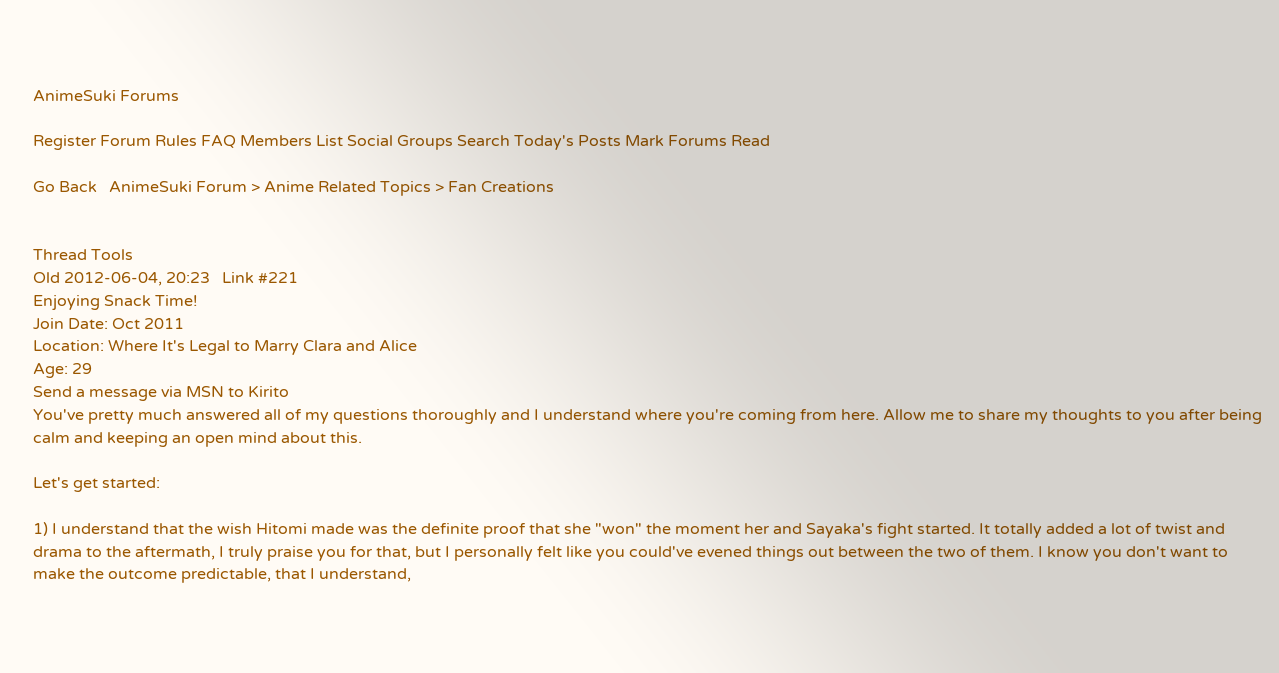AnimeSuki Forums

Register Forum Rules FAQ Members List Social Groups Search Today's Posts Mark Forums Read

Go Back   AnimeSuki Forum > Anime Related Topics > Fan Creations


Thread Tools
Old 2012-06-04, 20:23   Link #221
Enjoying Snack Time!
Join Date: Oct 2011
Location: Where It's Legal to Marry Clara and Alice
Age: 29
Send a message via MSN to Kirito
You've pretty much answered all of my questions thoroughly and I understand where you're coming from here. Allow me to share my thoughts to you after being calm and keeping an open mind about this.

Let's get started:

1) I understand that the wish Hitomi made was the definite proof that she "won" the moment her and Sayaka's fight started. It totally added a lot of twist and drama to the aftermath, I truly praise you for that, but I personally felt like you could've evened things out between the two of them. I know you don't want to make the outcome predictable, that I understand,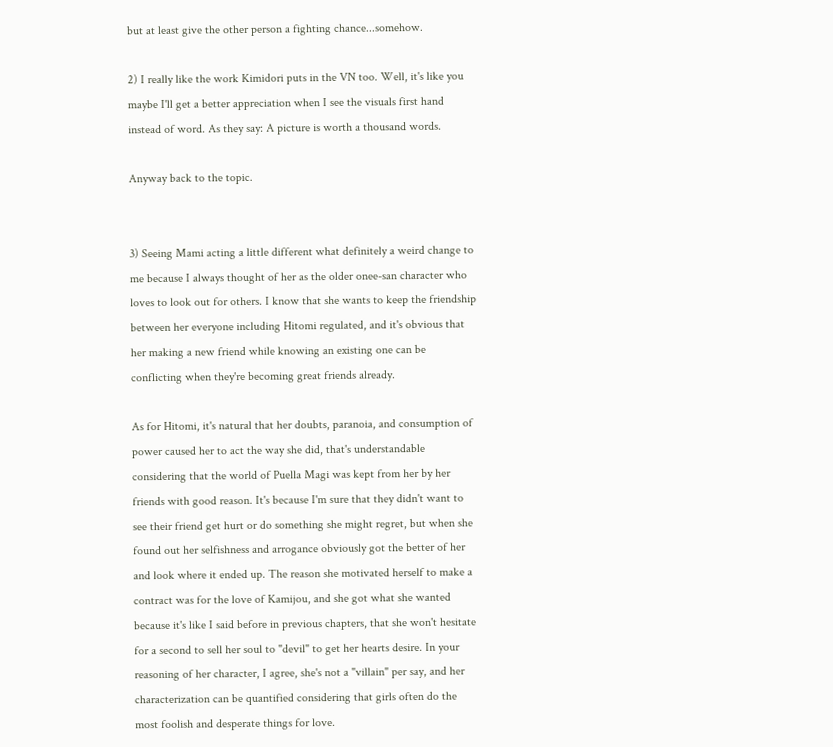but at least give the other person a fighting chance...somehow.

2) I really like the work Kimidori puts in the VN too. Well, it's like you maybe I'll get a better appreciation when I see the visuals first hand instead of word. As they say: A picture is worth a thousand words.

Anyway back to the topic.


3) Seeing Mami acting a little different what definitely a weird change to me because I always thought of her as the older onee-san character who loves to look out for others. I know that she wants to keep the friendship between her everyone including Hitomi regulated, and it's obvious that her making a new friend while knowing an existing one can be conflicting when they're becoming great friends already.

As for Hitomi, it's natural that her doubts, paranoia, and consumption of power caused her to act the way she did, that's understandable considering that the world of Puella Magi was kept from her by her friends with good reason. It's because I'm sure that they didn't want to see their friend get hurt or do something she might regret, but when she found out her selfishness and arrogance obviously got the better of her and look where it ended up. The reason she motivated herself to make a contract was for the love of Kamijou, and she got what she wanted because it's like I said before in previous chapters, that she won't hesitate for a second to sell her soul to "devil" to get her hearts desire. In your reasoning of her character, I agree, she's not a "villain" per say, and her characterization can be quantified considering that girls often do the most foolish and desperate things for love.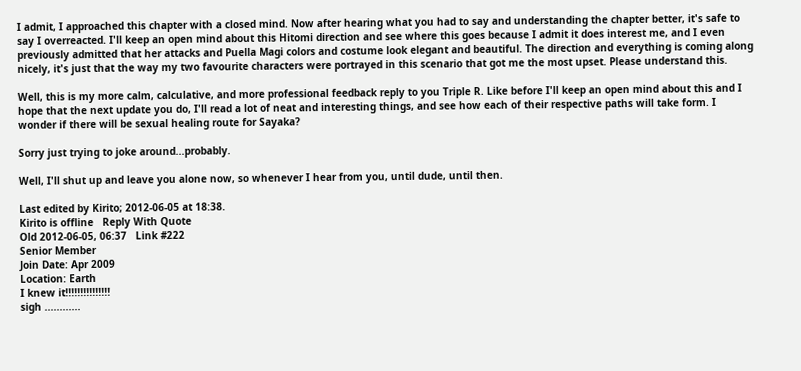I admit, I approached this chapter with a closed mind. Now after hearing what you had to say and understanding the chapter better, it's safe to say I overreacted. I'll keep an open mind about this Hitomi direction and see where this goes because I admit it does interest me, and I even previously admitted that her attacks and Puella Magi colors and costume look elegant and beautiful. The direction and everything is coming along nicely, it's just that the way my two favourite characters were portrayed in this scenario that got me the most upset. Please understand this.

Well, this is my more calm, calculative, and more professional feedback reply to you Triple R. Like before I'll keep an open mind about this and I hope that the next update you do, I'll read a lot of neat and interesting things, and see how each of their respective paths will take form. I wonder if there will be sexual healing route for Sayaka?

Sorry just trying to joke around...probably.

Well, I'll shut up and leave you alone now, so whenever I hear from you, until dude, until then.

Last edited by Kirito; 2012-06-05 at 18:38.
Kirito is offline   Reply With Quote
Old 2012-06-05, 06:37   Link #222
Senior Member
Join Date: Apr 2009
Location: Earth
I knew it!!!!!!!!!!!!!!!
sigh ............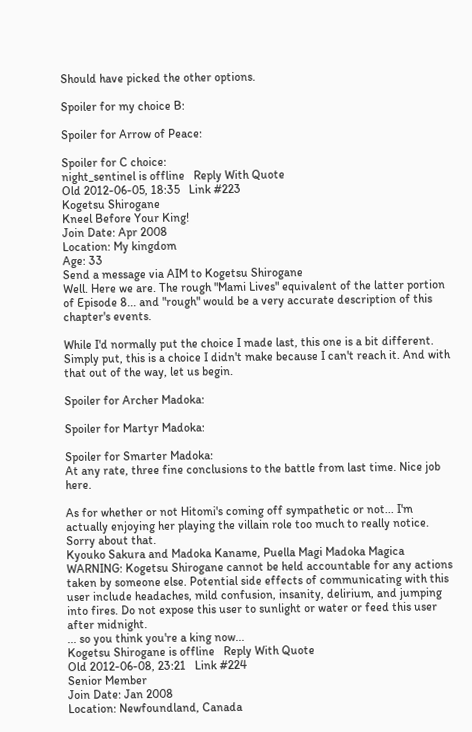Should have picked the other options.

Spoiler for my choice B:

Spoiler for Arrow of Peace:

Spoiler for C choice:
night_sentinel is offline   Reply With Quote
Old 2012-06-05, 18:35   Link #223
Kogetsu Shirogane
Kneel Before Your King!
Join Date: Apr 2008
Location: My kingdom
Age: 33
Send a message via AIM to Kogetsu Shirogane
Well. Here we are. The rough "Mami Lives" equivalent of the latter portion of Episode 8... and "rough" would be a very accurate description of this chapter's events.

While I'd normally put the choice I made last, this one is a bit different. Simply put, this is a choice I didn't make because I can't reach it. And with that out of the way, let us begin.

Spoiler for Archer Madoka:

Spoiler for Martyr Madoka:

Spoiler for Smarter Madoka:
At any rate, three fine conclusions to the battle from last time. Nice job here.

As for whether or not Hitomi's coming off sympathetic or not... I'm actually enjoying her playing the villain role too much to really notice. Sorry about that.
Kyouko Sakura and Madoka Kaname, Puella Magi Madoka Magica
WARNING: Kogetsu Shirogane cannot be held accountable for any actions taken by someone else. Potential side effects of communicating with this user include headaches, mild confusion, insanity, delirium, and jumping into fires. Do not expose this user to sunlight or water or feed this user after midnight.
... so you think you're a king now...
Kogetsu Shirogane is offline   Reply With Quote
Old 2012-06-08, 23:21   Link #224
Senior Member
Join Date: Jan 2008
Location: Newfoundland, Canada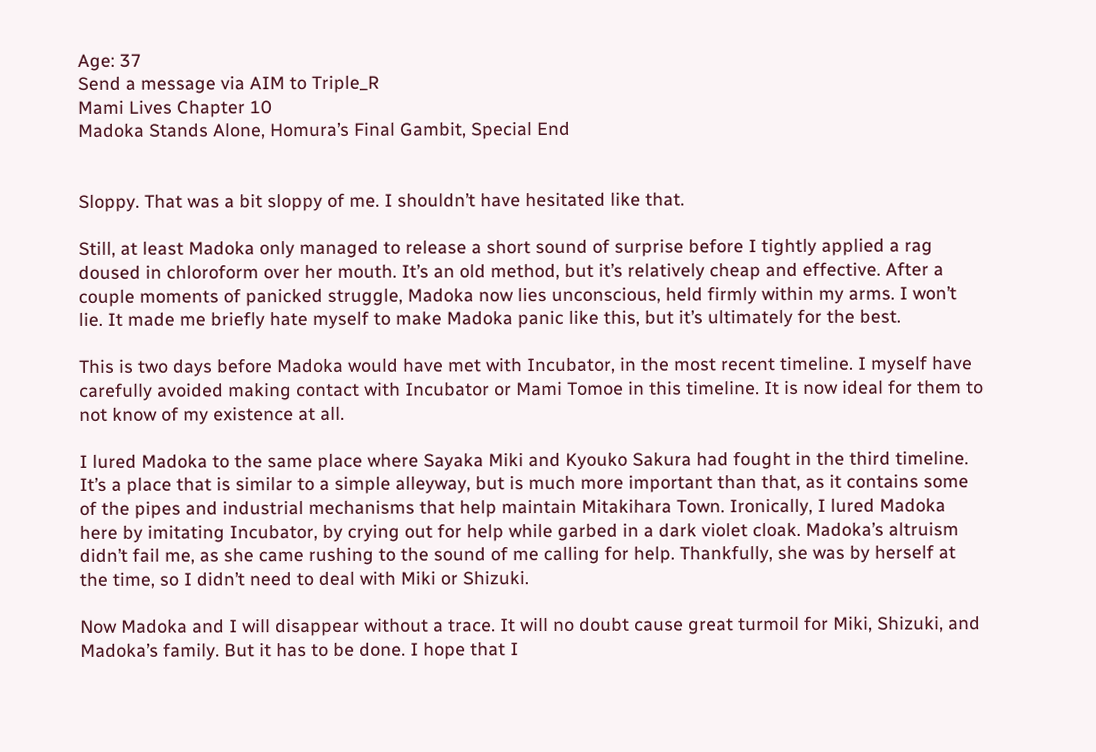Age: 37
Send a message via AIM to Triple_R
Mami Lives Chapter 10
Madoka Stands Alone, Homura’s Final Gambit, Special End


Sloppy. That was a bit sloppy of me. I shouldn’t have hesitated like that.

Still, at least Madoka only managed to release a short sound of surprise before I tightly applied a rag doused in chloroform over her mouth. It’s an old method, but it’s relatively cheap and effective. After a couple moments of panicked struggle, Madoka now lies unconscious, held firmly within my arms. I won’t lie. It made me briefly hate myself to make Madoka panic like this, but it’s ultimately for the best.

This is two days before Madoka would have met with Incubator, in the most recent timeline. I myself have carefully avoided making contact with Incubator or Mami Tomoe in this timeline. It is now ideal for them to not know of my existence at all.

I lured Madoka to the same place where Sayaka Miki and Kyouko Sakura had fought in the third timeline. It’s a place that is similar to a simple alleyway, but is much more important than that, as it contains some of the pipes and industrial mechanisms that help maintain Mitakihara Town. Ironically, I lured Madoka here by imitating Incubator, by crying out for help while garbed in a dark violet cloak. Madoka’s altruism didn’t fail me, as she came rushing to the sound of me calling for help. Thankfully, she was by herself at the time, so I didn’t need to deal with Miki or Shizuki.

Now Madoka and I will disappear without a trace. It will no doubt cause great turmoil for Miki, Shizuki, and Madoka’s family. But it has to be done. I hope that I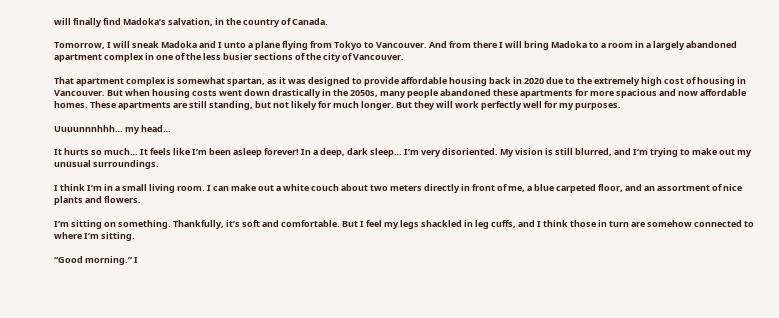will finally find Madoka’s salvation, in the country of Canada.

Tomorrow, I will sneak Madoka and I unto a plane flying from Tokyo to Vancouver. And from there I will bring Madoka to a room in a largely abandoned apartment complex in one of the less busier sections of the city of Vancouver.

That apartment complex is somewhat spartan, as it was designed to provide affordable housing back in 2020 due to the extremely high cost of housing in Vancouver. But when housing costs went down drastically in the 2050s, many people abandoned these apartments for more spacious and now affordable homes. These apartments are still standing, but not likely for much longer. But they will work perfectly well for my purposes.

Uuuunnnhhh… my head…

It hurts so much… It feels like I’m been asleep forever! In a deep, dark sleep… I’m very disoriented. My vision is still blurred, and I’m trying to make out my unusual surroundings.

I think I’m in a small living room. I can make out a white couch about two meters directly in front of me, a blue carpeted floor, and an assortment of nice plants and flowers.

I’m sitting on something. Thankfully, it’s soft and comfortable. But I feel my legs shackled in leg cuffs, and I think those in turn are somehow connected to where I‘m sitting.

“Good morning.” I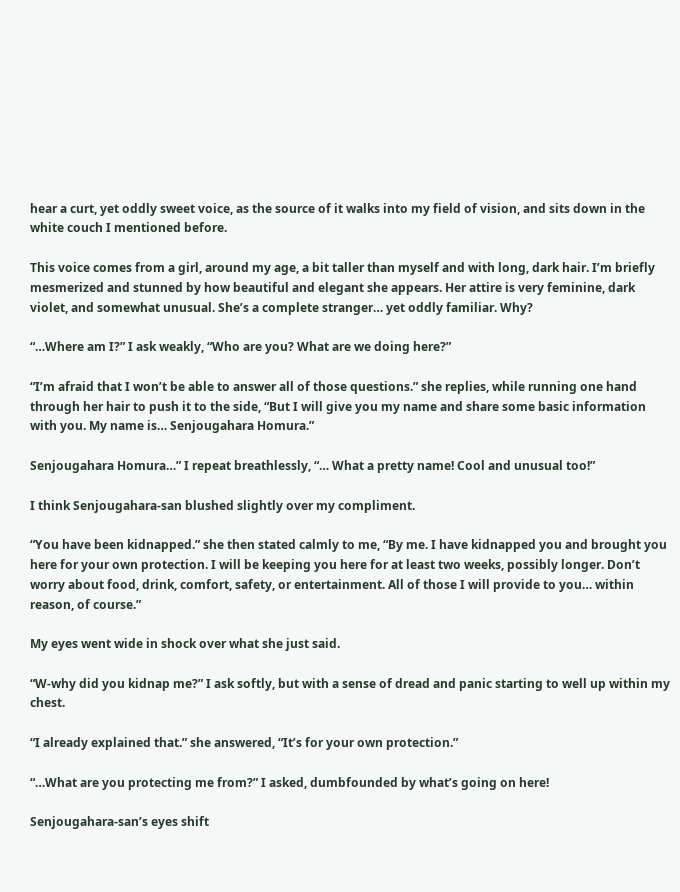hear a curt, yet oddly sweet voice, as the source of it walks into my field of vision, and sits down in the white couch I mentioned before.

This voice comes from a girl, around my age, a bit taller than myself and with long, dark hair. I’m briefly mesmerized and stunned by how beautiful and elegant she appears. Her attire is very feminine, dark violet, and somewhat unusual. She’s a complete stranger… yet oddly familiar. Why?

“…Where am I?” I ask weakly, “Who are you? What are we doing here?”

“I’m afraid that I won’t be able to answer all of those questions.” she replies, while running one hand through her hair to push it to the side, “But I will give you my name and share some basic information with you. My name is… Senjougahara Homura.”

Senjougahara Homura…” I repeat breathlessly, “… What a pretty name! Cool and unusual too!”

I think Senjougahara-san blushed slightly over my compliment.

“You have been kidnapped.” she then stated calmly to me, “By me. I have kidnapped you and brought you here for your own protection. I will be keeping you here for at least two weeks, possibly longer. Don’t worry about food, drink, comfort, safety, or entertainment. All of those I will provide to you… within reason, of course.”

My eyes went wide in shock over what she just said.

“W-why did you kidnap me?” I ask softly, but with a sense of dread and panic starting to well up within my chest.

“I already explained that.” she answered, “It’s for your own protection.”

“…What are you protecting me from?” I asked, dumbfounded by what’s going on here!

Senjougahara-san’s eyes shift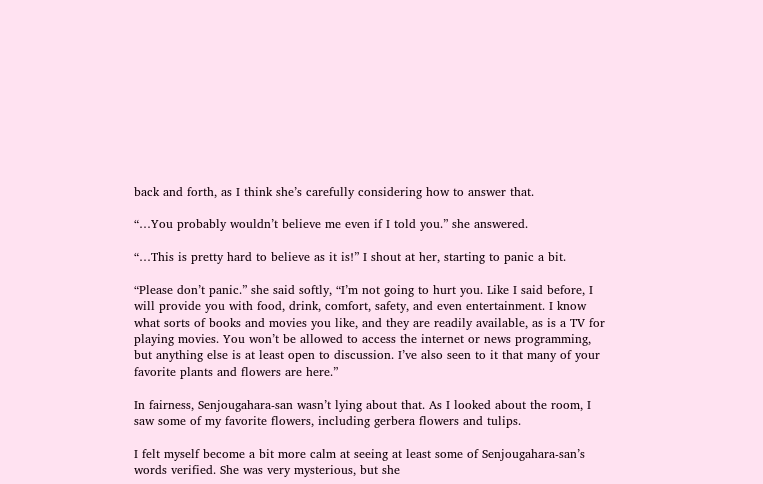back and forth, as I think she’s carefully considering how to answer that.

“…You probably wouldn’t believe me even if I told you.” she answered.

“…This is pretty hard to believe as it is!” I shout at her, starting to panic a bit.

“Please don’t panic.” she said softly, “I’m not going to hurt you. Like I said before, I will provide you with food, drink, comfort, safety, and even entertainment. I know what sorts of books and movies you like, and they are readily available, as is a TV for playing movies. You won’t be allowed to access the internet or news programming, but anything else is at least open to discussion. I’ve also seen to it that many of your favorite plants and flowers are here.”

In fairness, Senjougahara-san wasn’t lying about that. As I looked about the room, I saw some of my favorite flowers, including gerbera flowers and tulips.

I felt myself become a bit more calm at seeing at least some of Senjougahara-san’s words verified. She was very mysterious, but she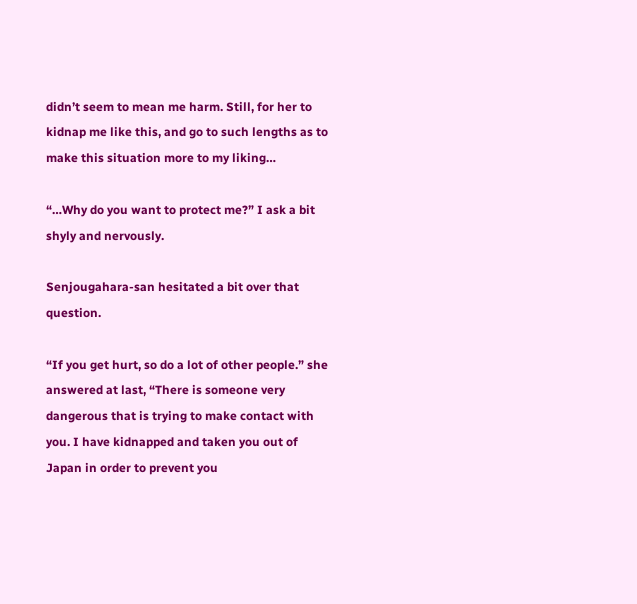didn’t seem to mean me harm. Still, for her to kidnap me like this, and go to such lengths as to make this situation more to my liking…

“…Why do you want to protect me?” I ask a bit shyly and nervously.

Senjougahara-san hesitated a bit over that question.

“If you get hurt, so do a lot of other people.” she answered at last, “There is someone very dangerous that is trying to make contact with you. I have kidnapped and taken you out of Japan in order to prevent you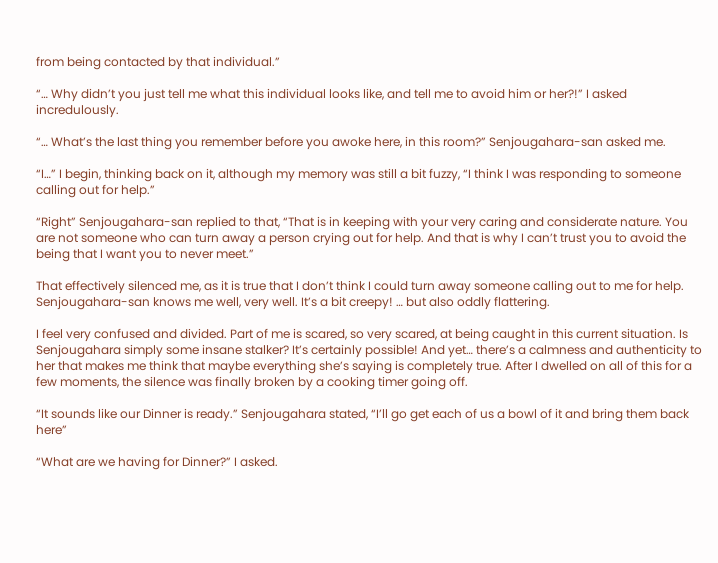from being contacted by that individual.”

“… Why didn’t you just tell me what this individual looks like, and tell me to avoid him or her?!” I asked incredulously.

“… What’s the last thing you remember before you awoke here, in this room?” Senjougahara-san asked me.

“I…” I begin, thinking back on it, although my memory was still a bit fuzzy, “I think I was responding to someone calling out for help.”

“Right” Senjougahara-san replied to that, “That is in keeping with your very caring and considerate nature. You are not someone who can turn away a person crying out for help. And that is why I can’t trust you to avoid the being that I want you to never meet.”

That effectively silenced me, as it is true that I don’t think I could turn away someone calling out to me for help. Senjougahara-san knows me well, very well. It’s a bit creepy! … but also oddly flattering.

I feel very confused and divided. Part of me is scared, so very scared, at being caught in this current situation. Is Senjougahara simply some insane stalker? It’s certainly possible! And yet… there’s a calmness and authenticity to her that makes me think that maybe everything she’s saying is completely true. After I dwelled on all of this for a few moments, the silence was finally broken by a cooking timer going off.

“It sounds like our Dinner is ready.” Senjougahara stated, “I’ll go get each of us a bowl of it and bring them back here”

“What are we having for Dinner?” I asked.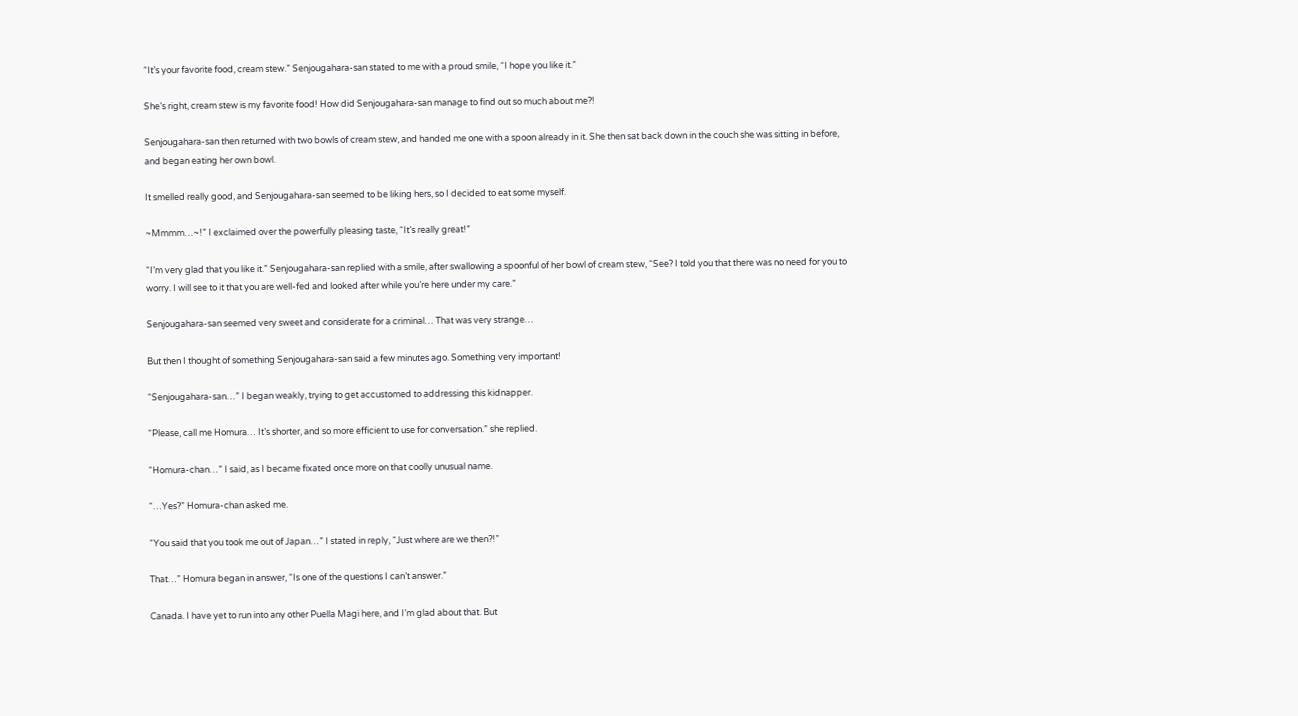“It’s your favorite food, cream stew.” Senjougahara-san stated to me with a proud smile, “I hope you like it.”

She’s right, cream stew is my favorite food! How did Senjougahara-san manage to find out so much about me?!

Senjougahara-san then returned with two bowls of cream stew, and handed me one with a spoon already in it. She then sat back down in the couch she was sitting in before, and began eating her own bowl.

It smelled really good, and Senjougahara-san seemed to be liking hers, so I decided to eat some myself.

~Mmmm…~!” I exclaimed over the powerfully pleasing taste, “It’s really great!”

“I’m very glad that you like it.” Senjougahara-san replied with a smile, after swallowing a spoonful of her bowl of cream stew, “See? I told you that there was no need for you to worry. I will see to it that you are well-fed and looked after while you’re here under my care.”

Senjougahara-san seemed very sweet and considerate for a criminal… That was very strange…

But then I thought of something Senjougahara-san said a few minutes ago. Something very important!

“Senjougahara-san…” I began weakly, trying to get accustomed to addressing this kidnapper.

“Please, call me Homura… It’s shorter, and so more efficient to use for conversation.” she replied.

“Homura-chan…” I said, as I became fixated once more on that coolly unusual name.

“…Yes?” Homura-chan asked me.

“You said that you took me out of Japan…” I stated in reply, “Just where are we then?!”

That…” Homura began in answer, “Is one of the questions I can’t answer.”

Canada. I have yet to run into any other Puella Magi here, and I’m glad about that. But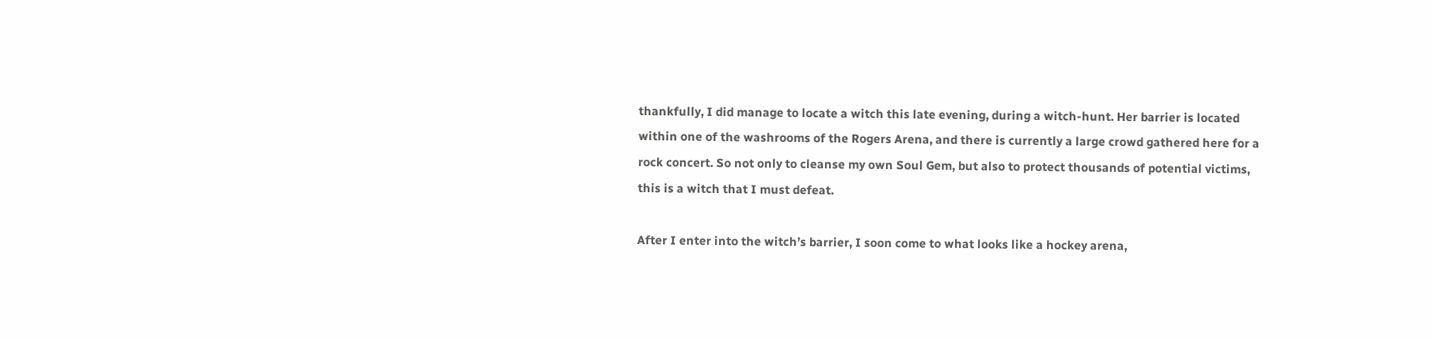thankfully, I did manage to locate a witch this late evening, during a witch-hunt. Her barrier is located within one of the washrooms of the Rogers Arena, and there is currently a large crowd gathered here for a rock concert. So not only to cleanse my own Soul Gem, but also to protect thousands of potential victims, this is a witch that I must defeat.

After I enter into the witch’s barrier, I soon come to what looks like a hockey arena,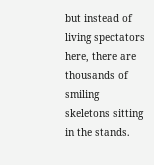but instead of living spectators here, there are thousands of smiling skeletons sitting in the stands.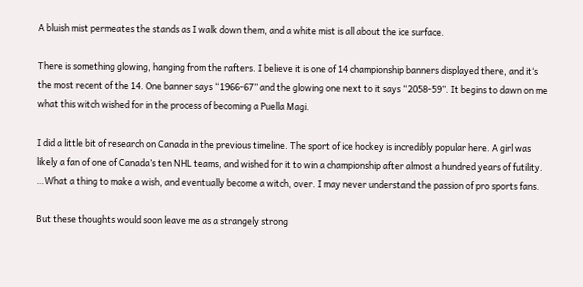A bluish mist permeates the stands as I walk down them, and a white mist is all about the ice surface.

There is something glowing, hanging from the rafters. I believe it is one of 14 championship banners displayed there, and it‘s the most recent of the 14. One banner says “1966-67” and the glowing one next to it says “2058-59”. It begins to dawn on me what this witch wished for in the process of becoming a Puella Magi.

I did a little bit of research on Canada in the previous timeline. The sport of ice hockey is incredibly popular here. A girl was likely a fan of one of Canada’s ten NHL teams, and wished for it to win a championship after almost a hundred years of futility. …What a thing to make a wish, and eventually become a witch, over. I may never understand the passion of pro sports fans.

But these thoughts would soon leave me as a strangely strong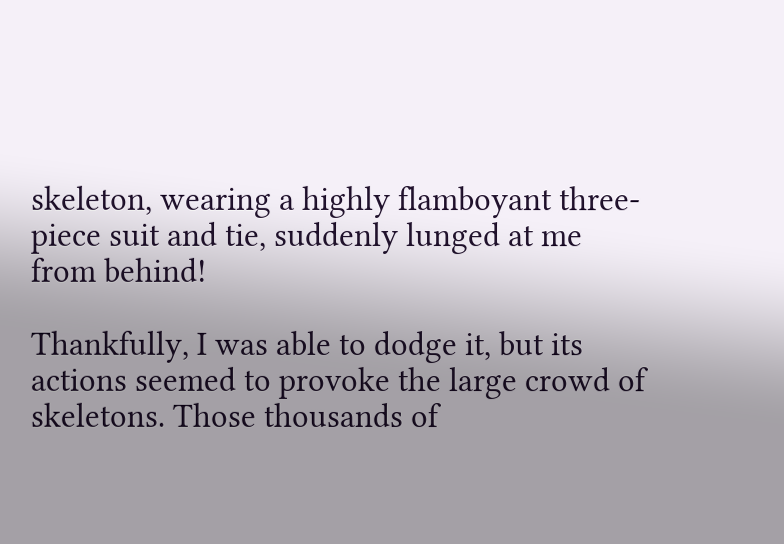skeleton, wearing a highly flamboyant three-piece suit and tie, suddenly lunged at me from behind!

Thankfully, I was able to dodge it, but its actions seemed to provoke the large crowd of skeletons. Those thousands of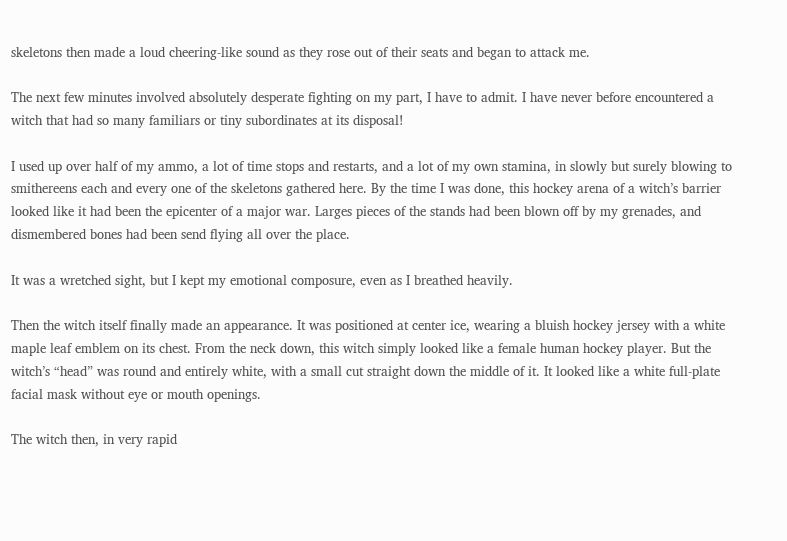skeletons then made a loud cheering-like sound as they rose out of their seats and began to attack me.

The next few minutes involved absolutely desperate fighting on my part, I have to admit. I have never before encountered a witch that had so many familiars or tiny subordinates at its disposal!

I used up over half of my ammo, a lot of time stops and restarts, and a lot of my own stamina, in slowly but surely blowing to smithereens each and every one of the skeletons gathered here. By the time I was done, this hockey arena of a witch’s barrier looked like it had been the epicenter of a major war. Larges pieces of the stands had been blown off by my grenades, and dismembered bones had been send flying all over the place.

It was a wretched sight, but I kept my emotional composure, even as I breathed heavily.

Then the witch itself finally made an appearance. It was positioned at center ice, wearing a bluish hockey jersey with a white maple leaf emblem on its chest. From the neck down, this witch simply looked like a female human hockey player. But the witch’s “head” was round and entirely white, with a small cut straight down the middle of it. It looked like a white full-plate facial mask without eye or mouth openings.

The witch then, in very rapid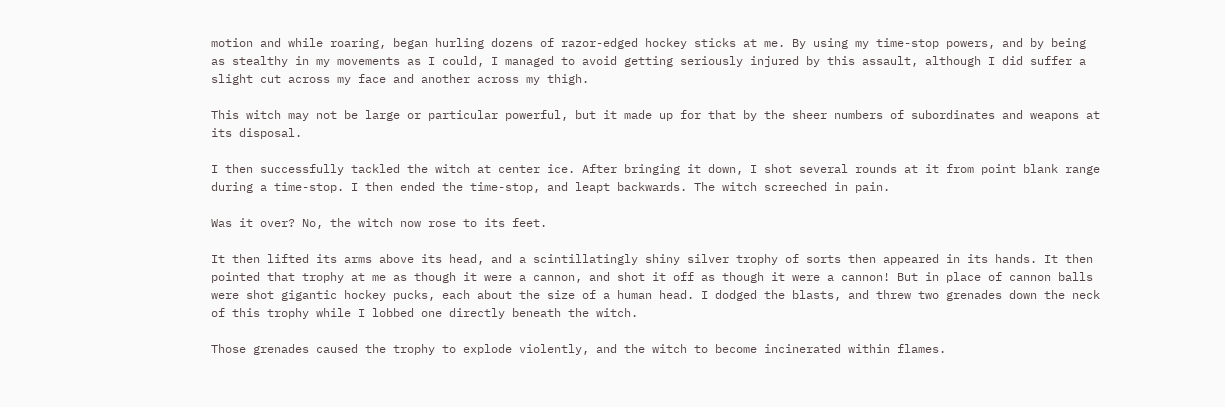motion and while roaring, began hurling dozens of razor-edged hockey sticks at me. By using my time-stop powers, and by being as stealthy in my movements as I could, I managed to avoid getting seriously injured by this assault, although I did suffer a slight cut across my face and another across my thigh.

This witch may not be large or particular powerful, but it made up for that by the sheer numbers of subordinates and weapons at its disposal.

I then successfully tackled the witch at center ice. After bringing it down, I shot several rounds at it from point blank range during a time-stop. I then ended the time-stop, and leapt backwards. The witch screeched in pain.

Was it over? No, the witch now rose to its feet.

It then lifted its arms above its head, and a scintillatingly shiny silver trophy of sorts then appeared in its hands. It then pointed that trophy at me as though it were a cannon, and shot it off as though it were a cannon! But in place of cannon balls were shot gigantic hockey pucks, each about the size of a human head. I dodged the blasts, and threw two grenades down the neck of this trophy while I lobbed one directly beneath the witch.

Those grenades caused the trophy to explode violently, and the witch to become incinerated within flames.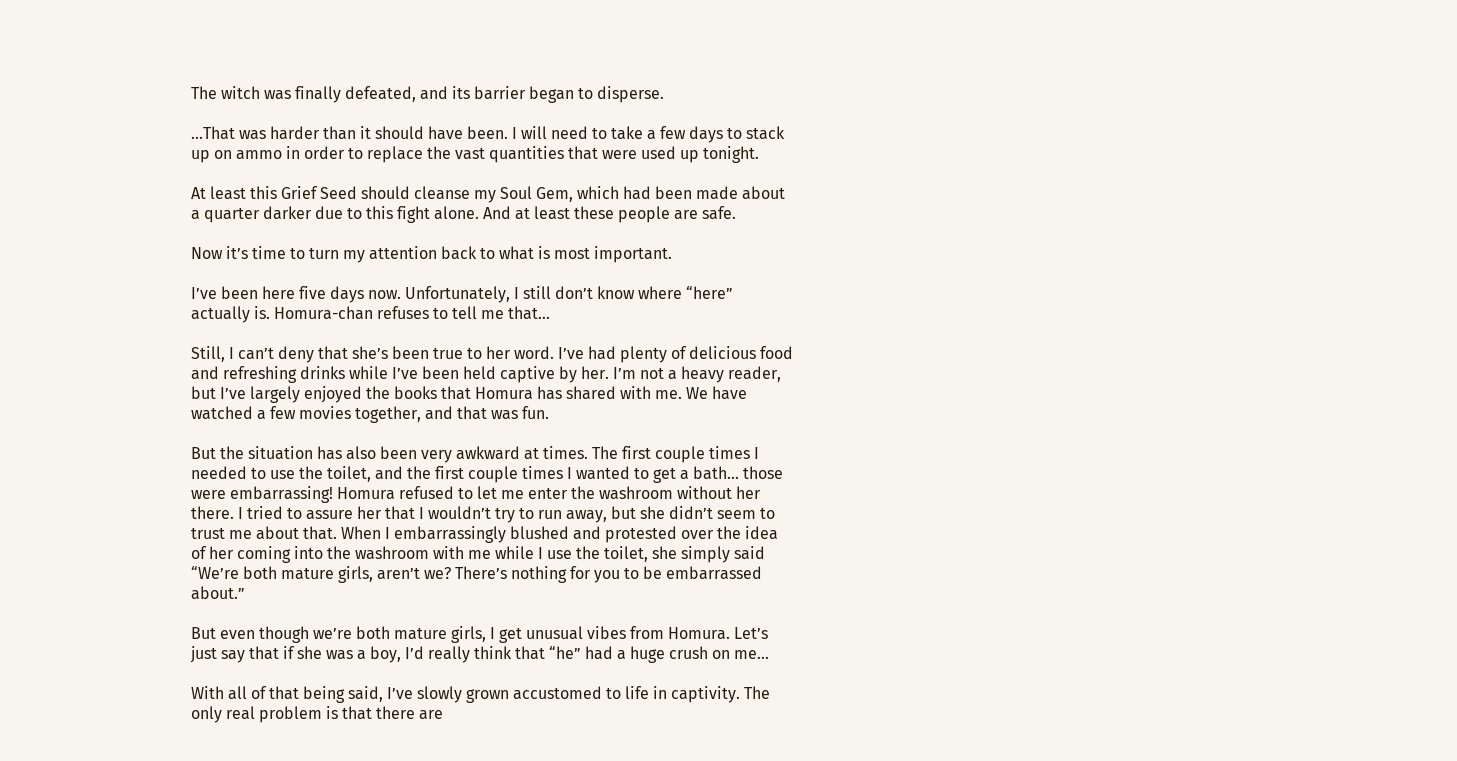The witch was finally defeated, and its barrier began to disperse.

…That was harder than it should have been. I will need to take a few days to stack up on ammo in order to replace the vast quantities that were used up tonight.

At least this Grief Seed should cleanse my Soul Gem, which had been made about a quarter darker due to this fight alone. And at least these people are safe.

Now it’s time to turn my attention back to what is most important.

I’ve been here five days now. Unfortunately, I still don’t know where “here” actually is. Homura-chan refuses to tell me that…

Still, I can’t deny that she’s been true to her word. I’ve had plenty of delicious food and refreshing drinks while I’ve been held captive by her. I’m not a heavy reader, but I’ve largely enjoyed the books that Homura has shared with me. We have watched a few movies together, and that was fun.

But the situation has also been very awkward at times. The first couple times I needed to use the toilet, and the first couple times I wanted to get a bath… those were embarrassing! Homura refused to let me enter the washroom without her there. I tried to assure her that I wouldn’t try to run away, but she didn’t seem to trust me about that. When I embarrassingly blushed and protested over the idea of her coming into the washroom with me while I use the toilet, she simply said “We’re both mature girls, aren’t we? There’s nothing for you to be embarrassed about.”

But even though we’re both mature girls, I get unusual vibes from Homura. Let’s just say that if she was a boy, I’d really think that “he” had a huge crush on me…

With all of that being said, I’ve slowly grown accustomed to life in captivity. The only real problem is that there are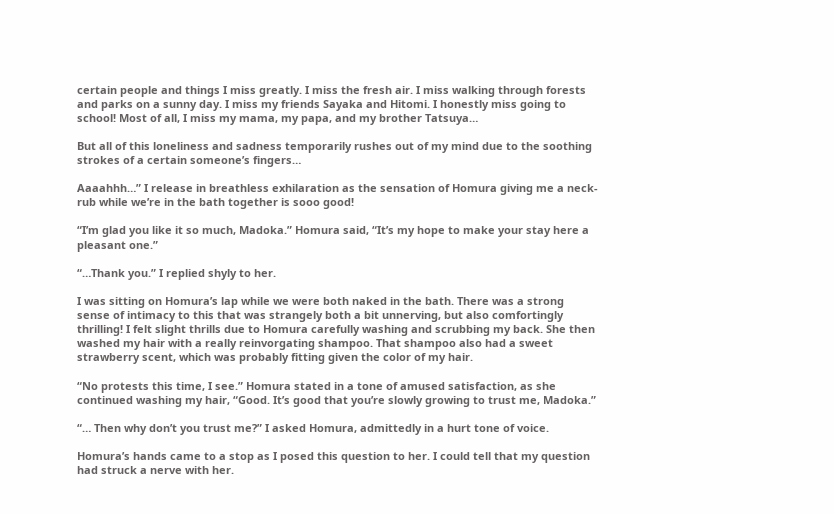certain people and things I miss greatly. I miss the fresh air. I miss walking through forests and parks on a sunny day. I miss my friends Sayaka and Hitomi. I honestly miss going to school! Most of all, I miss my mama, my papa, and my brother Tatsuya…

But all of this loneliness and sadness temporarily rushes out of my mind due to the soothing strokes of a certain someone’s fingers…

Aaaahhh…” I release in breathless exhilaration as the sensation of Homura giving me a neck-rub while we’re in the bath together is sooo good!

“I’m glad you like it so much, Madoka.” Homura said, “It’s my hope to make your stay here a pleasant one.”

“…Thank you.” I replied shyly to her.

I was sitting on Homura’s lap while we were both naked in the bath. There was a strong sense of intimacy to this that was strangely both a bit unnerving, but also comfortingly thrilling! I felt slight thrills due to Homura carefully washing and scrubbing my back. She then washed my hair with a really reinvorgating shampoo. That shampoo also had a sweet strawberry scent, which was probably fitting given the color of my hair.

“No protests this time, I see.” Homura stated in a tone of amused satisfaction, as she continued washing my hair, “Good. It’s good that you’re slowly growing to trust me, Madoka.”

“… Then why don’t you trust me?” I asked Homura, admittedly in a hurt tone of voice.

Homura’s hands came to a stop as I posed this question to her. I could tell that my question had struck a nerve with her.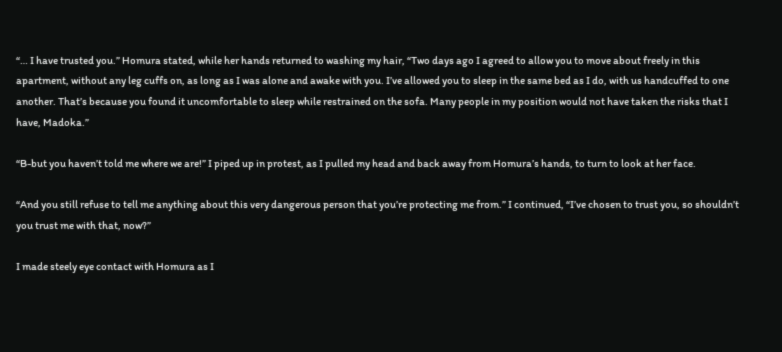“… I have trusted you.” Homura stated, while her hands returned to washing my hair, “Two days ago I agreed to allow you to move about freely in this apartment, without any leg cuffs on, as long as I was alone and awake with you. I’ve allowed you to sleep in the same bed as I do, with us handcuffed to one another. That’s because you found it uncomfortable to sleep while restrained on the sofa. Many people in my position would not have taken the risks that I have, Madoka.”

“B-but you haven’t told me where we are!” I piped up in protest, as I pulled my head and back away from Homura’s hands, to turn to look at her face.

“And you still refuse to tell me anything about this very dangerous person that you’re protecting me from.” I continued, “I’ve chosen to trust you, so shouldn’t you trust me with that, now?”

I made steely eye contact with Homura as I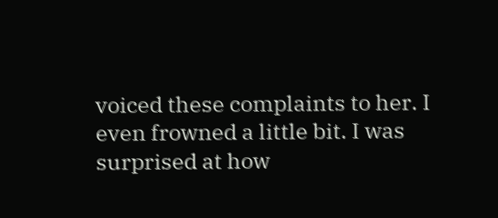voiced these complaints to her. I even frowned a little bit. I was surprised at how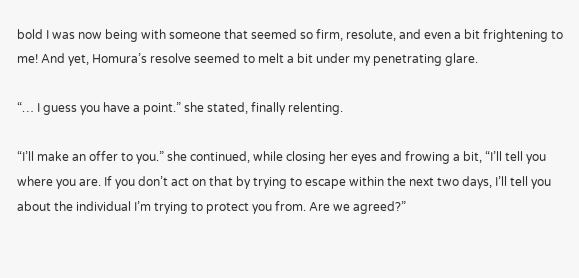bold I was now being with someone that seemed so firm, resolute, and even a bit frightening to me! And yet, Homura’s resolve seemed to melt a bit under my penetrating glare.

“… I guess you have a point.” she stated, finally relenting.

“I’ll make an offer to you.” she continued, while closing her eyes and frowing a bit, “I’ll tell you where you are. If you don’t act on that by trying to escape within the next two days, I’ll tell you about the individual I’m trying to protect you from. Are we agreed?”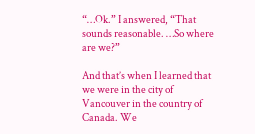“…Ok.” I answered, “That sounds reasonable. …So where are we?”

And that’s when I learned that we were in the city of Vancouver in the country of Canada. We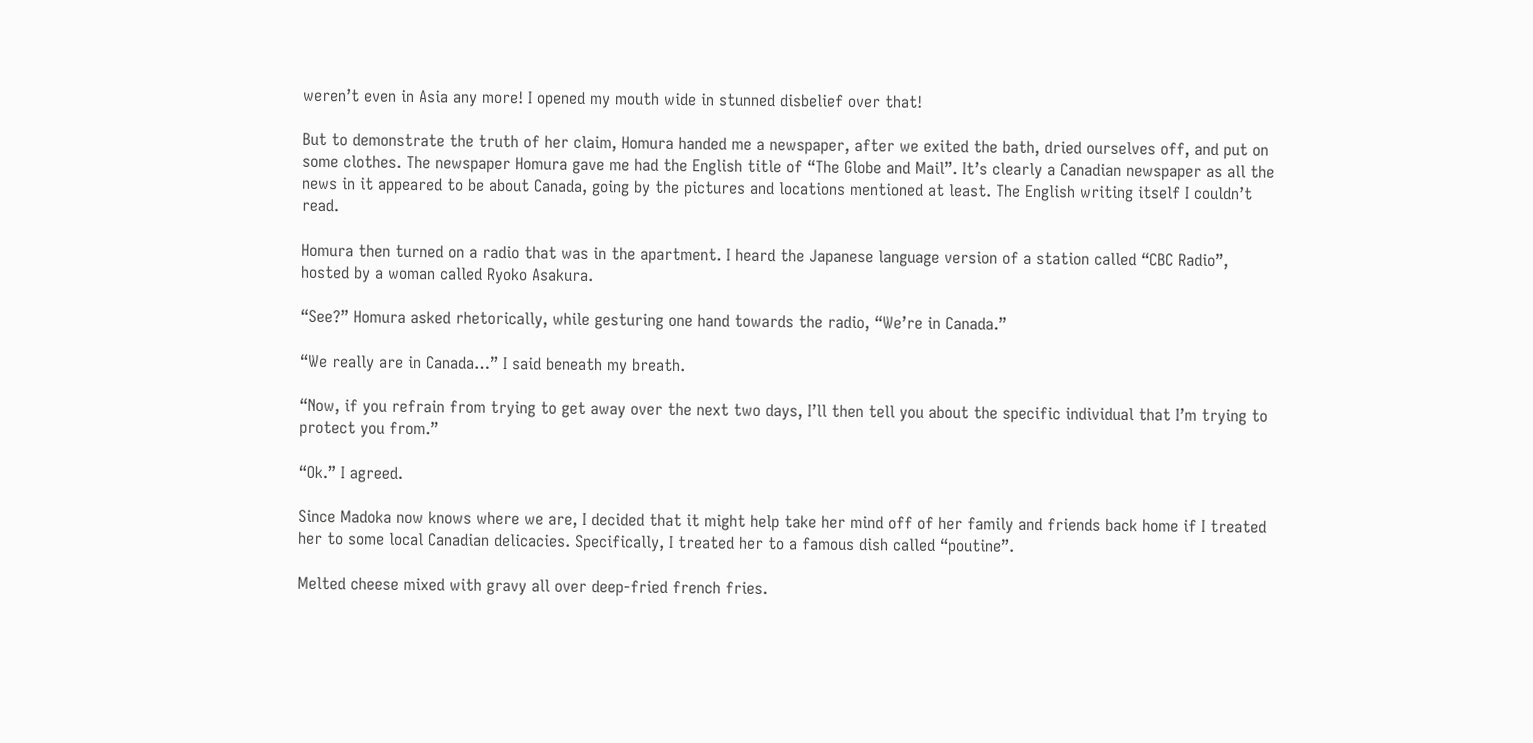weren’t even in Asia any more! I opened my mouth wide in stunned disbelief over that!

But to demonstrate the truth of her claim, Homura handed me a newspaper, after we exited the bath, dried ourselves off, and put on some clothes. The newspaper Homura gave me had the English title of “The Globe and Mail”. It’s clearly a Canadian newspaper as all the news in it appeared to be about Canada, going by the pictures and locations mentioned at least. The English writing itself I couldn’t read.

Homura then turned on a radio that was in the apartment. I heard the Japanese language version of a station called “CBC Radio”, hosted by a woman called Ryoko Asakura.

“See?” Homura asked rhetorically, while gesturing one hand towards the radio, “We’re in Canada.”

“We really are in Canada…” I said beneath my breath.

“Now, if you refrain from trying to get away over the next two days, I’ll then tell you about the specific individual that I’m trying to protect you from.”

“Ok.” I agreed.

Since Madoka now knows where we are, I decided that it might help take her mind off of her family and friends back home if I treated her to some local Canadian delicacies. Specifically, I treated her to a famous dish called “poutine”.

Melted cheese mixed with gravy all over deep-fried french fries.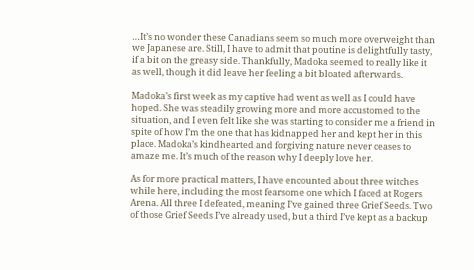…It’s no wonder these Canadians seem so much more overweight than we Japanese are. Still, I have to admit that poutine is delightfully tasty, if a bit on the greasy side. Thankfully, Madoka seemed to really like it as well, though it did leave her feeling a bit bloated afterwards.

Madoka’s first week as my captive had went as well as I could have hoped. She was steadily growing more and more accustomed to the situation, and I even felt like she was starting to consider me a friend in spite of how I’m the one that has kidnapped her and kept her in this place. Madoka’s kindhearted and forgiving nature never ceases to amaze me. It’s much of the reason why I deeply love her.

As for more practical matters, I have encounted about three witches while here, including the most fearsome one which I faced at Rogers Arena. All three I defeated, meaning I’ve gained three Grief Seeds. Two of those Grief Seeds I’ve already used, but a third I’ve kept as a backup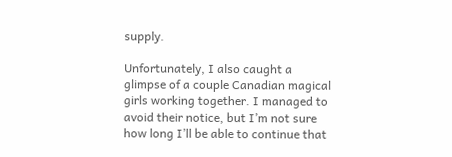supply.

Unfortunately, I also caught a glimpse of a couple Canadian magical girls working together. I managed to avoid their notice, but I’m not sure how long I’ll be able to continue that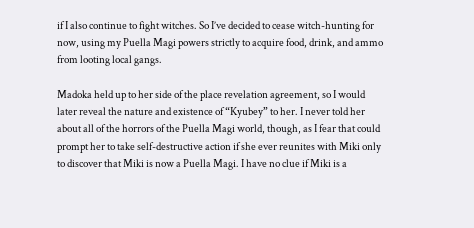if I also continue to fight witches. So I’ve decided to cease witch-hunting for now, using my Puella Magi powers strictly to acquire food, drink, and ammo from looting local gangs.

Madoka held up to her side of the place revelation agreement, so I would later reveal the nature and existence of “Kyubey” to her. I never told her about all of the horrors of the Puella Magi world, though, as I fear that could prompt her to take self-destructive action if she ever reunites with Miki only to discover that Miki is now a Puella Magi. I have no clue if Miki is a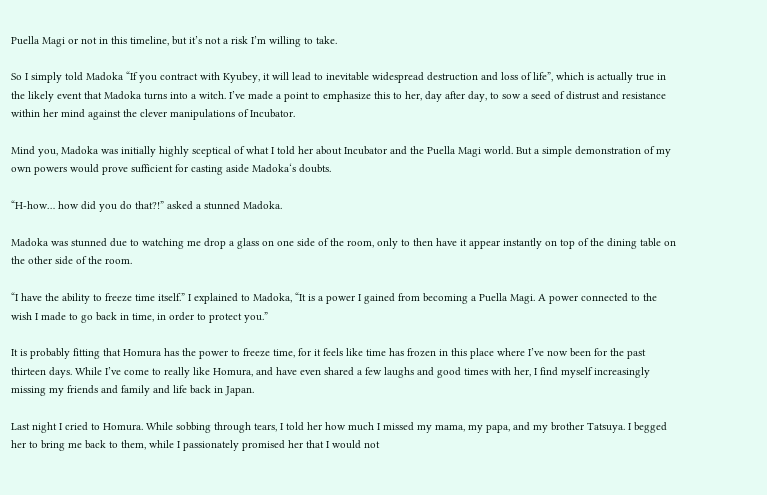Puella Magi or not in this timeline, but it’s not a risk I’m willing to take.

So I simply told Madoka “If you contract with Kyubey, it will lead to inevitable widespread destruction and loss of life”, which is actually true in the likely event that Madoka turns into a witch. I’ve made a point to emphasize this to her, day after day, to sow a seed of distrust and resistance within her mind against the clever manipulations of Incubator.

Mind you, Madoka was initially highly sceptical of what I told her about Incubator and the Puella Magi world. But a simple demonstration of my own powers would prove sufficient for casting aside Madoka‘s doubts.

“H-how… how did you do that?!” asked a stunned Madoka.

Madoka was stunned due to watching me drop a glass on one side of the room, only to then have it appear instantly on top of the dining table on the other side of the room.

“I have the ability to freeze time itself.” I explained to Madoka, “It is a power I gained from becoming a Puella Magi. A power connected to the wish I made to go back in time, in order to protect you.”

It is probably fitting that Homura has the power to freeze time, for it feels like time has frozen in this place where I’ve now been for the past thirteen days. While I’ve come to really like Homura, and have even shared a few laughs and good times with her, I find myself increasingly missing my friends and family and life back in Japan.

Last night I cried to Homura. While sobbing through tears, I told her how much I missed my mama, my papa, and my brother Tatsuya. I begged her to bring me back to them, while I passionately promised her that I would not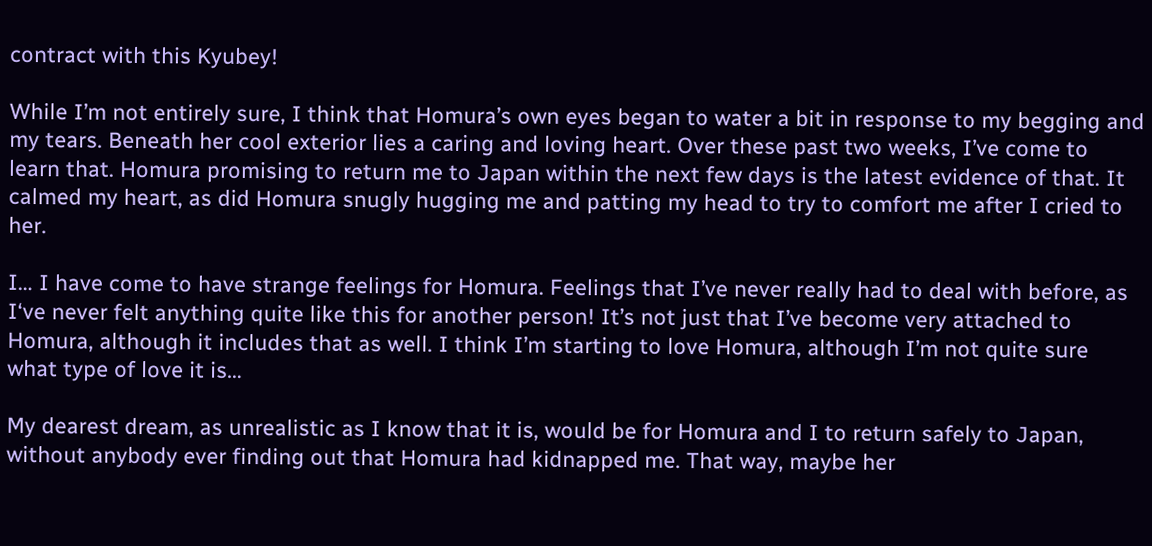contract with this Kyubey!

While I’m not entirely sure, I think that Homura’s own eyes began to water a bit in response to my begging and my tears. Beneath her cool exterior lies a caring and loving heart. Over these past two weeks, I’ve come to learn that. Homura promising to return me to Japan within the next few days is the latest evidence of that. It calmed my heart, as did Homura snugly hugging me and patting my head to try to comfort me after I cried to her.

I… I have come to have strange feelings for Homura. Feelings that I’ve never really had to deal with before, as I‘ve never felt anything quite like this for another person! It’s not just that I’ve become very attached to Homura, although it includes that as well. I think I’m starting to love Homura, although I’m not quite sure what type of love it is…

My dearest dream, as unrealistic as I know that it is, would be for Homura and I to return safely to Japan, without anybody ever finding out that Homura had kidnapped me. That way, maybe her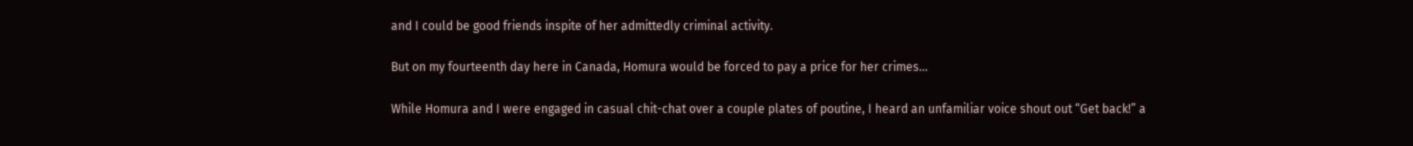and I could be good friends inspite of her admittedly criminal activity.

But on my fourteenth day here in Canada, Homura would be forced to pay a price for her crimes…

While Homura and I were engaged in casual chit-chat over a couple plates of poutine, I heard an unfamiliar voice shout out “Get back!” a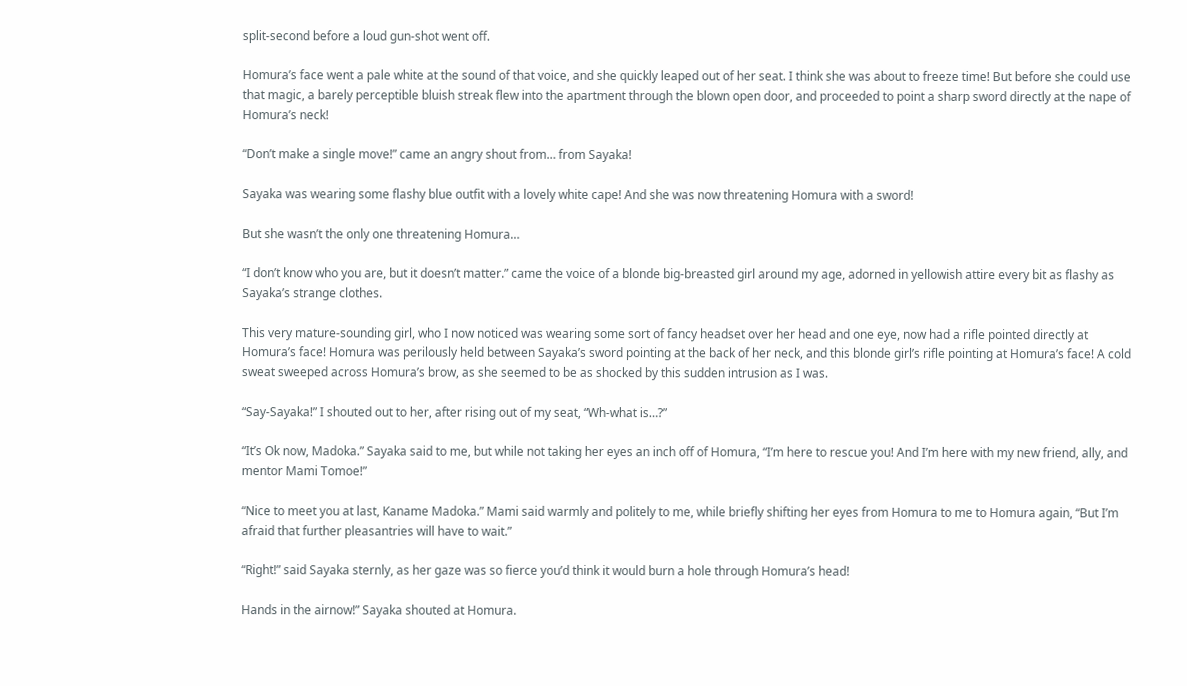split-second before a loud gun-shot went off.

Homura’s face went a pale white at the sound of that voice, and she quickly leaped out of her seat. I think she was about to freeze time! But before she could use that magic, a barely perceptible bluish streak flew into the apartment through the blown open door, and proceeded to point a sharp sword directly at the nape of Homura’s neck!

“Don’t make a single move!” came an angry shout from… from Sayaka!

Sayaka was wearing some flashy blue outfit with a lovely white cape! And she was now threatening Homura with a sword!

But she wasn’t the only one threatening Homura…

“I don’t know who you are, but it doesn’t matter.” came the voice of a blonde big-breasted girl around my age, adorned in yellowish attire every bit as flashy as Sayaka’s strange clothes.

This very mature-sounding girl, who I now noticed was wearing some sort of fancy headset over her head and one eye, now had a rifle pointed directly at Homura’s face! Homura was perilously held between Sayaka’s sword pointing at the back of her neck, and this blonde girl’s rifle pointing at Homura’s face! A cold sweat sweeped across Homura’s brow, as she seemed to be as shocked by this sudden intrusion as I was.

“Say-Sayaka!” I shouted out to her, after rising out of my seat, “Wh-what is…?”

“It’s Ok now, Madoka.” Sayaka said to me, but while not taking her eyes an inch off of Homura, “I’m here to rescue you! And I’m here with my new friend, ally, and mentor Mami Tomoe!”

“Nice to meet you at last, Kaname Madoka.” Mami said warmly and politely to me, while briefly shifting her eyes from Homura to me to Homura again, “But I’m afraid that further pleasantries will have to wait.”

“Right!” said Sayaka sternly, as her gaze was so fierce you’d think it would burn a hole through Homura’s head!

Hands in the airnow!” Sayaka shouted at Homura.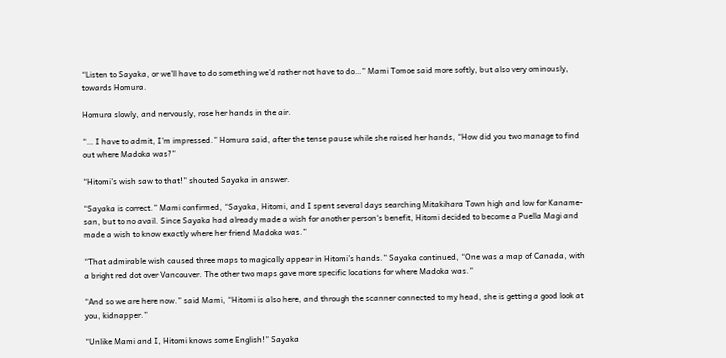“Listen to Sayaka, or we’ll have to do something we’d rather not have to do…” Mami Tomoe said more softly, but also very ominously, towards Homura.

Homura slowly, and nervously, rose her hands in the air.

“… I have to admit, I’m impressed.” Homura said, after the tense pause while she raised her hands, “How did you two manage to find out where Madoka was?”

“Hitomi’s wish saw to that!” shouted Sayaka in answer.

“Sayaka is correct.” Mami confirmed, “Sayaka, Hitomi, and I spent several days searching Mitakihara Town high and low for Kaname-san, but to no avail. Since Sayaka had already made a wish for another person‘s benefit, Hitomi decided to become a Puella Magi and made a wish to know exactly where her friend Madoka was.”

“That admirable wish caused three maps to magically appear in Hitomi’s hands.” Sayaka continued, “One was a map of Canada, with a bright red dot over Vancouver. The other two maps gave more specific locations for where Madoka was.”

“And so we are here now.” said Mami, “Hitomi is also here, and through the scanner connected to my head, she is getting a good look at you, kidnapper.”

“Unlike Mami and I, Hitomi knows some English!” Sayaka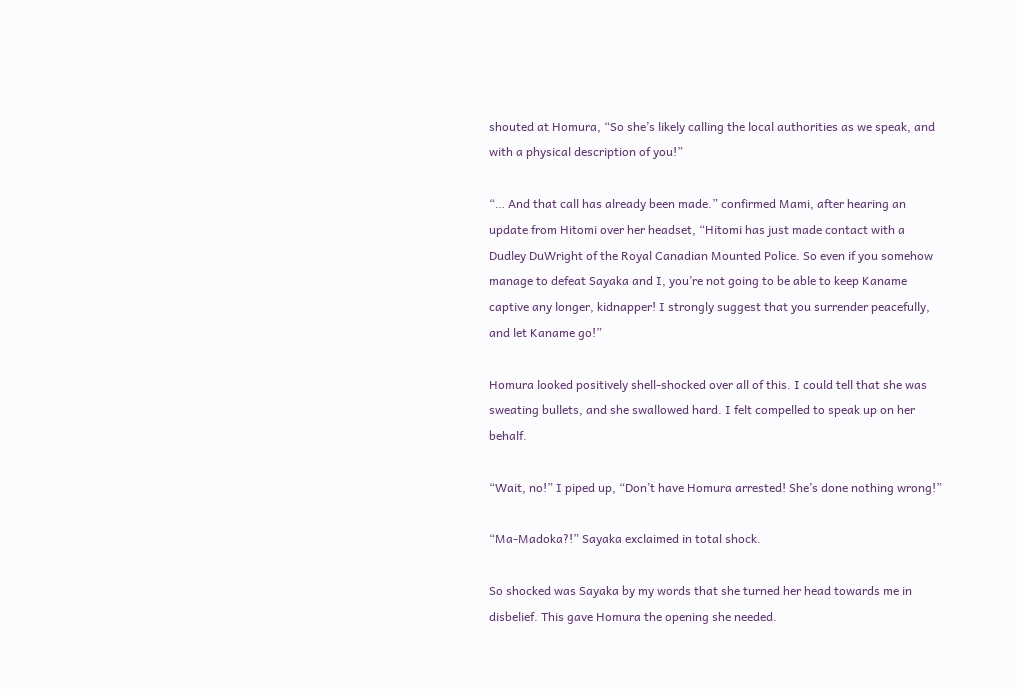shouted at Homura, “So she’s likely calling the local authorities as we speak, and with a physical description of you!”

“… And that call has already been made.” confirmed Mami, after hearing an update from Hitomi over her headset, “Hitomi has just made contact with a Dudley DuWright of the Royal Canadian Mounted Police. So even if you somehow manage to defeat Sayaka and I, you’re not going to be able to keep Kaname captive any longer, kidnapper! I strongly suggest that you surrender peacefully, and let Kaname go!”

Homura looked positively shell-shocked over all of this. I could tell that she was sweating bullets, and she swallowed hard. I felt compelled to speak up on her behalf.

“Wait, no!” I piped up, “Don’t have Homura arrested! She’s done nothing wrong!”

“Ma-Madoka?!” Sayaka exclaimed in total shock.

So shocked was Sayaka by my words that she turned her head towards me in disbelief. This gave Homura the opening she needed.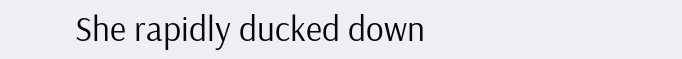She rapidly ducked down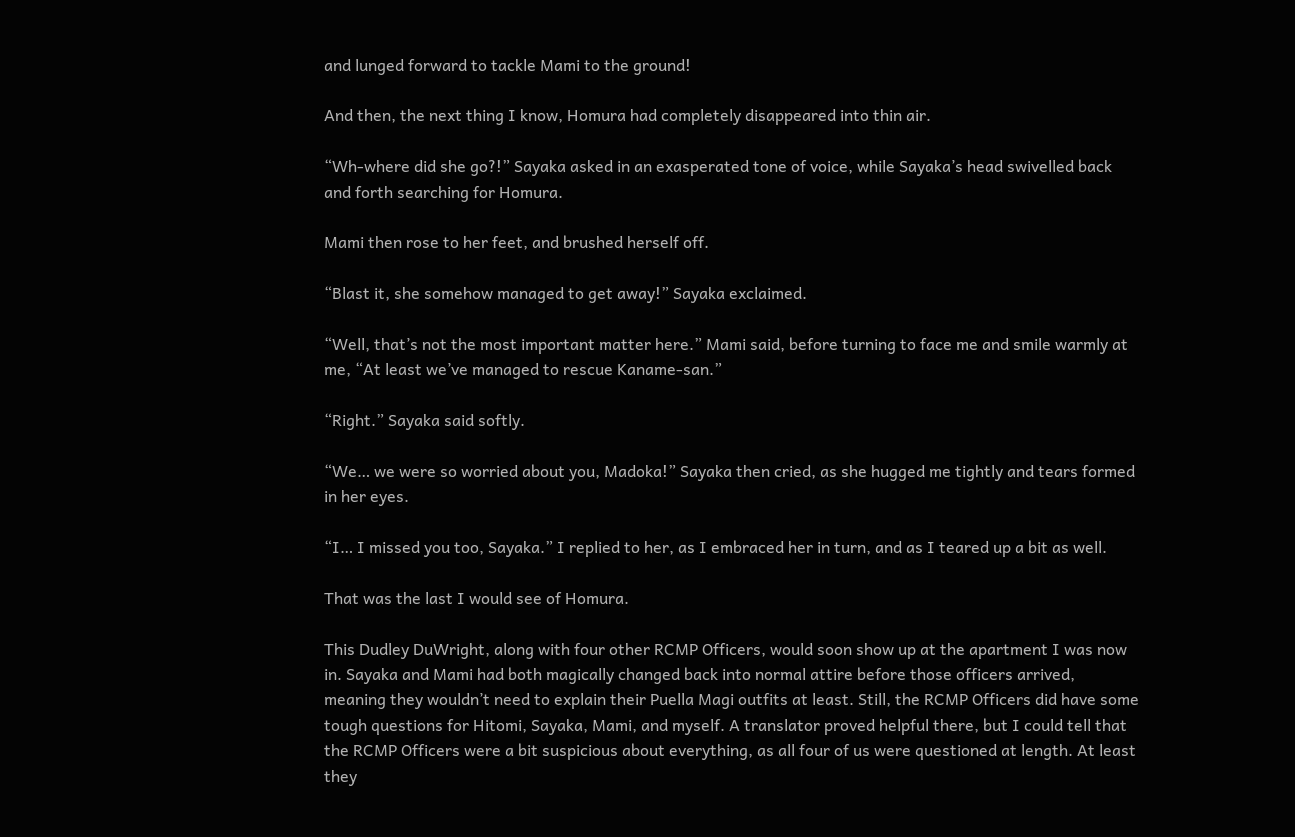and lunged forward to tackle Mami to the ground!

And then, the next thing I know, Homura had completely disappeared into thin air.

“Wh-where did she go?!” Sayaka asked in an exasperated tone of voice, while Sayaka’s head swivelled back and forth searching for Homura.

Mami then rose to her feet, and brushed herself off.

“Blast it, she somehow managed to get away!” Sayaka exclaimed.

“Well, that’s not the most important matter here.” Mami said, before turning to face me and smile warmly at me, “At least we’ve managed to rescue Kaname-san.”

“Right.” Sayaka said softly.

“We… we were so worried about you, Madoka!” Sayaka then cried, as she hugged me tightly and tears formed in her eyes.

“I… I missed you too, Sayaka.” I replied to her, as I embraced her in turn, and as I teared up a bit as well.

That was the last I would see of Homura.

This Dudley DuWright, along with four other RCMP Officers, would soon show up at the apartment I was now in. Sayaka and Mami had both magically changed back into normal attire before those officers arrived, meaning they wouldn’t need to explain their Puella Magi outfits at least. Still, the RCMP Officers did have some tough questions for Hitomi, Sayaka, Mami, and myself. A translator proved helpful there, but I could tell that the RCMP Officers were a bit suspicious about everything, as all four of us were questioned at length. At least they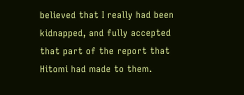believed that I really had been kidnapped, and fully accepted that part of the report that Hitomi had made to them.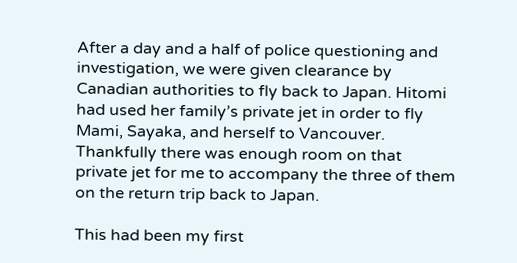After a day and a half of police questioning and investigation, we were given clearance by Canadian authorities to fly back to Japan. Hitomi had used her family’s private jet in order to fly Mami, Sayaka, and herself to Vancouver. Thankfully there was enough room on that private jet for me to accompany the three of them on the return trip back to Japan.

This had been my first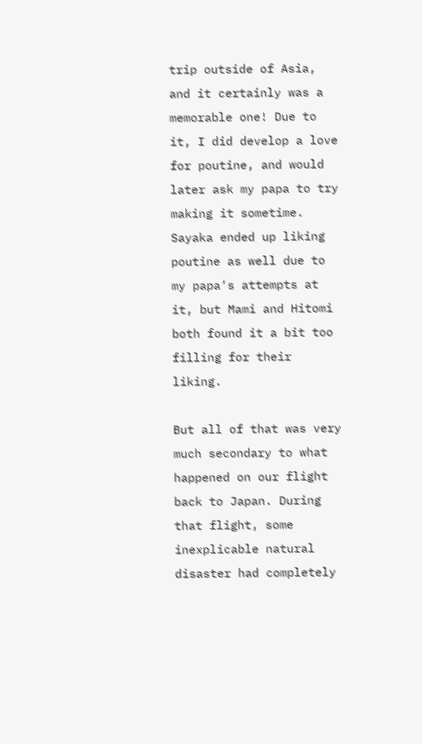trip outside of Asia, and it certainly was a memorable one! Due to it, I did develop a love for poutine, and would later ask my papa to try making it sometime. Sayaka ended up liking poutine as well due to my papa‘s attempts at it, but Mami and Hitomi both found it a bit too filling for their liking.

But all of that was very much secondary to what happened on our flight back to Japan. During that flight, some inexplicable natural disaster had completely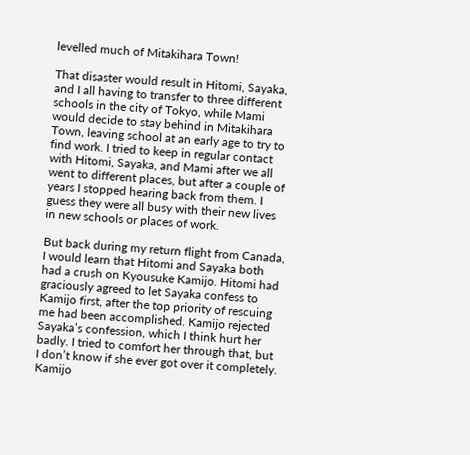levelled much of Mitakihara Town!

That disaster would result in Hitomi, Sayaka, and I all having to transfer to three different schools in the city of Tokyo, while Mami would decide to stay behind in Mitakihara Town, leaving school at an early age to try to find work. I tried to keep in regular contact with Hitomi, Sayaka, and Mami after we all went to different places, but after a couple of years I stopped hearing back from them. I guess they were all busy with their new lives in new schools or places of work.

But back during my return flight from Canada, I would learn that Hitomi and Sayaka both had a crush on Kyousuke Kamijo. Hitomi had graciously agreed to let Sayaka confess to Kamijo first, after the top priority of rescuing me had been accomplished. Kamijo rejected Sayaka’s confession, which I think hurt her badly. I tried to comfort her through that, but I don’t know if she ever got over it completely. Kamijo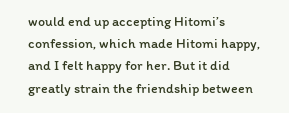would end up accepting Hitomi’s confession, which made Hitomi happy, and I felt happy for her. But it did greatly strain the friendship between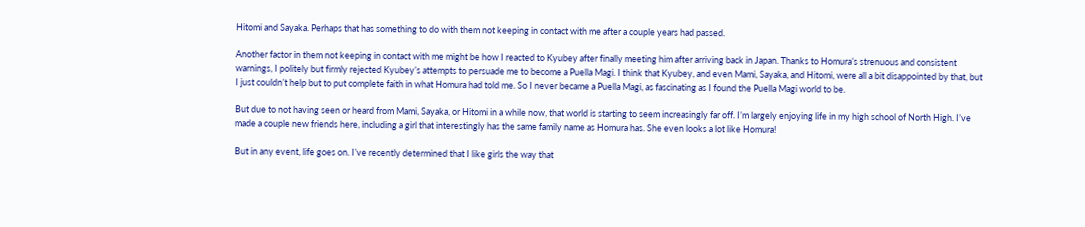Hitomi and Sayaka. Perhaps that has something to do with them not keeping in contact with me after a couple years had passed.

Another factor in them not keeping in contact with me might be how I reacted to Kyubey after finally meeting him after arriving back in Japan. Thanks to Homura’s strenuous and consistent warnings, I politely but firmly rejected Kyubey’s attempts to persuade me to become a Puella Magi. I think that Kyubey, and even Mami, Sayaka, and Hitomi, were all a bit disappointed by that, but I just couldn’t help but to put complete faith in what Homura had told me. So I never became a Puella Magi, as fascinating as I found the Puella Magi world to be.

But due to not having seen or heard from Mami, Sayaka, or Hitomi in a while now, that world is starting to seem increasingly far off. I’m largely enjoying life in my high school of North High. I’ve made a couple new friends here, including a girl that interestingly has the same family name as Homura has. She even looks a lot like Homura!

But in any event, life goes on. I’ve recently determined that I like girls the way that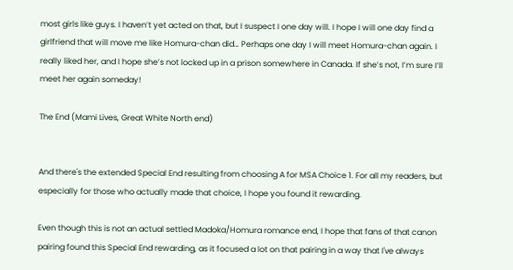most girls like guys. I haven’t yet acted on that, but I suspect I one day will. I hope I will one day find a girlfriend that will move me like Homura-chan did… Perhaps one day I will meet Homura-chan again. I really liked her, and I hope she’s not locked up in a prison somewhere in Canada. If she’s not, I’m sure I’ll meet her again someday!

The End (Mami Lives, Great White North end)


And there's the extended Special End resulting from choosing A for MSA Choice 1. For all my readers, but especially for those who actually made that choice, I hope you found it rewarding.

Even though this is not an actual settled Madoka/Homura romance end, I hope that fans of that canon pairing found this Special End rewarding, as it focused a lot on that pairing in a way that I've always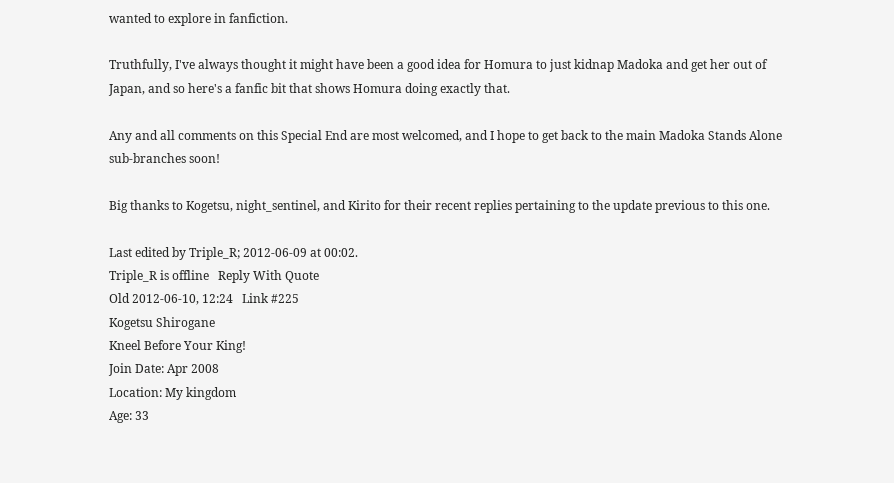wanted to explore in fanfiction.

Truthfully, I've always thought it might have been a good idea for Homura to just kidnap Madoka and get her out of Japan, and so here's a fanfic bit that shows Homura doing exactly that.

Any and all comments on this Special End are most welcomed, and I hope to get back to the main Madoka Stands Alone sub-branches soon!

Big thanks to Kogetsu, night_sentinel, and Kirito for their recent replies pertaining to the update previous to this one.

Last edited by Triple_R; 2012-06-09 at 00:02.
Triple_R is offline   Reply With Quote
Old 2012-06-10, 12:24   Link #225
Kogetsu Shirogane
Kneel Before Your King!
Join Date: Apr 2008
Location: My kingdom
Age: 33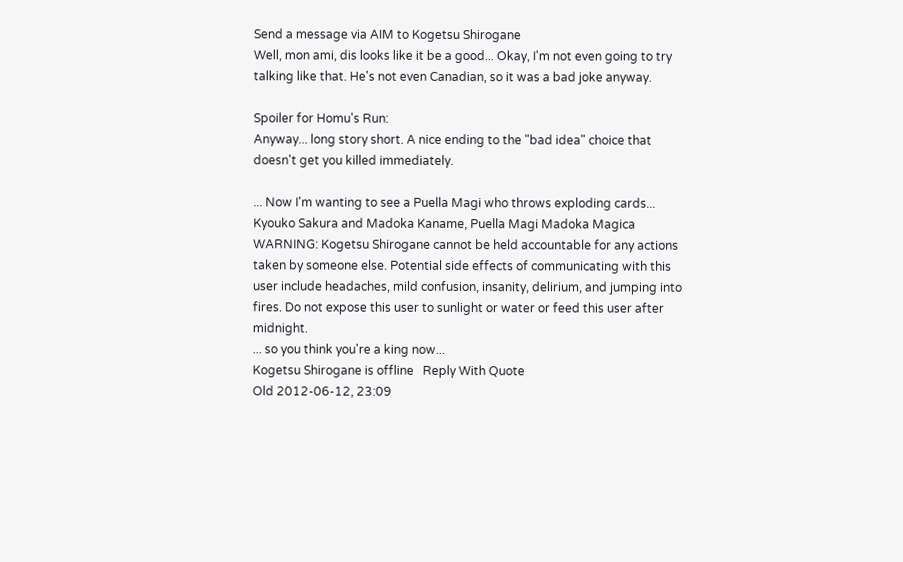Send a message via AIM to Kogetsu Shirogane
Well, mon ami, dis looks like it be a good... Okay, I'm not even going to try talking like that. He's not even Canadian, so it was a bad joke anyway.

Spoiler for Homu's Run:
Anyway... long story short. A nice ending to the "bad idea" choice that doesn't get you killed immediately.

... Now I'm wanting to see a Puella Magi who throws exploding cards...
Kyouko Sakura and Madoka Kaname, Puella Magi Madoka Magica
WARNING: Kogetsu Shirogane cannot be held accountable for any actions taken by someone else. Potential side effects of communicating with this user include headaches, mild confusion, insanity, delirium, and jumping into fires. Do not expose this user to sunlight or water or feed this user after midnight.
... so you think you're a king now...
Kogetsu Shirogane is offline   Reply With Quote
Old 2012-06-12, 23:09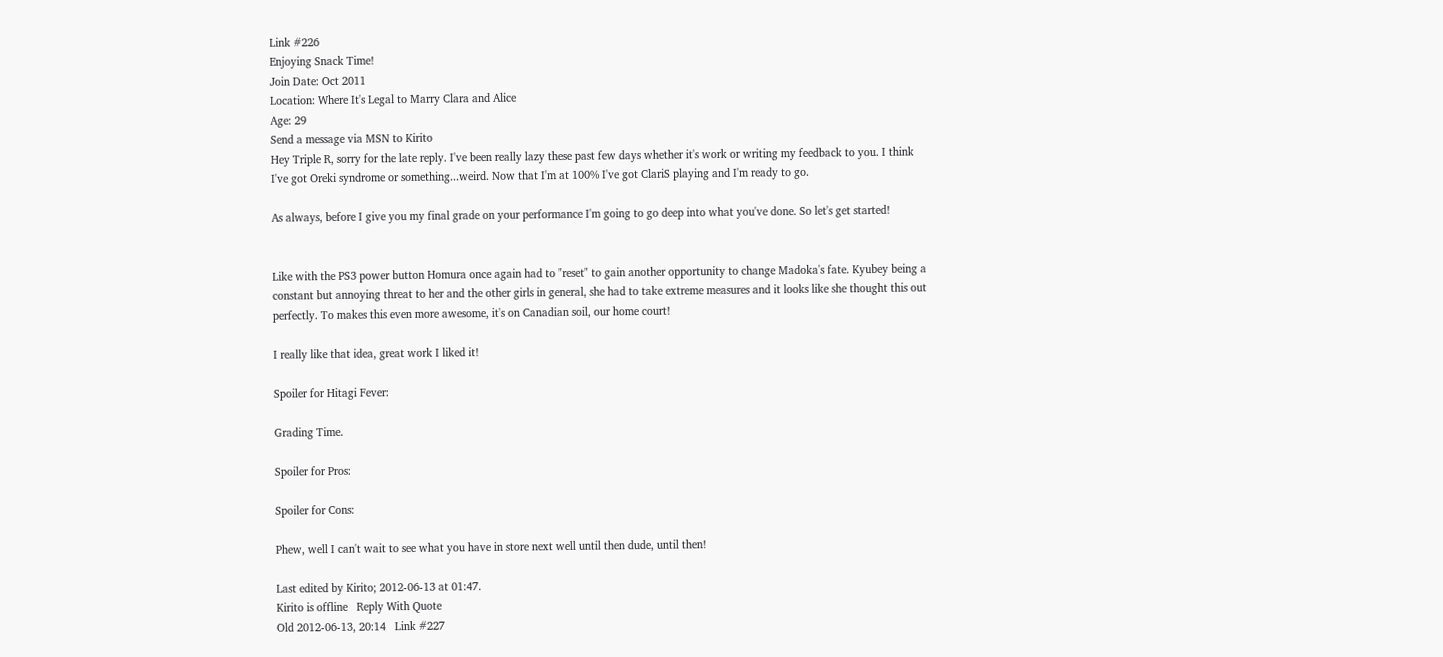Link #226
Enjoying Snack Time!
Join Date: Oct 2011
Location: Where It's Legal to Marry Clara and Alice
Age: 29
Send a message via MSN to Kirito
Hey Triple R, sorry for the late reply. I've been really lazy these past few days whether it's work or writing my feedback to you. I think I've got Oreki syndrome or something...weird. Now that I'm at 100% I've got ClariS playing and I'm ready to go.

As always, before I give you my final grade on your performance I'm going to go deep into what you've done. So let's get started!


Like with the PS3 power button Homura once again had to "reset" to gain another opportunity to change Madoka's fate. Kyubey being a constant but annoying threat to her and the other girls in general, she had to take extreme measures and it looks like she thought this out perfectly. To makes this even more awesome, it's on Canadian soil, our home court!

I really like that idea, great work I liked it!

Spoiler for Hitagi Fever:

Grading Time.

Spoiler for Pros:

Spoiler for Cons:

Phew, well I can't wait to see what you have in store next well until then dude, until then!

Last edited by Kirito; 2012-06-13 at 01:47.
Kirito is offline   Reply With Quote
Old 2012-06-13, 20:14   Link #227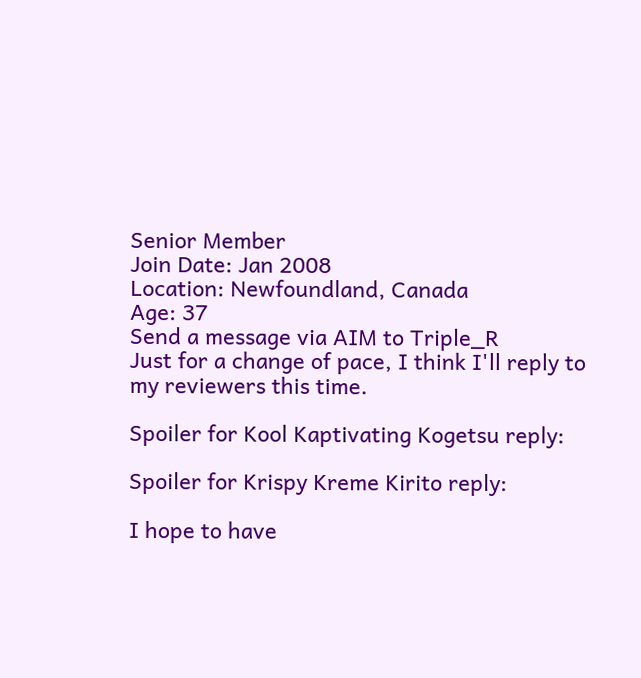Senior Member
Join Date: Jan 2008
Location: Newfoundland, Canada
Age: 37
Send a message via AIM to Triple_R
Just for a change of pace, I think I'll reply to my reviewers this time.

Spoiler for Kool Kaptivating Kogetsu reply:

Spoiler for Krispy Kreme Kirito reply:

I hope to have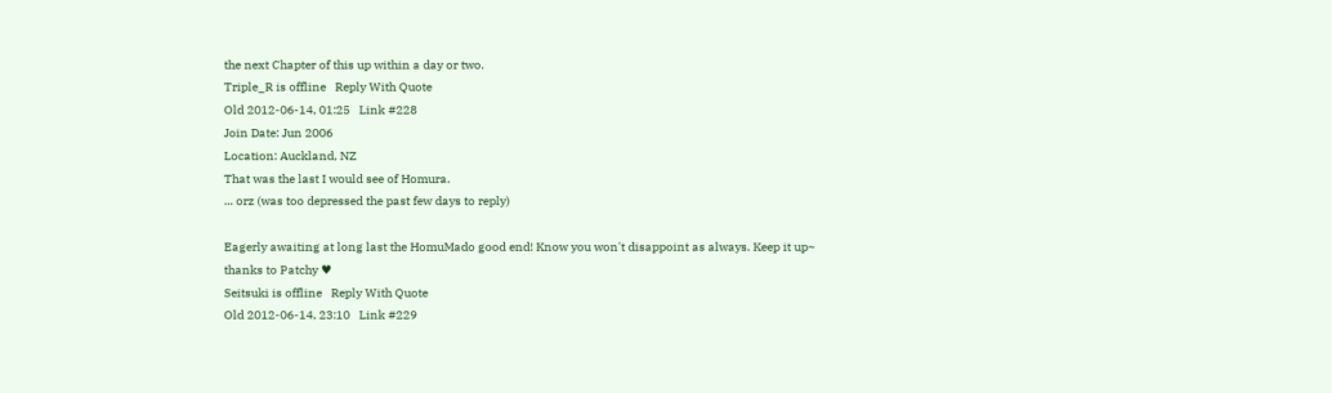the next Chapter of this up within a day or two.
Triple_R is offline   Reply With Quote
Old 2012-06-14, 01:25   Link #228
Join Date: Jun 2006
Location: Auckland, NZ
That was the last I would see of Homura.
... orz (was too depressed the past few days to reply)

Eagerly awaiting at long last the HomuMado good end! Know you won't disappoint as always. Keep it up~
thanks to Patchy ♥
Seitsuki is offline   Reply With Quote
Old 2012-06-14, 23:10   Link #229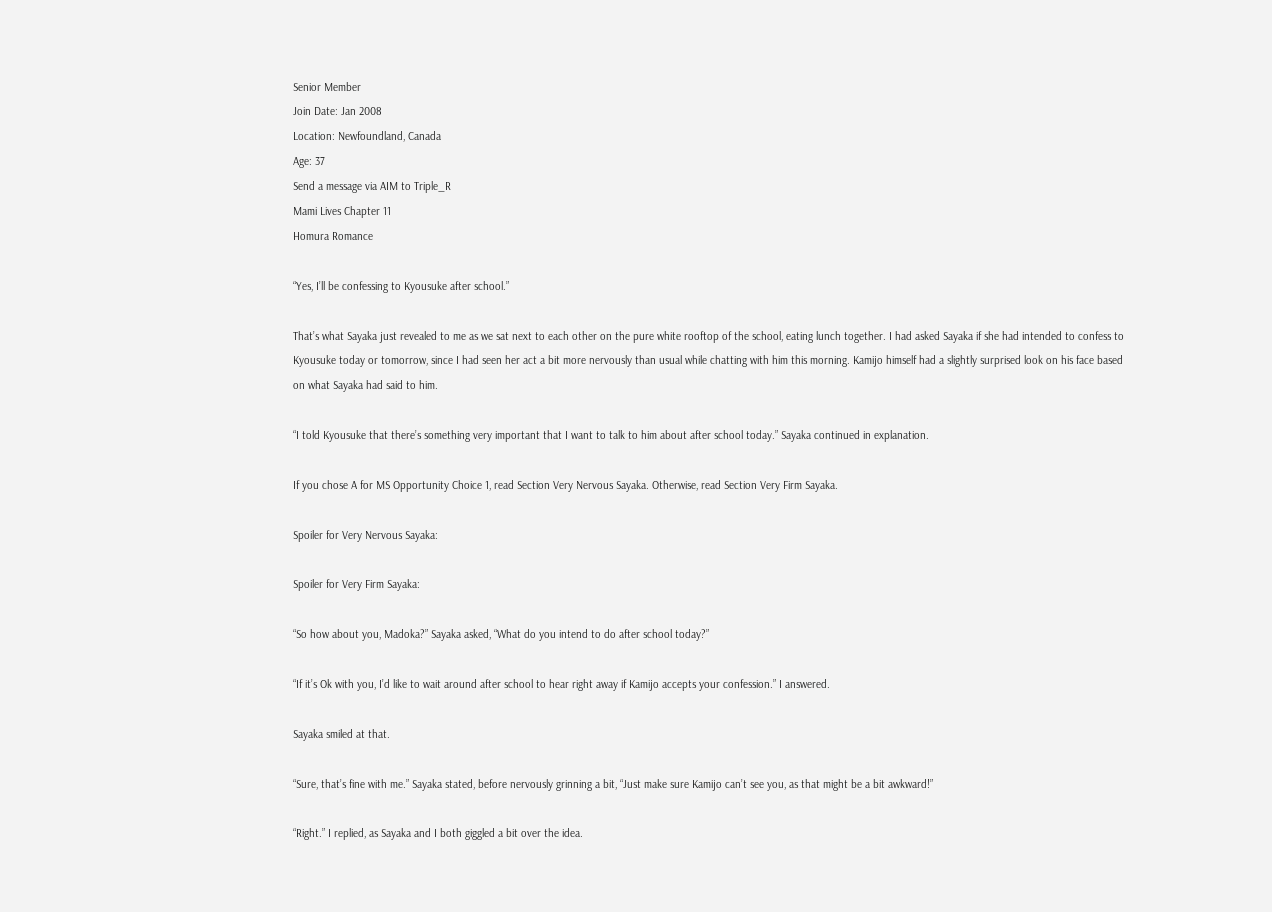Senior Member
Join Date: Jan 2008
Location: Newfoundland, Canada
Age: 37
Send a message via AIM to Triple_R
Mami Lives Chapter 11
Homura Romance

“Yes, I’ll be confessing to Kyousuke after school.”

That’s what Sayaka just revealed to me as we sat next to each other on the pure white rooftop of the school, eating lunch together. I had asked Sayaka if she had intended to confess to Kyousuke today or tomorrow, since I had seen her act a bit more nervously than usual while chatting with him this morning. Kamijo himself had a slightly surprised look on his face based on what Sayaka had said to him.

“I told Kyousuke that there’s something very important that I want to talk to him about after school today.” Sayaka continued in explanation.

If you chose A for MS Opportunity Choice 1, read Section Very Nervous Sayaka. Otherwise, read Section Very Firm Sayaka.

Spoiler for Very Nervous Sayaka:

Spoiler for Very Firm Sayaka:

“So how about you, Madoka?” Sayaka asked, “What do you intend to do after school today?”

“If it’s Ok with you, I’d like to wait around after school to hear right away if Kamijo accepts your confession.” I answered.

Sayaka smiled at that.

“Sure, that’s fine with me.” Sayaka stated, before nervously grinning a bit, “Just make sure Kamijo can’t see you, as that might be a bit awkward!”

“Right.” I replied, as Sayaka and I both giggled a bit over the idea.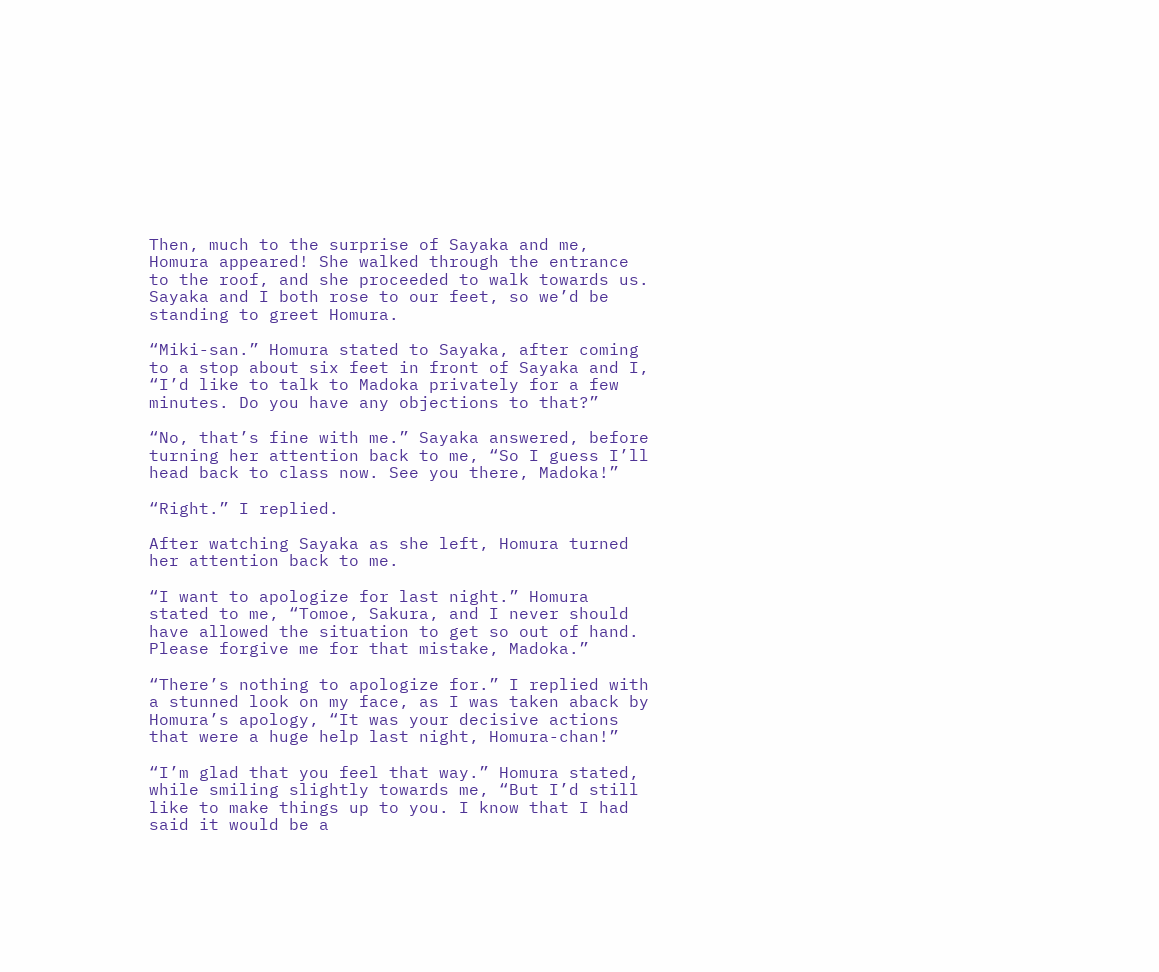Then, much to the surprise of Sayaka and me, Homura appeared! She walked through the entrance to the roof, and she proceeded to walk towards us. Sayaka and I both rose to our feet, so we’d be standing to greet Homura.

“Miki-san.” Homura stated to Sayaka, after coming to a stop about six feet in front of Sayaka and I, “I’d like to talk to Madoka privately for a few minutes. Do you have any objections to that?”

“No, that’s fine with me.” Sayaka answered, before turning her attention back to me, “So I guess I’ll head back to class now. See you there, Madoka!”

“Right.” I replied.

After watching Sayaka as she left, Homura turned her attention back to me.

“I want to apologize for last night.” Homura stated to me, “Tomoe, Sakura, and I never should have allowed the situation to get so out of hand. Please forgive me for that mistake, Madoka.”

“There’s nothing to apologize for.” I replied with a stunned look on my face, as I was taken aback by Homura’s apology, “It was your decisive actions that were a huge help last night, Homura-chan!”

“I’m glad that you feel that way.” Homura stated, while smiling slightly towards me, “But I’d still like to make things up to you. I know that I had said it would be a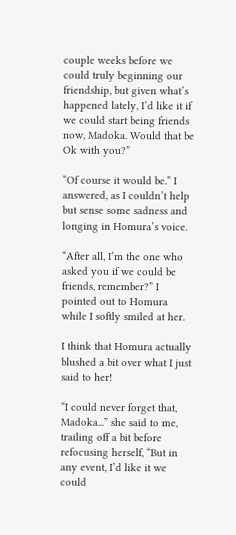couple weeks before we could truly beginning our friendship, but given what’s happened lately, I’d like it if we could start being friends now, Madoka. Would that be Ok with you?”

“Of course it would be.” I answered, as I couldn’t help but sense some sadness and longing in Homura’s voice.

“After all, I’m the one who asked you if we could be friends, remember?” I pointed out to Homura while I softly smiled at her.

I think that Homura actually blushed a bit over what I just said to her!

“I could never forget that, Madoka...” she said to me, trailing off a bit before refocusing herself, “But in any event, I’d like it we could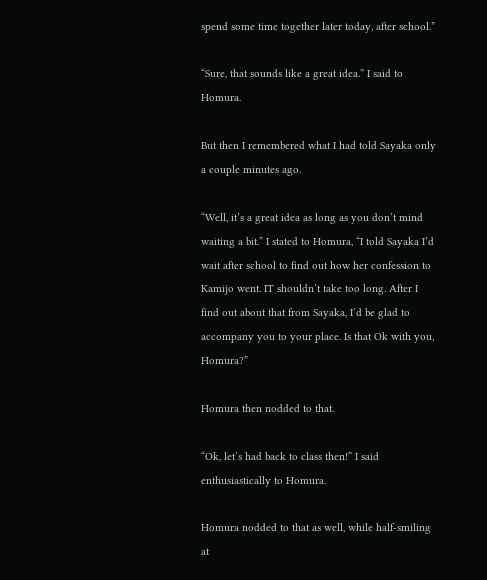spend some time together later today, after school.”

“Sure, that sounds like a great idea.” I said to Homura.

But then I remembered what I had told Sayaka only a couple minutes ago.

“Well, it’s a great idea as long as you don’t mind waiting a bit.” I stated to Homura, “I told Sayaka I’d wait after school to find out how her confession to Kamijo went. IT shouldn’t take too long. After I find out about that from Sayaka, I’d be glad to accompany you to your place. Is that Ok with you, Homura?”

Homura then nodded to that.

“Ok, let’s had back to class then!” I said enthusiastically to Homura.

Homura nodded to that as well, while half-smiling at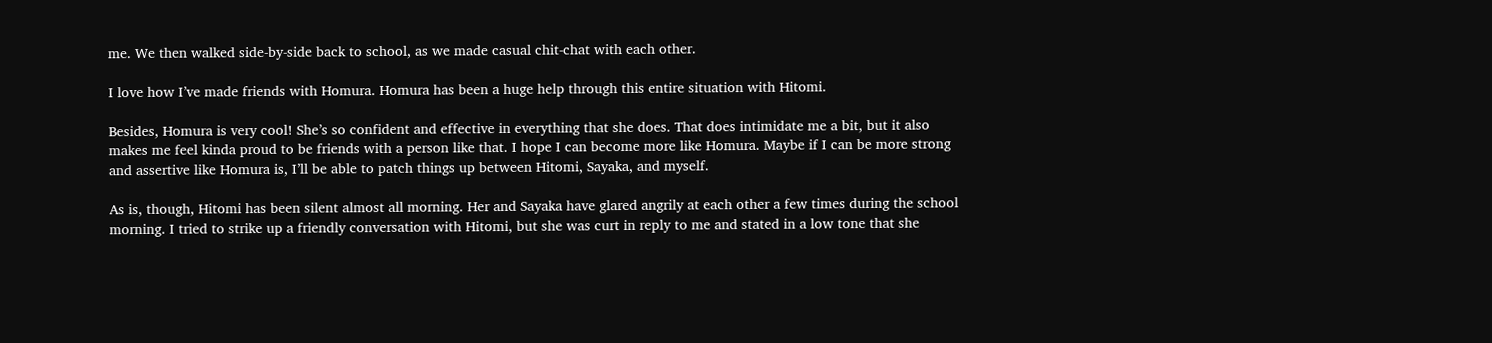me. We then walked side-by-side back to school, as we made casual chit-chat with each other.

I love how I’ve made friends with Homura. Homura has been a huge help through this entire situation with Hitomi.

Besides, Homura is very cool! She’s so confident and effective in everything that she does. That does intimidate me a bit, but it also makes me feel kinda proud to be friends with a person like that. I hope I can become more like Homura. Maybe if I can be more strong and assertive like Homura is, I’ll be able to patch things up between Hitomi, Sayaka, and myself.

As is, though, Hitomi has been silent almost all morning. Her and Sayaka have glared angrily at each other a few times during the school morning. I tried to strike up a friendly conversation with Hitomi, but she was curt in reply to me and stated in a low tone that she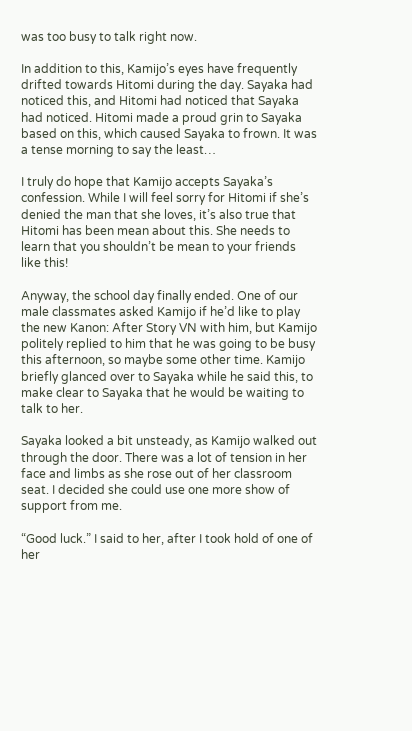was too busy to talk right now.

In addition to this, Kamijo’s eyes have frequently drifted towards Hitomi during the day. Sayaka had noticed this, and Hitomi had noticed that Sayaka had noticed. Hitomi made a proud grin to Sayaka based on this, which caused Sayaka to frown. It was a tense morning to say the least…

I truly do hope that Kamijo accepts Sayaka’s confession. While I will feel sorry for Hitomi if she’s denied the man that she loves, it’s also true that Hitomi has been mean about this. She needs to learn that you shouldn’t be mean to your friends like this!

Anyway, the school day finally ended. One of our male classmates asked Kamijo if he’d like to play the new Kanon: After Story VN with him, but Kamijo politely replied to him that he was going to be busy this afternoon, so maybe some other time. Kamijo briefly glanced over to Sayaka while he said this, to make clear to Sayaka that he would be waiting to talk to her.

Sayaka looked a bit unsteady, as Kamijo walked out through the door. There was a lot of tension in her face and limbs as she rose out of her classroom seat. I decided she could use one more show of support from me.

“Good luck.” I said to her, after I took hold of one of her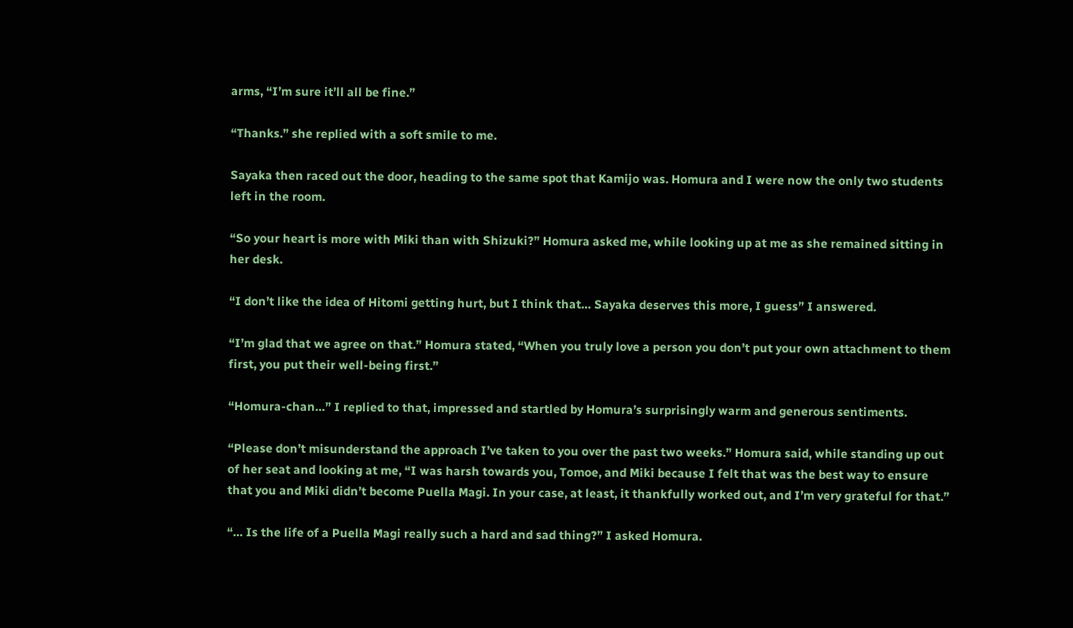arms, “I’m sure it’ll all be fine.”

“Thanks.” she replied with a soft smile to me.

Sayaka then raced out the door, heading to the same spot that Kamijo was. Homura and I were now the only two students left in the room.

“So your heart is more with Miki than with Shizuki?” Homura asked me, while looking up at me as she remained sitting in her desk.

“I don’t like the idea of Hitomi getting hurt, but I think that… Sayaka deserves this more, I guess” I answered.

“I’m glad that we agree on that.” Homura stated, “When you truly love a person you don’t put your own attachment to them first, you put their well-being first.”

“Homura-chan…” I replied to that, impressed and startled by Homura’s surprisingly warm and generous sentiments.

“Please don’t misunderstand the approach I’ve taken to you over the past two weeks.” Homura said, while standing up out of her seat and looking at me, “I was harsh towards you, Tomoe, and Miki because I felt that was the best way to ensure that you and Miki didn’t become Puella Magi. In your case, at least, it thankfully worked out, and I’m very grateful for that.”

“… Is the life of a Puella Magi really such a hard and sad thing?” I asked Homura.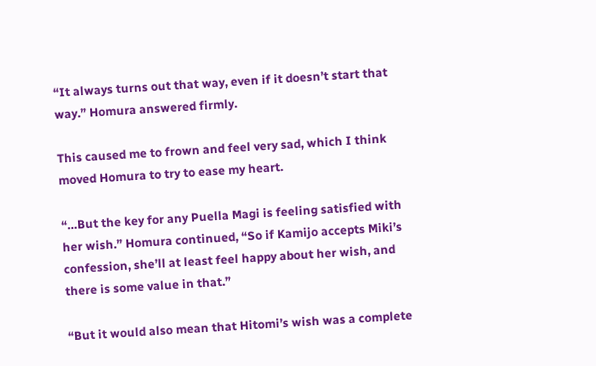“It always turns out that way, even if it doesn’t start that way.” Homura answered firmly.

This caused me to frown and feel very sad, which I think moved Homura to try to ease my heart.

“…But the key for any Puella Magi is feeling satisfied with her wish.” Homura continued, “So if Kamijo accepts Miki’s confession, she’ll at least feel happy about her wish, and there is some value in that.”

“But it would also mean that Hitomi’s wish was a complete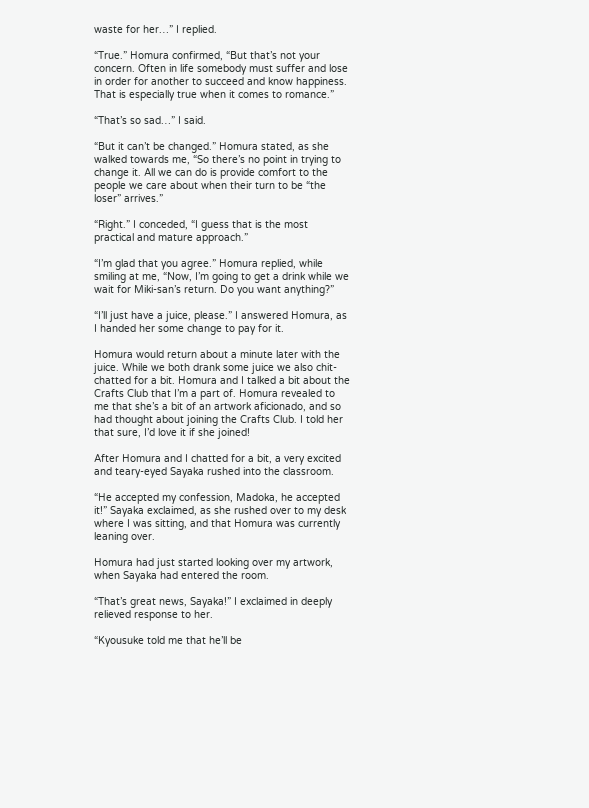waste for her…” I replied.

“True.” Homura confirmed, “But that’s not your concern. Often in life somebody must suffer and lose in order for another to succeed and know happiness. That is especially true when it comes to romance.”

“That’s so sad…” I said.

“But it can’t be changed.” Homura stated, as she walked towards me, “So there’s no point in trying to change it. All we can do is provide comfort to the people we care about when their turn to be “the loser” arrives.”

“Right.” I conceded, “I guess that is the most practical and mature approach.”

“I’m glad that you agree.” Homura replied, while smiling at me, “Now, I’m going to get a drink while we wait for Miki-san’s return. Do you want anything?”

“I’ll just have a juice, please.” I answered Homura, as I handed her some change to pay for it.

Homura would return about a minute later with the juice. While we both drank some juice we also chit-chatted for a bit. Homura and I talked a bit about the Crafts Club that I’m a part of. Homura revealed to me that she’s a bit of an artwork aficionado, and so had thought about joining the Crafts Club. I told her that sure, I’d love it if she joined!

After Homura and I chatted for a bit, a very excited and teary-eyed Sayaka rushed into the classroom.

“He accepted my confession, Madoka, he accepted it!” Sayaka exclaimed, as she rushed over to my desk where I was sitting, and that Homura was currently leaning over.

Homura had just started looking over my artwork, when Sayaka had entered the room.

“That’s great news, Sayaka!” I exclaimed in deeply relieved response to her.

“Kyousuke told me that he’ll be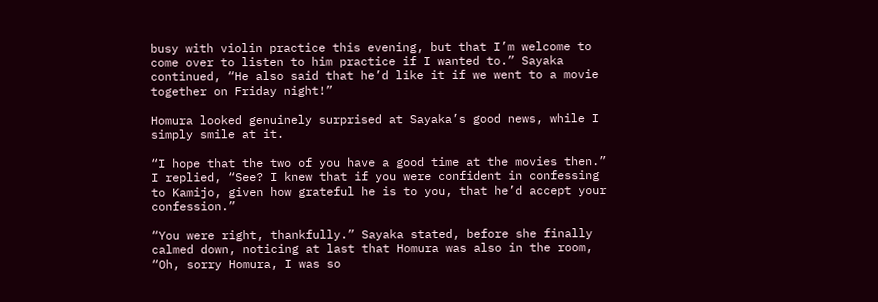busy with violin practice this evening, but that I’m welcome to come over to listen to him practice if I wanted to.” Sayaka continued, “He also said that he’d like it if we went to a movie together on Friday night!”

Homura looked genuinely surprised at Sayaka’s good news, while I simply smile at it.

“I hope that the two of you have a good time at the movies then.” I replied, “See? I knew that if you were confident in confessing to Kamijo, given how grateful he is to you, that he’d accept your confession.”

“You were right, thankfully.” Sayaka stated, before she finally calmed down, noticing at last that Homura was also in the room, “Oh, sorry Homura, I was so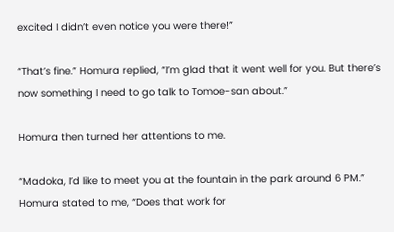excited I didn’t even notice you were there!”

“That’s fine.” Homura replied, “I’m glad that it went well for you. But there’s now something I need to go talk to Tomoe-san about.”

Homura then turned her attentions to me.

“Madoka, I’d like to meet you at the fountain in the park around 6 PM.” Homura stated to me, “Does that work for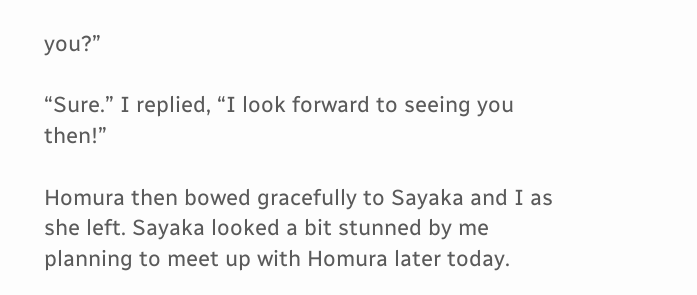you?”

“Sure.” I replied, “I look forward to seeing you then!”

Homura then bowed gracefully to Sayaka and I as she left. Sayaka looked a bit stunned by me planning to meet up with Homura later today.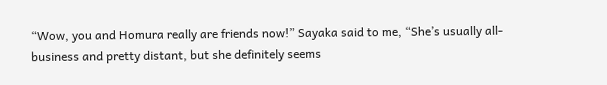“Wow, you and Homura really are friends now!” Sayaka said to me, “She’s usually all-business and pretty distant, but she definitely seems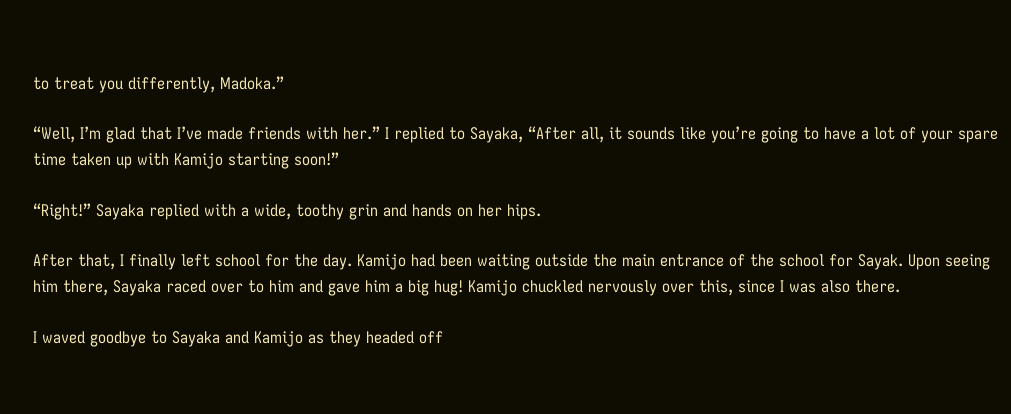to treat you differently, Madoka.”

“Well, I’m glad that I’ve made friends with her.” I replied to Sayaka, “After all, it sounds like you’re going to have a lot of your spare time taken up with Kamijo starting soon!”

“Right!” Sayaka replied with a wide, toothy grin and hands on her hips.

After that, I finally left school for the day. Kamijo had been waiting outside the main entrance of the school for Sayak. Upon seeing him there, Sayaka raced over to him and gave him a big hug! Kamijo chuckled nervously over this, since I was also there.

I waved goodbye to Sayaka and Kamijo as they headed off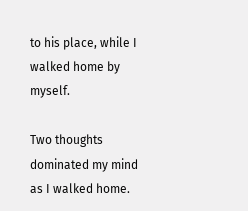to his place, while I walked home by myself.

Two thoughts dominated my mind as I walked home.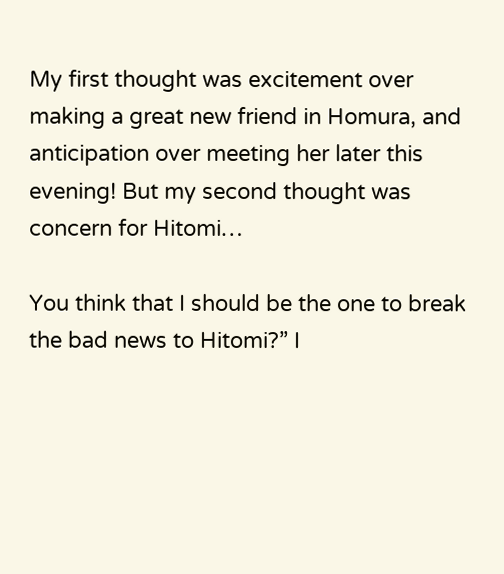My first thought was excitement over making a great new friend in Homura, and anticipation over meeting her later this evening! But my second thought was concern for Hitomi…

You think that I should be the one to break the bad news to Hitomi?” I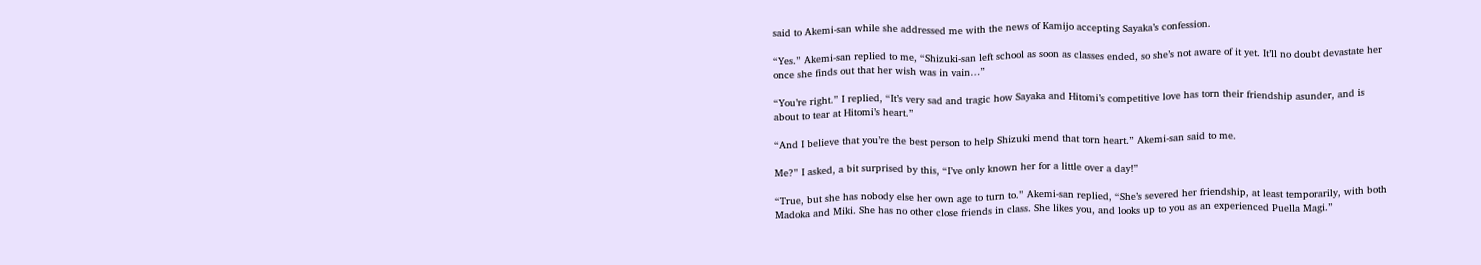said to Akemi-san while she addressed me with the news of Kamijo accepting Sayaka’s confession.

“Yes.” Akemi-san replied to me, “Shizuki-san left school as soon as classes ended, so she’s not aware of it yet. It’ll no doubt devastate her once she finds out that her wish was in vain…”

“You’re right.” I replied, “It’s very sad and tragic how Sayaka and Hitomi’s competitive love has torn their friendship asunder, and is about to tear at Hitomi’s heart.”

“And I believe that you’re the best person to help Shizuki mend that torn heart.” Akemi-san said to me.

Me?” I asked, a bit surprised by this, “I’ve only known her for a little over a day!”

“True, but she has nobody else her own age to turn to.” Akemi-san replied, “She’s severed her friendship, at least temporarily, with both Madoka and Miki. She has no other close friends in class. She likes you, and looks up to you as an experienced Puella Magi.”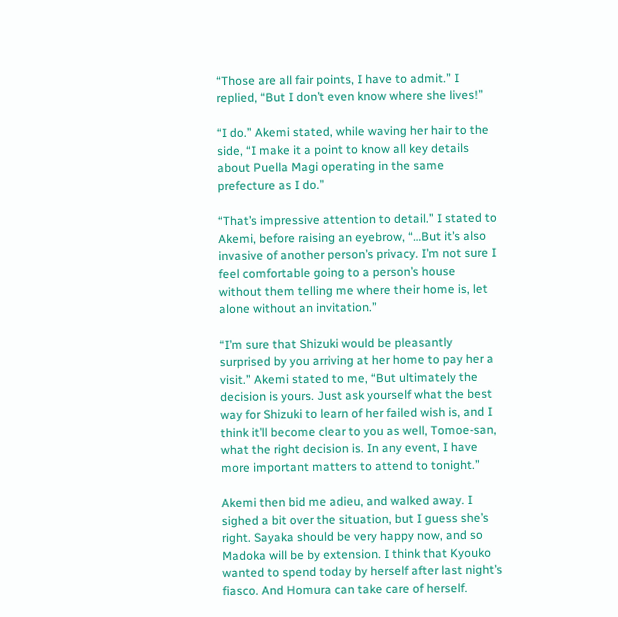“Those are all fair points, I have to admit.” I replied, “But I don’t even know where she lives!”

“I do.” Akemi stated, while waving her hair to the side, “I make it a point to know all key details about Puella Magi operating in the same prefecture as I do.”

“That’s impressive attention to detail.” I stated to Akemi, before raising an eyebrow, “…But it’s also invasive of another person’s privacy. I’m not sure I feel comfortable going to a person’s house without them telling me where their home is, let alone without an invitation.”

“I’m sure that Shizuki would be pleasantly surprised by you arriving at her home to pay her a visit.” Akemi stated to me, “But ultimately the decision is yours. Just ask yourself what the best way for Shizuki to learn of her failed wish is, and I think it’ll become clear to you as well, Tomoe-san, what the right decision is. In any event, I have more important matters to attend to tonight.”

Akemi then bid me adieu, and walked away. I sighed a bit over the situation, but I guess she’s right. Sayaka should be very happy now, and so Madoka will be by extension. I think that Kyouko wanted to spend today by herself after last night’s fiasco. And Homura can take care of herself.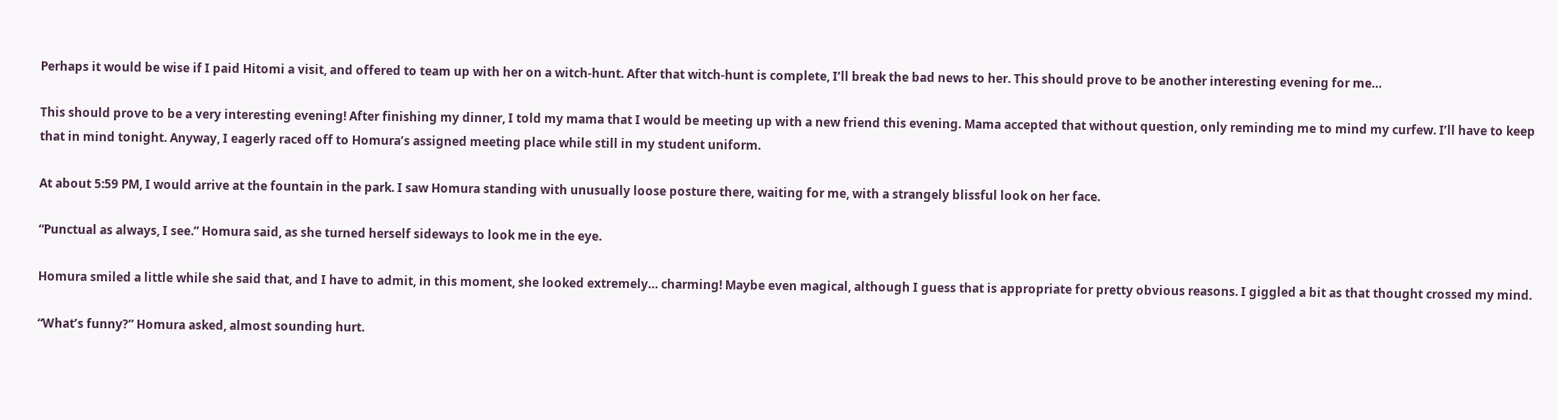Perhaps it would be wise if I paid Hitomi a visit, and offered to team up with her on a witch-hunt. After that witch-hunt is complete, I’ll break the bad news to her. This should prove to be another interesting evening for me…

This should prove to be a very interesting evening! After finishing my dinner, I told my mama that I would be meeting up with a new friend this evening. Mama accepted that without question, only reminding me to mind my curfew. I’ll have to keep that in mind tonight. Anyway, I eagerly raced off to Homura’s assigned meeting place while still in my student uniform.

At about 5:59 PM, I would arrive at the fountain in the park. I saw Homura standing with unusually loose posture there, waiting for me, with a strangely blissful look on her face.

“Punctual as always, I see.” Homura said, as she turned herself sideways to look me in the eye.

Homura smiled a little while she said that, and I have to admit, in this moment, she looked extremely… charming! Maybe even magical, although I guess that is appropriate for pretty obvious reasons. I giggled a bit as that thought crossed my mind.

“What’s funny?” Homura asked, almost sounding hurt.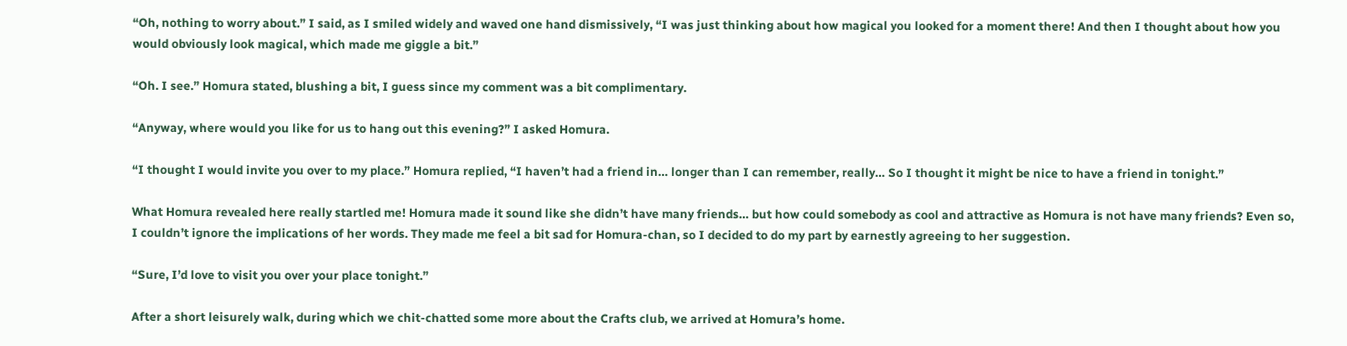“Oh, nothing to worry about.” I said, as I smiled widely and waved one hand dismissively, “I was just thinking about how magical you looked for a moment there! And then I thought about how you would obviously look magical, which made me giggle a bit.”

“Oh. I see.” Homura stated, blushing a bit, I guess since my comment was a bit complimentary.

“Anyway, where would you like for us to hang out this evening?” I asked Homura.

“I thought I would invite you over to my place.” Homura replied, “I haven’t had a friend in… longer than I can remember, really… So I thought it might be nice to have a friend in tonight.”

What Homura revealed here really startled me! Homura made it sound like she didn’t have many friends… but how could somebody as cool and attractive as Homura is not have many friends? Even so, I couldn’t ignore the implications of her words. They made me feel a bit sad for Homura-chan, so I decided to do my part by earnestly agreeing to her suggestion.

“Sure, I’d love to visit you over your place tonight.”

After a short leisurely walk, during which we chit-chatted some more about the Crafts club, we arrived at Homura’s home.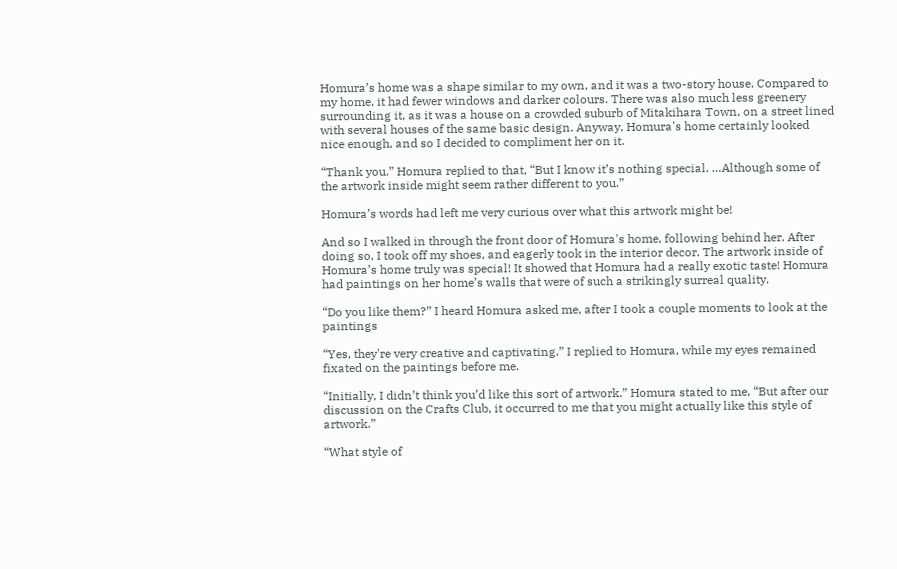Homura’s home was a shape similar to my own, and it was a two-story house. Compared to my home, it had fewer windows and darker colours. There was also much less greenery surrounding it, as it was a house on a crowded suburb of Mitakihara Town, on a street lined with several houses of the same basic design. Anyway, Homura's home certainly looked nice enough, and so I decided to compliment her on it.

“Thank you.” Homura replied to that, “But I know it’s nothing special. …Although some of the artwork inside might seem rather different to you.”

Homura’s words had left me very curious over what this artwork might be!

And so I walked in through the front door of Homura's home, following behind her. After doing so, I took off my shoes, and eagerly took in the interior decor. The artwork inside of Homura’s home truly was special! It showed that Homura had a really exotic taste! Homura had paintings on her home’s walls that were of such a strikingly surreal quality.

“Do you like them?” I heard Homura asked me, after I took a couple moments to look at the paintings

“Yes, they're very creative and captivating.” I replied to Homura, while my eyes remained fixated on the paintings before me.

“Initially, I didn’t think you’d like this sort of artwork.” Homura stated to me, “But after our discussion on the Crafts Club, it occurred to me that you might actually like this style of artwork.”

“What style of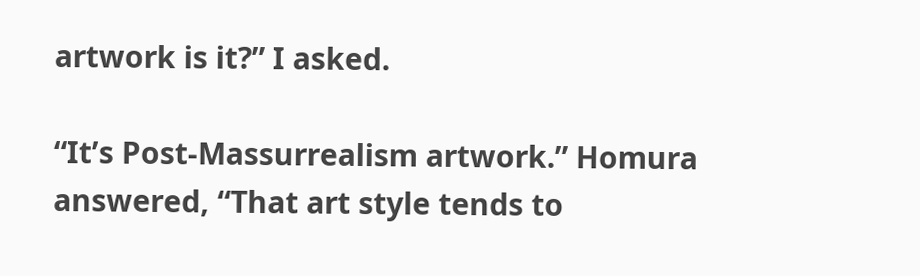artwork is it?” I asked.

“It’s Post-Massurrealism artwork.” Homura answered, “That art style tends to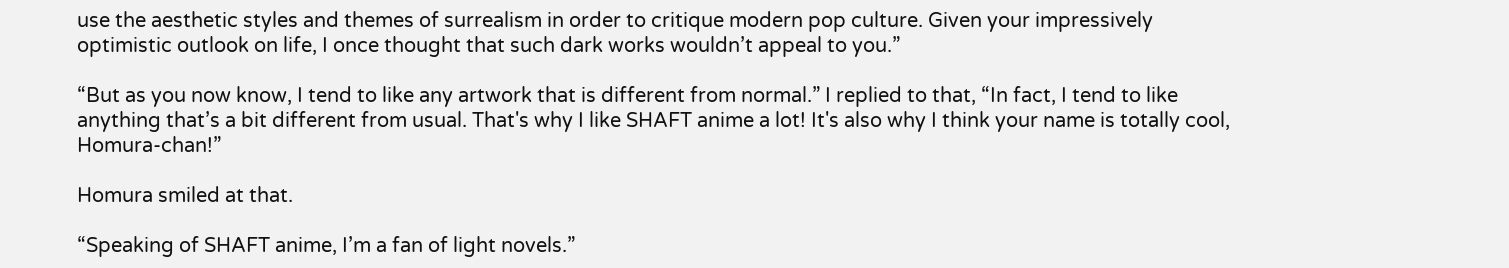use the aesthetic styles and themes of surrealism in order to critique modern pop culture. Given your impressively optimistic outlook on life, I once thought that such dark works wouldn’t appeal to you.”

“But as you now know, I tend to like any artwork that is different from normal.” I replied to that, “In fact, I tend to like anything that’s a bit different from usual. That's why I like SHAFT anime a lot! It's also why I think your name is totally cool, Homura-chan!”

Homura smiled at that.

“Speaking of SHAFT anime, I’m a fan of light novels.”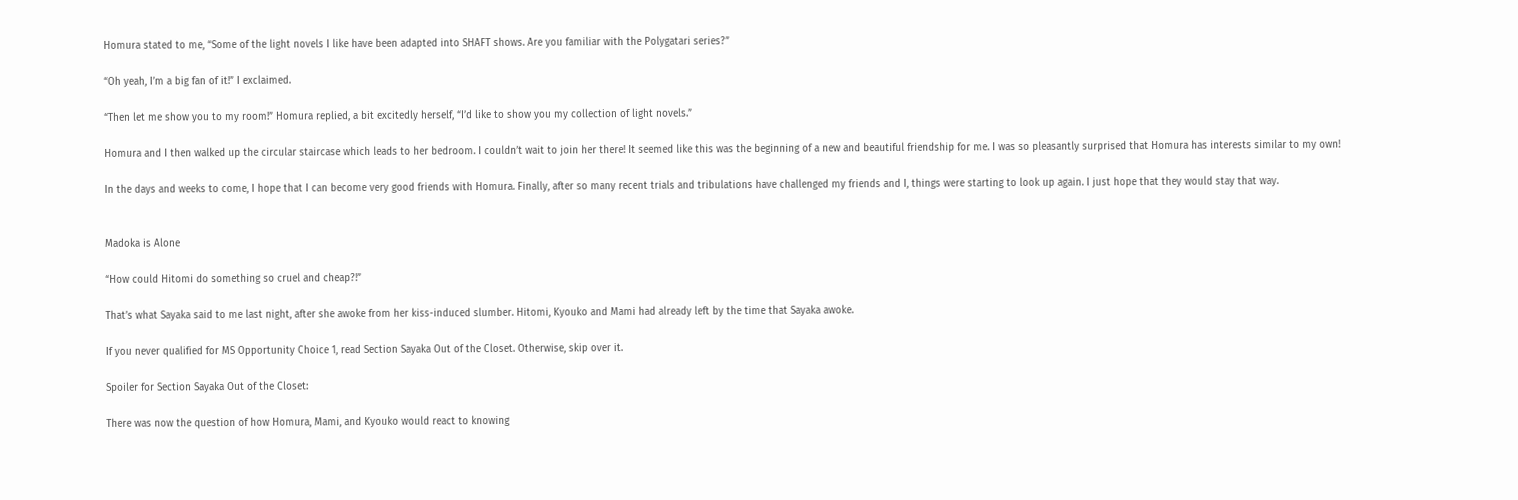Homura stated to me, “Some of the light novels I like have been adapted into SHAFT shows. Are you familiar with the Polygatari series?”

“Oh yeah, I’m a big fan of it!” I exclaimed.

“Then let me show you to my room!” Homura replied, a bit excitedly herself, “I’d like to show you my collection of light novels.”

Homura and I then walked up the circular staircase which leads to her bedroom. I couldn’t wait to join her there! It seemed like this was the beginning of a new and beautiful friendship for me. I was so pleasantly surprised that Homura has interests similar to my own!

In the days and weeks to come, I hope that I can become very good friends with Homura. Finally, after so many recent trials and tribulations have challenged my friends and I, things were starting to look up again. I just hope that they would stay that way.


Madoka is Alone

“How could Hitomi do something so cruel and cheap?!”

That’s what Sayaka said to me last night, after she awoke from her kiss-induced slumber. Hitomi, Kyouko and Mami had already left by the time that Sayaka awoke.

If you never qualified for MS Opportunity Choice 1, read Section Sayaka Out of the Closet. Otherwise, skip over it.

Spoiler for Section Sayaka Out of the Closet:

There was now the question of how Homura, Mami, and Kyouko would react to knowing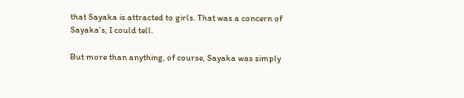that Sayaka is attracted to girls. That was a concern of Sayaka’s, I could tell.

But more than anything, of course, Sayaka was simply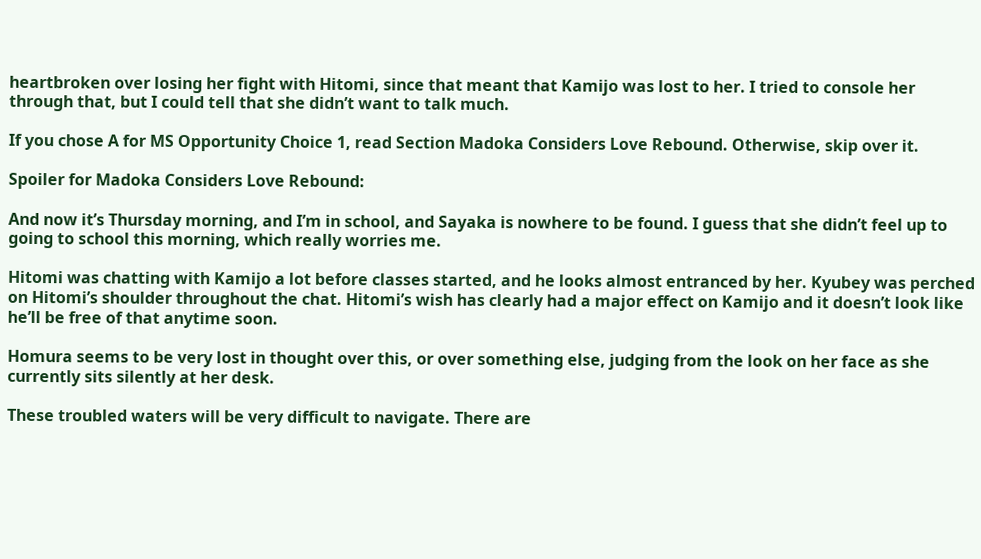heartbroken over losing her fight with Hitomi, since that meant that Kamijo was lost to her. I tried to console her through that, but I could tell that she didn’t want to talk much.

If you chose A for MS Opportunity Choice 1, read Section Madoka Considers Love Rebound. Otherwise, skip over it.

Spoiler for Madoka Considers Love Rebound:

And now it’s Thursday morning, and I’m in school, and Sayaka is nowhere to be found. I guess that she didn’t feel up to going to school this morning, which really worries me.

Hitomi was chatting with Kamijo a lot before classes started, and he looks almost entranced by her. Kyubey was perched on Hitomi’s shoulder throughout the chat. Hitomi’s wish has clearly had a major effect on Kamijo and it doesn’t look like he’ll be free of that anytime soon.

Homura seems to be very lost in thought over this, or over something else, judging from the look on her face as she currently sits silently at her desk.

These troubled waters will be very difficult to navigate. There are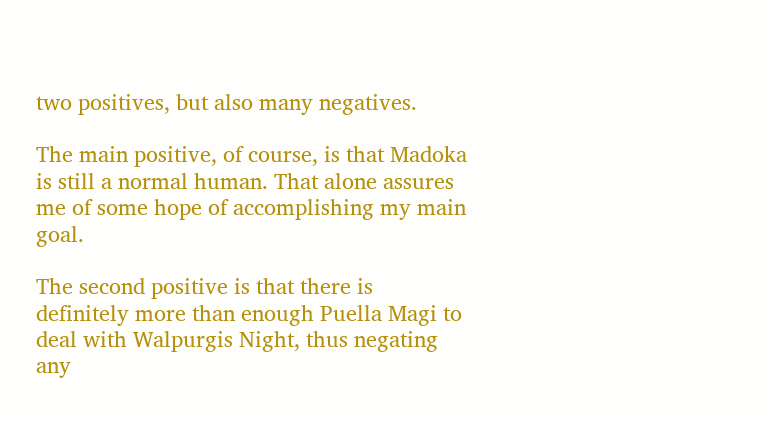two positives, but also many negatives.

The main positive, of course, is that Madoka is still a normal human. That alone assures me of some hope of accomplishing my main goal.

The second positive is that there is definitely more than enough Puella Magi to deal with Walpurgis Night, thus negating any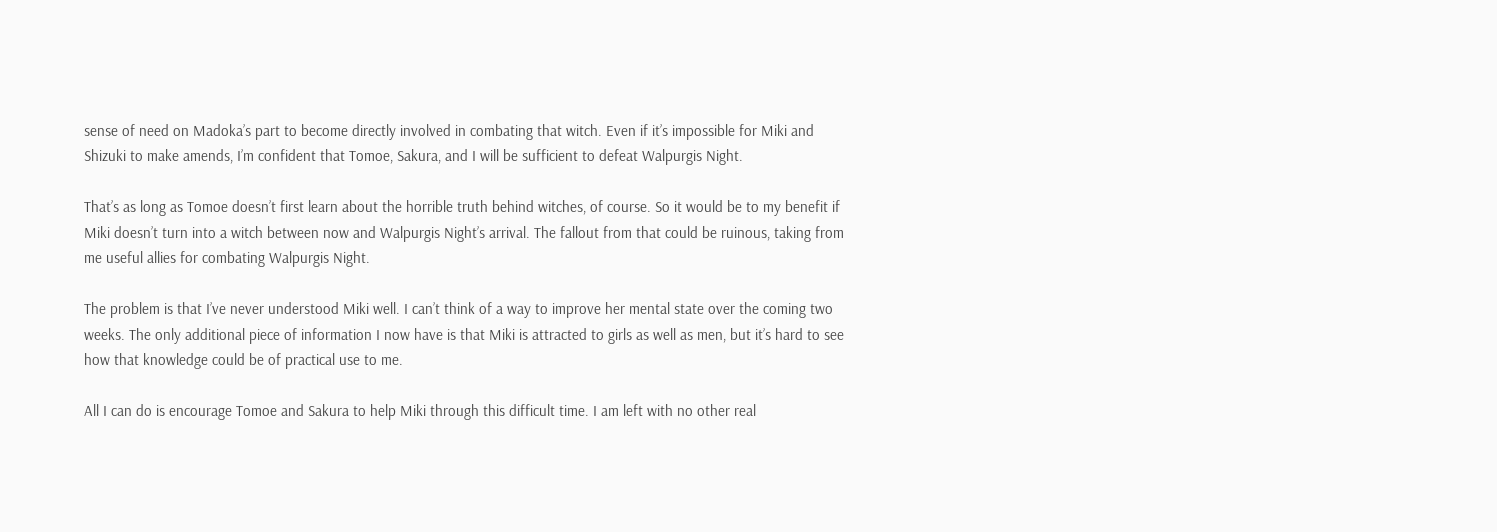sense of need on Madoka’s part to become directly involved in combating that witch. Even if it’s impossible for Miki and Shizuki to make amends, I’m confident that Tomoe, Sakura, and I will be sufficient to defeat Walpurgis Night.

That’s as long as Tomoe doesn’t first learn about the horrible truth behind witches, of course. So it would be to my benefit if Miki doesn’t turn into a witch between now and Walpurgis Night’s arrival. The fallout from that could be ruinous, taking from me useful allies for combating Walpurgis Night.

The problem is that I’ve never understood Miki well. I can’t think of a way to improve her mental state over the coming two weeks. The only additional piece of information I now have is that Miki is attracted to girls as well as men, but it’s hard to see how that knowledge could be of practical use to me.

All I can do is encourage Tomoe and Sakura to help Miki through this difficult time. I am left with no other real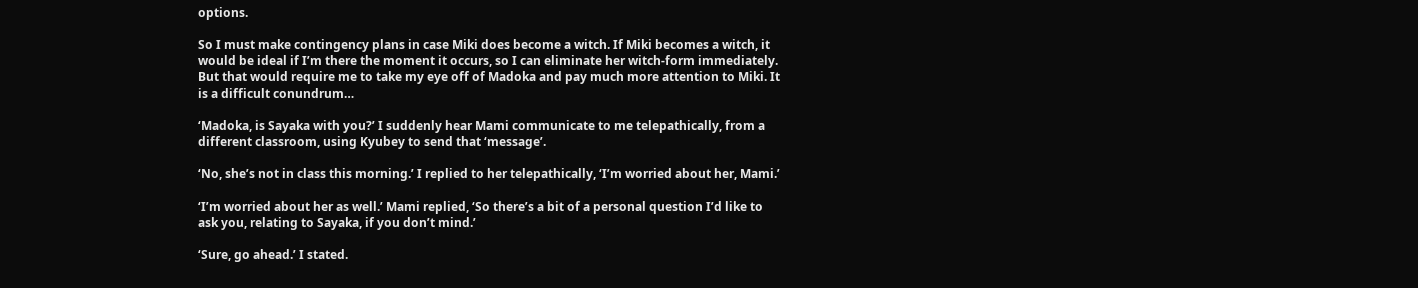options.

So I must make contingency plans in case Miki does become a witch. If Miki becomes a witch, it would be ideal if I’m there the moment it occurs, so I can eliminate her witch-form immediately. But that would require me to take my eye off of Madoka and pay much more attention to Miki. It is a difficult conundrum…

‘Madoka, is Sayaka with you?’ I suddenly hear Mami communicate to me telepathically, from a different classroom, using Kyubey to send that ‘message’.

‘No, she’s not in class this morning.’ I replied to her telepathically, ‘I’m worried about her, Mami.’

‘I’m worried about her as well.’ Mami replied, ‘So there’s a bit of a personal question I’d like to ask you, relating to Sayaka, if you don’t mind.’

‘Sure, go ahead.’ I stated.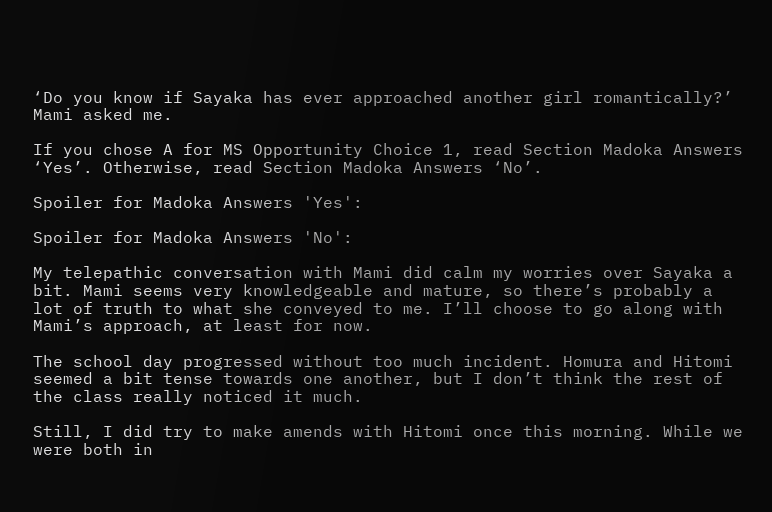‘Do you know if Sayaka has ever approached another girl romantically?’ Mami asked me.

If you chose A for MS Opportunity Choice 1, read Section Madoka Answers ‘Yes’. Otherwise, read Section Madoka Answers ‘No’.

Spoiler for Madoka Answers 'Yes':

Spoiler for Madoka Answers 'No':

My telepathic conversation with Mami did calm my worries over Sayaka a bit. Mami seems very knowledgeable and mature, so there’s probably a lot of truth to what she conveyed to me. I’ll choose to go along with Mami’s approach, at least for now.

The school day progressed without too much incident. Homura and Hitomi seemed a bit tense towards one another, but I don’t think the rest of the class really noticed it much.

Still, I did try to make amends with Hitomi once this morning. While we were both in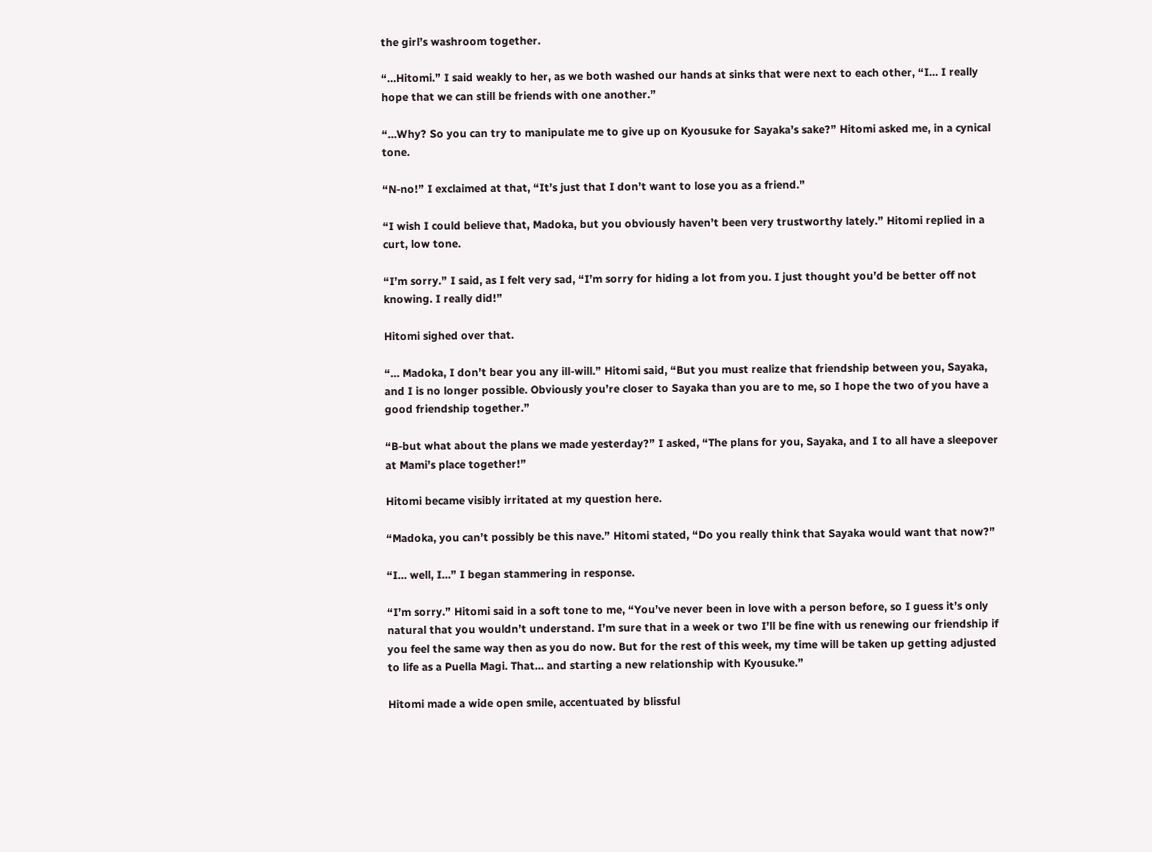the girl’s washroom together.

“…Hitomi.” I said weakly to her, as we both washed our hands at sinks that were next to each other, “I… I really hope that we can still be friends with one another.”

“…Why? So you can try to manipulate me to give up on Kyousuke for Sayaka’s sake?” Hitomi asked me, in a cynical tone.

“N-no!” I exclaimed at that, “It’s just that I don’t want to lose you as a friend.”

“I wish I could believe that, Madoka, but you obviously haven’t been very trustworthy lately.” Hitomi replied in a curt, low tone.

“I’m sorry.” I said, as I felt very sad, “I’m sorry for hiding a lot from you. I just thought you’d be better off not knowing. I really did!”

Hitomi sighed over that.

“… Madoka, I don’t bear you any ill-will.” Hitomi said, “But you must realize that friendship between you, Sayaka, and I is no longer possible. Obviously you’re closer to Sayaka than you are to me, so I hope the two of you have a good friendship together.”

“B-but what about the plans we made yesterday?” I asked, “The plans for you, Sayaka, and I to all have a sleepover at Mami’s place together!”

Hitomi became visibly irritated at my question here.

“Madoka, you can’t possibly be this nave.” Hitomi stated, “Do you really think that Sayaka would want that now?”

“I… well, I…” I began stammering in response.

“I’m sorry.” Hitomi said in a soft tone to me, “You’ve never been in love with a person before, so I guess it’s only natural that you wouldn’t understand. I’m sure that in a week or two I’ll be fine with us renewing our friendship if you feel the same way then as you do now. But for the rest of this week, my time will be taken up getting adjusted to life as a Puella Magi. That… and starting a new relationship with Kyousuke.”

Hitomi made a wide open smile, accentuated by blissful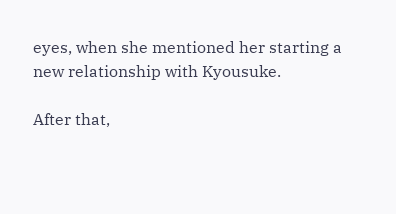eyes, when she mentioned her starting a new relationship with Kyousuke.

After that,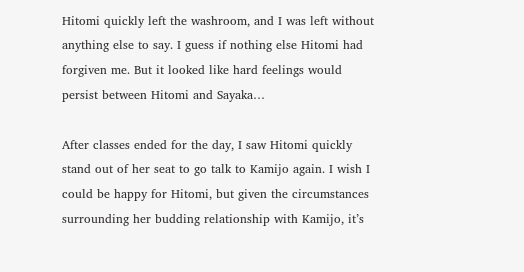Hitomi quickly left the washroom, and I was left without anything else to say. I guess if nothing else Hitomi had forgiven me. But it looked like hard feelings would persist between Hitomi and Sayaka…

After classes ended for the day, I saw Hitomi quickly stand out of her seat to go talk to Kamijo again. I wish I could be happy for Hitomi, but given the circumstances surrounding her budding relationship with Kamijo, it’s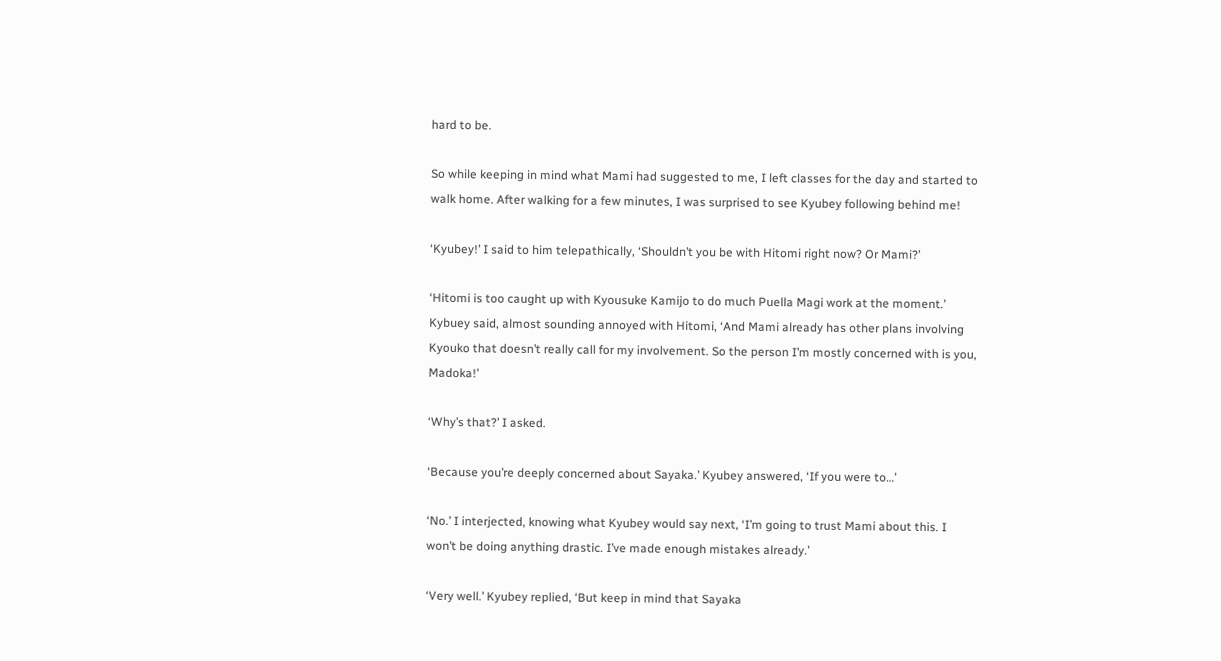hard to be.

So while keeping in mind what Mami had suggested to me, I left classes for the day and started to walk home. After walking for a few minutes, I was surprised to see Kyubey following behind me!

‘Kyubey!’ I said to him telepathically, ‘Shouldn’t you be with Hitomi right now? Or Mami?’

‘Hitomi is too caught up with Kyousuke Kamijo to do much Puella Magi work at the moment.’ Kybuey said, almost sounding annoyed with Hitomi, ‘And Mami already has other plans involving Kyouko that doesn’t really call for my involvement. So the person I’m mostly concerned with is you, Madoka!’

‘Why’s that?’ I asked.

‘Because you’re deeply concerned about Sayaka.’ Kyubey answered, ‘If you were to…’

‘No.’ I interjected, knowing what Kyubey would say next, ‘I’m going to trust Mami about this. I won’t be doing anything drastic. I’ve made enough mistakes already.’

‘Very well.’ Kyubey replied, ‘But keep in mind that Sayaka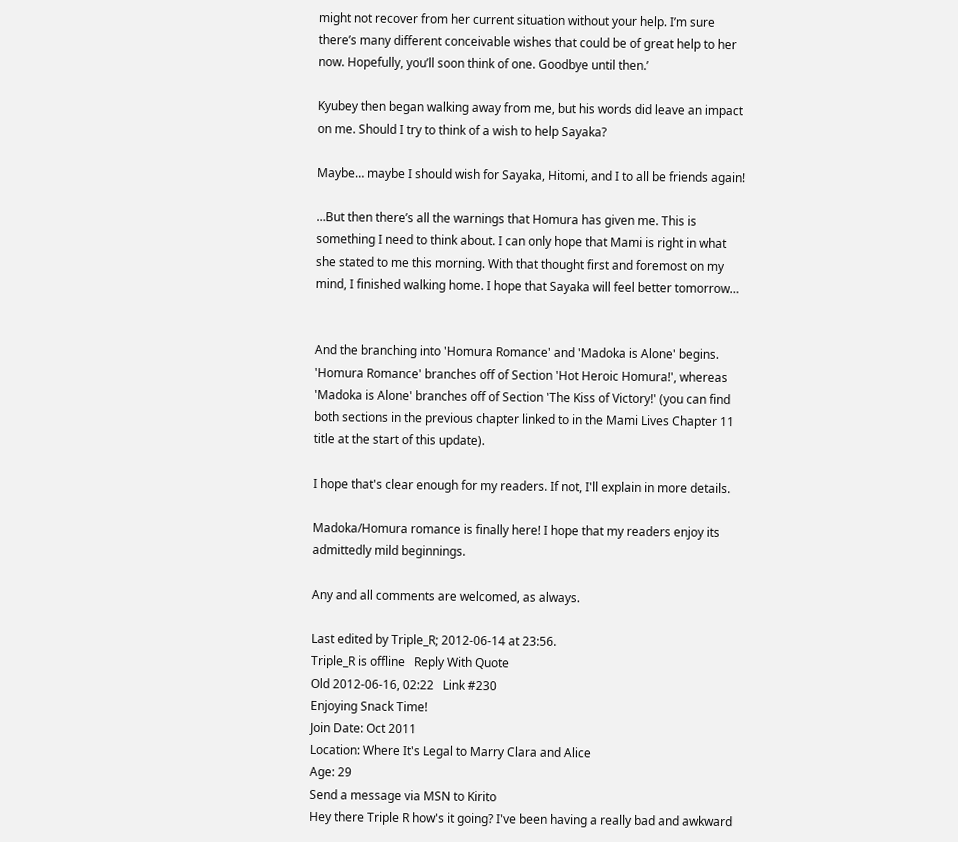might not recover from her current situation without your help. I’m sure there’s many different conceivable wishes that could be of great help to her now. Hopefully, you’ll soon think of one. Goodbye until then.’

Kyubey then began walking away from me, but his words did leave an impact on me. Should I try to think of a wish to help Sayaka?

Maybe… maybe I should wish for Sayaka, Hitomi, and I to all be friends again!

…But then there’s all the warnings that Homura has given me. This is something I need to think about. I can only hope that Mami is right in what she stated to me this morning. With that thought first and foremost on my mind, I finished walking home. I hope that Sayaka will feel better tomorrow…


And the branching into 'Homura Romance' and 'Madoka is Alone' begins. 'Homura Romance' branches off of Section 'Hot Heroic Homura!', whereas 'Madoka is Alone' branches off of Section 'The Kiss of Victory!' (you can find both sections in the previous chapter linked to in the Mami Lives Chapter 11 title at the start of this update).

I hope that's clear enough for my readers. If not, I'll explain in more details.

Madoka/Homura romance is finally here! I hope that my readers enjoy its admittedly mild beginnings.

Any and all comments are welcomed, as always.

Last edited by Triple_R; 2012-06-14 at 23:56.
Triple_R is offline   Reply With Quote
Old 2012-06-16, 02:22   Link #230
Enjoying Snack Time!
Join Date: Oct 2011
Location: Where It's Legal to Marry Clara and Alice
Age: 29
Send a message via MSN to Kirito
Hey there Triple R how's it going? I've been having a really bad and awkward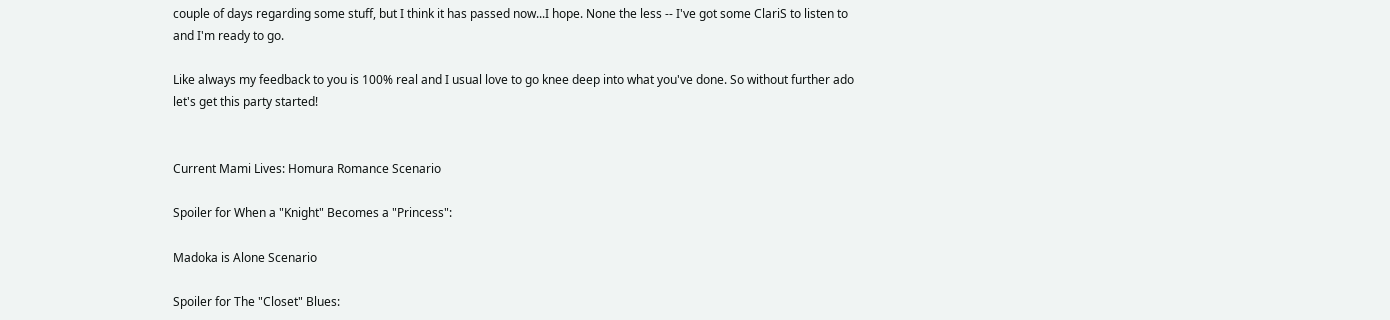couple of days regarding some stuff, but I think it has passed now...I hope. None the less -- I've got some ClariS to listen to and I'm ready to go.

Like always my feedback to you is 100% real and I usual love to go knee deep into what you've done. So without further ado let's get this party started!


Current Mami Lives: Homura Romance Scenario

Spoiler for When a "Knight" Becomes a "Princess":

Madoka is Alone Scenario

Spoiler for The "Closet" Blues: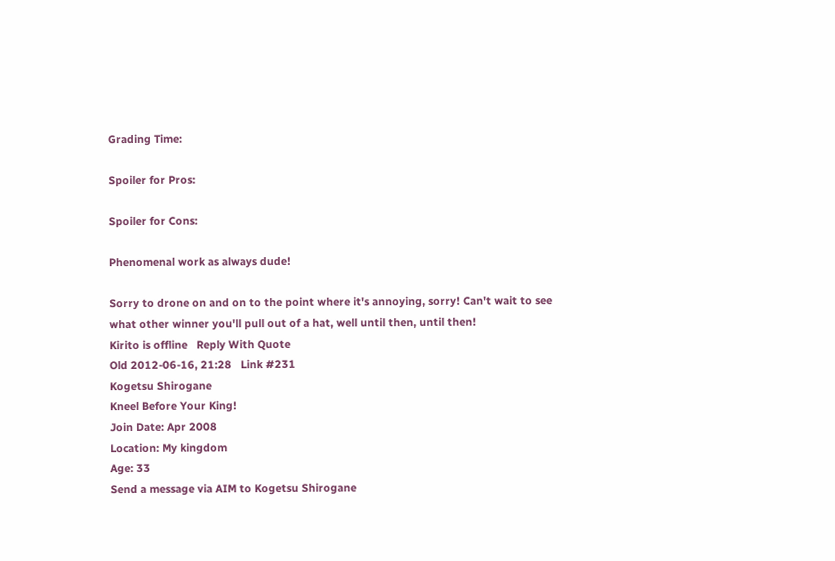Grading Time:

Spoiler for Pros:

Spoiler for Cons:

Phenomenal work as always dude!

Sorry to drone on and on to the point where it's annoying, sorry! Can't wait to see what other winner you'll pull out of a hat, well until then, until then!
Kirito is offline   Reply With Quote
Old 2012-06-16, 21:28   Link #231
Kogetsu Shirogane
Kneel Before Your King!
Join Date: Apr 2008
Location: My kingdom
Age: 33
Send a message via AIM to Kogetsu Shirogane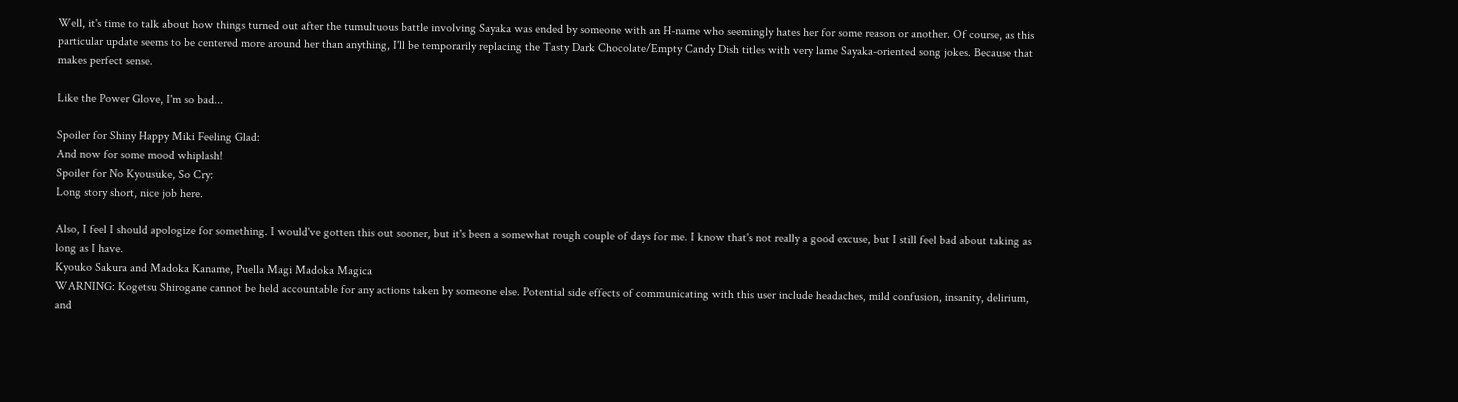Well, it's time to talk about how things turned out after the tumultuous battle involving Sayaka was ended by someone with an H-name who seemingly hates her for some reason or another. Of course, as this particular update seems to be centered more around her than anything, I'll be temporarily replacing the Tasty Dark Chocolate/Empty Candy Dish titles with very lame Sayaka-oriented song jokes. Because that makes perfect sense.

Like the Power Glove, I'm so bad...

Spoiler for Shiny Happy Miki Feeling Glad:
And now for some mood whiplash!
Spoiler for No Kyousuke, So Cry:
Long story short, nice job here.

Also, I feel I should apologize for something. I would've gotten this out sooner, but it's been a somewhat rough couple of days for me. I know that's not really a good excuse, but I still feel bad about taking as long as I have.
Kyouko Sakura and Madoka Kaname, Puella Magi Madoka Magica
WARNING: Kogetsu Shirogane cannot be held accountable for any actions taken by someone else. Potential side effects of communicating with this user include headaches, mild confusion, insanity, delirium, and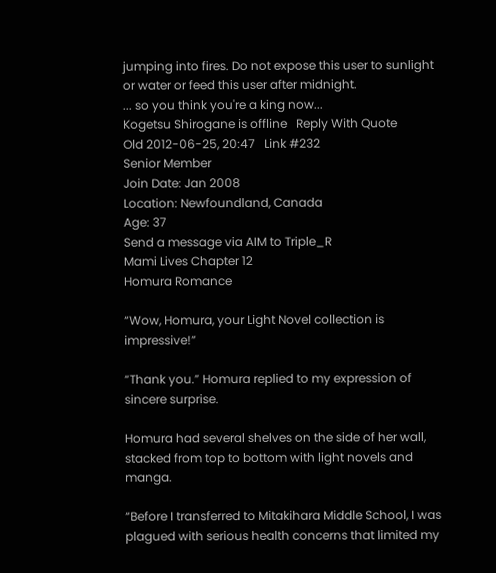jumping into fires. Do not expose this user to sunlight or water or feed this user after midnight.
... so you think you're a king now...
Kogetsu Shirogane is offline   Reply With Quote
Old 2012-06-25, 20:47   Link #232
Senior Member
Join Date: Jan 2008
Location: Newfoundland, Canada
Age: 37
Send a message via AIM to Triple_R
Mami Lives Chapter 12
Homura Romance

“Wow, Homura, your Light Novel collection is impressive!”

“Thank you.” Homura replied to my expression of sincere surprise.

Homura had several shelves on the side of her wall, stacked from top to bottom with light novels and manga.

“Before I transferred to Mitakihara Middle School, I was plagued with serious health concerns that limited my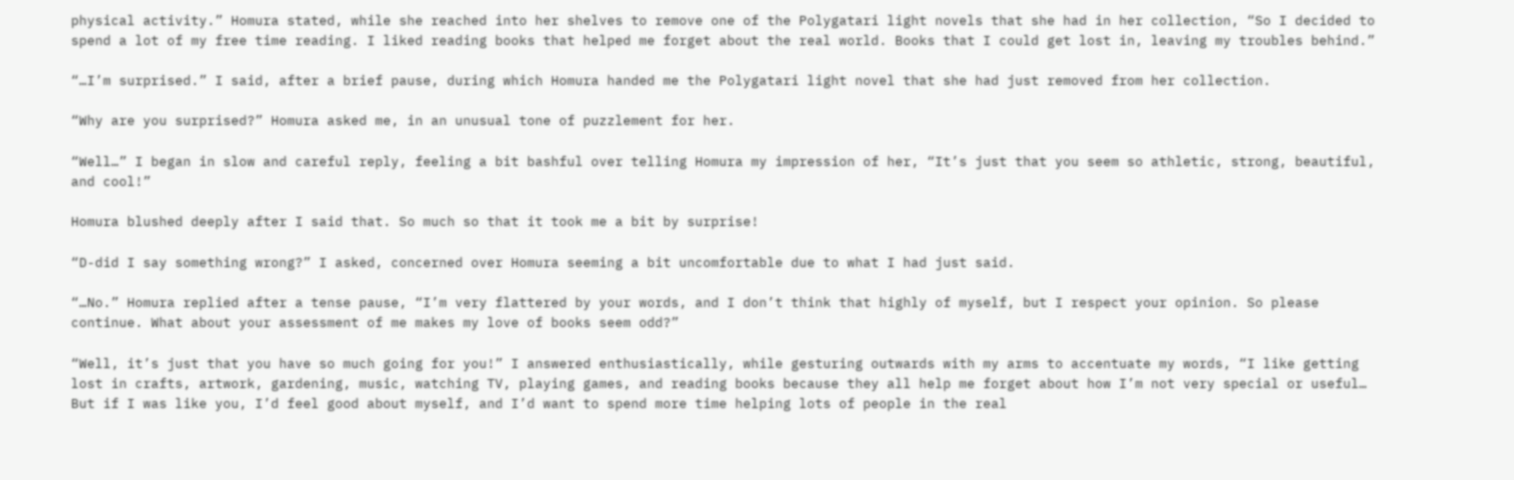physical activity.” Homura stated, while she reached into her shelves to remove one of the Polygatari light novels that she had in her collection, “So I decided to spend a lot of my free time reading. I liked reading books that helped me forget about the real world. Books that I could get lost in, leaving my troubles behind.”

“…I’m surprised.” I said, after a brief pause, during which Homura handed me the Polygatari light novel that she had just removed from her collection.

“Why are you surprised?” Homura asked me, in an unusual tone of puzzlement for her.

“Well…” I began in slow and careful reply, feeling a bit bashful over telling Homura my impression of her, “It’s just that you seem so athletic, strong, beautiful, and cool!”

Homura blushed deeply after I said that. So much so that it took me a bit by surprise!

“D-did I say something wrong?” I asked, concerned over Homura seeming a bit uncomfortable due to what I had just said.

“…No.” Homura replied after a tense pause, “I’m very flattered by your words, and I don’t think that highly of myself, but I respect your opinion. So please continue. What about your assessment of me makes my love of books seem odd?”

“Well, it’s just that you have so much going for you!” I answered enthusiastically, while gesturing outwards with my arms to accentuate my words, “I like getting lost in crafts, artwork, gardening, music, watching TV, playing games, and reading books because they all help me forget about how I’m not very special or useful… But if I was like you, I’d feel good about myself, and I’d want to spend more time helping lots of people in the real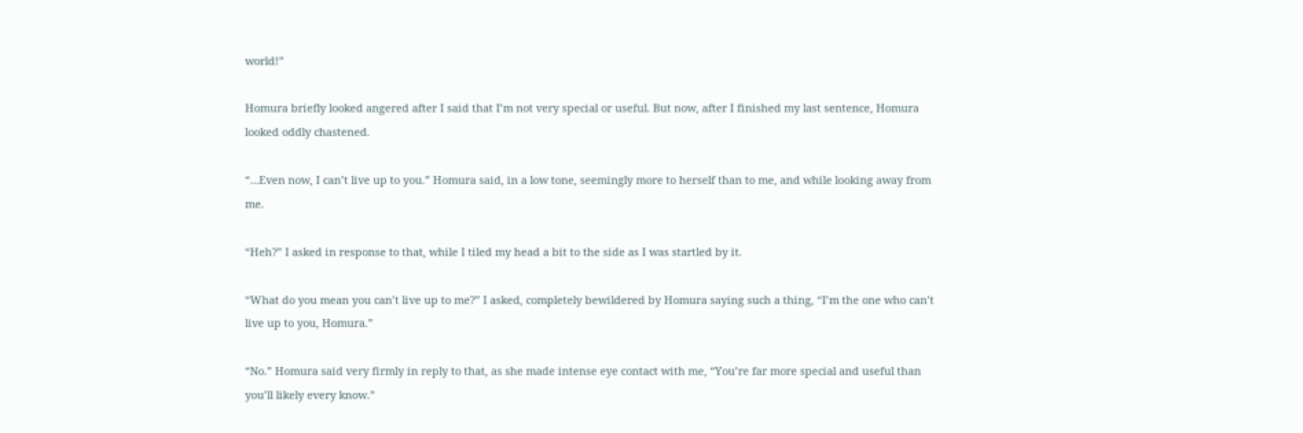world!”

Homura briefly looked angered after I said that I’m not very special or useful. But now, after I finished my last sentence, Homura looked oddly chastened.

“…Even now, I can’t live up to you.” Homura said, in a low tone, seemingly more to herself than to me, and while looking away from me.

“Heh?” I asked in response to that, while I tiled my head a bit to the side as I was startled by it.

“What do you mean you can’t live up to me?” I asked, completely bewildered by Homura saying such a thing, “I’m the one who can’t live up to you, Homura.”

“No.” Homura said very firmly in reply to that, as she made intense eye contact with me, “You’re far more special and useful than you’ll likely every know.”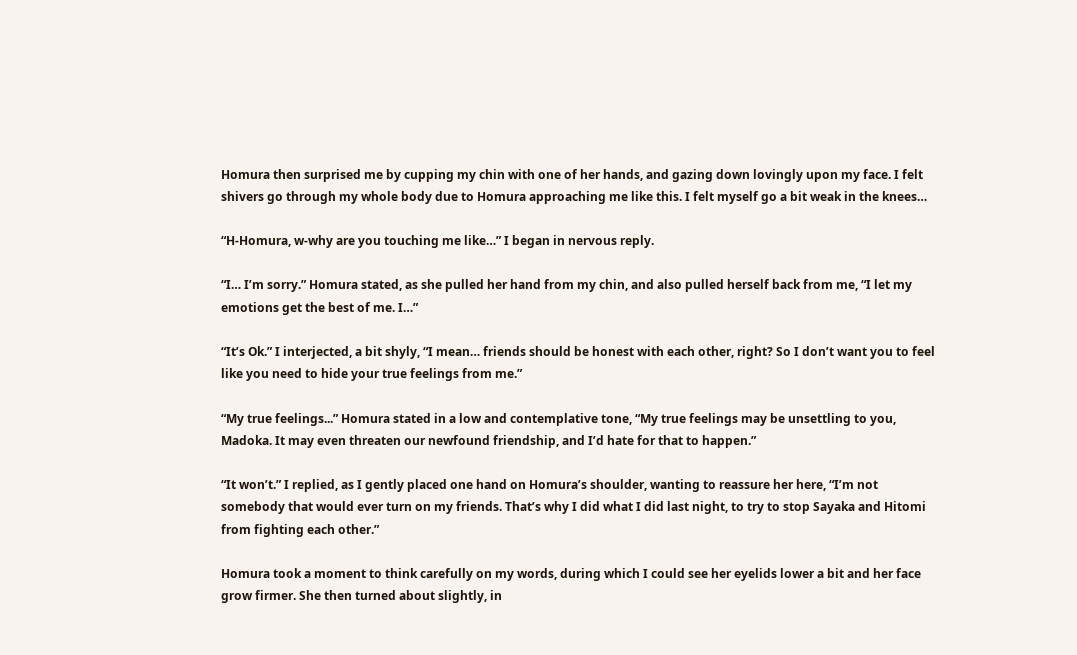Homura then surprised me by cupping my chin with one of her hands, and gazing down lovingly upon my face. I felt shivers go through my whole body due to Homura approaching me like this. I felt myself go a bit weak in the knees…

“H-Homura, w-why are you touching me like…” I began in nervous reply.

“I… I’m sorry.” Homura stated, as she pulled her hand from my chin, and also pulled herself back from me, “I let my emotions get the best of me. I…”

“It’s Ok.” I interjected, a bit shyly, “I mean… friends should be honest with each other, right? So I don’t want you to feel like you need to hide your true feelings from me.”

“My true feelings...” Homura stated in a low and contemplative tone, “My true feelings may be unsettling to you, Madoka. It may even threaten our newfound friendship, and I’d hate for that to happen.”

“It won’t.” I replied, as I gently placed one hand on Homura’s shoulder, wanting to reassure her here, “I’m not somebody that would ever turn on my friends. That’s why I did what I did last night, to try to stop Sayaka and Hitomi from fighting each other.”

Homura took a moment to think carefully on my words, during which I could see her eyelids lower a bit and her face grow firmer. She then turned about slightly, in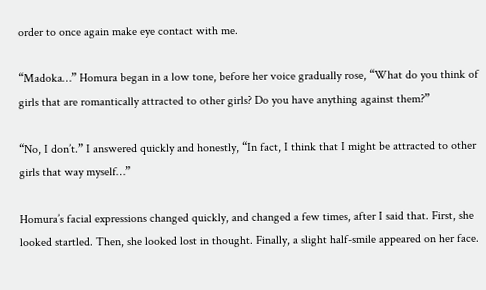order to once again make eye contact with me.

“Madoka…” Homura began in a low tone, before her voice gradually rose, “What do you think of girls that are romantically attracted to other girls? Do you have anything against them?”

“No, I don’t.” I answered quickly and honestly, “In fact, I think that I might be attracted to other girls that way myself…”

Homura’s facial expressions changed quickly, and changed a few times, after I said that. First, she looked startled. Then, she looked lost in thought. Finally, a slight half-smile appeared on her face.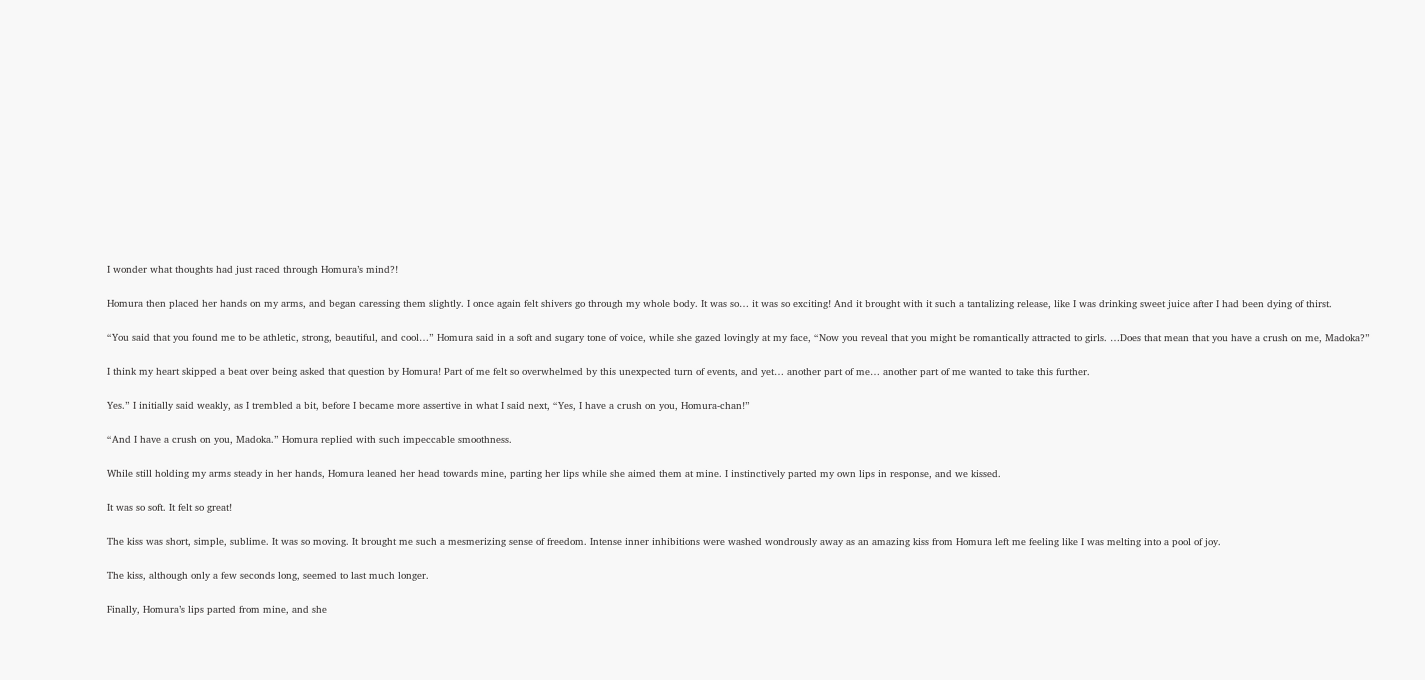I wonder what thoughts had just raced through Homura’s mind?!

Homura then placed her hands on my arms, and began caressing them slightly. I once again felt shivers go through my whole body. It was so… it was so exciting! And it brought with it such a tantalizing release, like I was drinking sweet juice after I had been dying of thirst.

“You said that you found me to be athletic, strong, beautiful, and cool…” Homura said in a soft and sugary tone of voice, while she gazed lovingly at my face, “Now you reveal that you might be romantically attracted to girls. …Does that mean that you have a crush on me, Madoka?”

I think my heart skipped a beat over being asked that question by Homura! Part of me felt so overwhelmed by this unexpected turn of events, and yet… another part of me… another part of me wanted to take this further.

Yes.” I initially said weakly, as I trembled a bit, before I became more assertive in what I said next, “Yes, I have a crush on you, Homura-chan!”

“And I have a crush on you, Madoka.” Homura replied with such impeccable smoothness.

While still holding my arms steady in her hands, Homura leaned her head towards mine, parting her lips while she aimed them at mine. I instinctively parted my own lips in response, and we kissed.

It was so soft. It felt so great!

The kiss was short, simple, sublime. It was so moving. It brought me such a mesmerizing sense of freedom. Intense inner inhibitions were washed wondrously away as an amazing kiss from Homura left me feeling like I was melting into a pool of joy.

The kiss, although only a few seconds long, seemed to last much longer.

Finally, Homura’s lips parted from mine, and she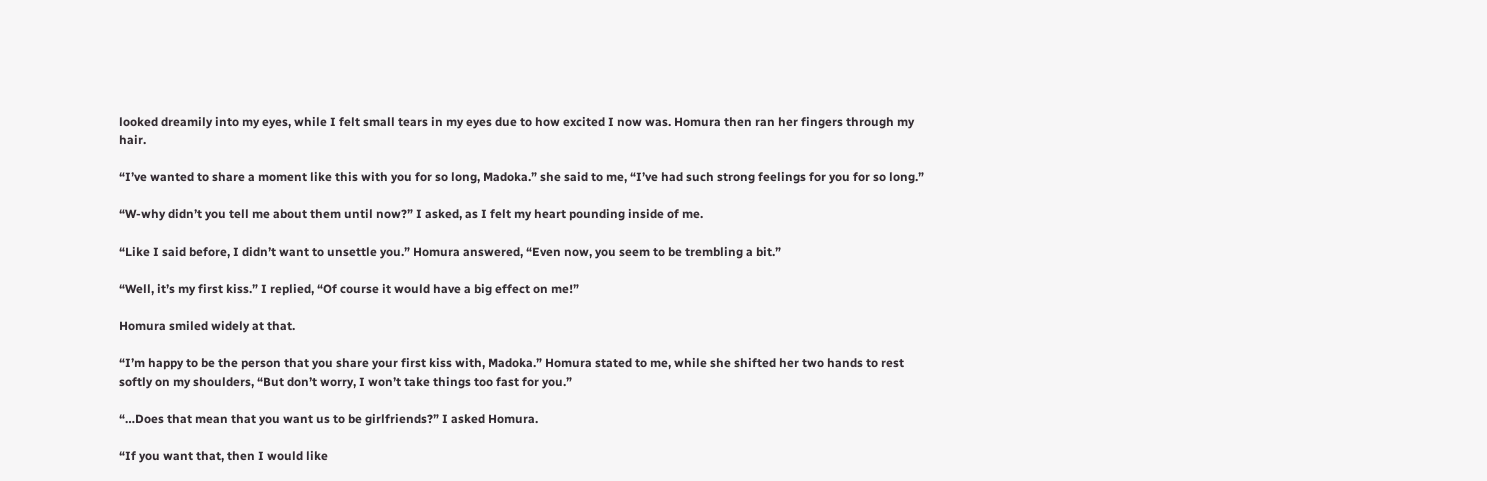looked dreamily into my eyes, while I felt small tears in my eyes due to how excited I now was. Homura then ran her fingers through my hair.

“I’ve wanted to share a moment like this with you for so long, Madoka.” she said to me, “I’ve had such strong feelings for you for so long.”

“W-why didn’t you tell me about them until now?” I asked, as I felt my heart pounding inside of me.

“Like I said before, I didn’t want to unsettle you.” Homura answered, “Even now, you seem to be trembling a bit.”

“Well, it’s my first kiss.” I replied, “Of course it would have a big effect on me!”

Homura smiled widely at that.

“I’m happy to be the person that you share your first kiss with, Madoka.” Homura stated to me, while she shifted her two hands to rest softly on my shoulders, “But don’t worry, I won’t take things too fast for you.”

“…Does that mean that you want us to be girlfriends?” I asked Homura.

“If you want that, then I would like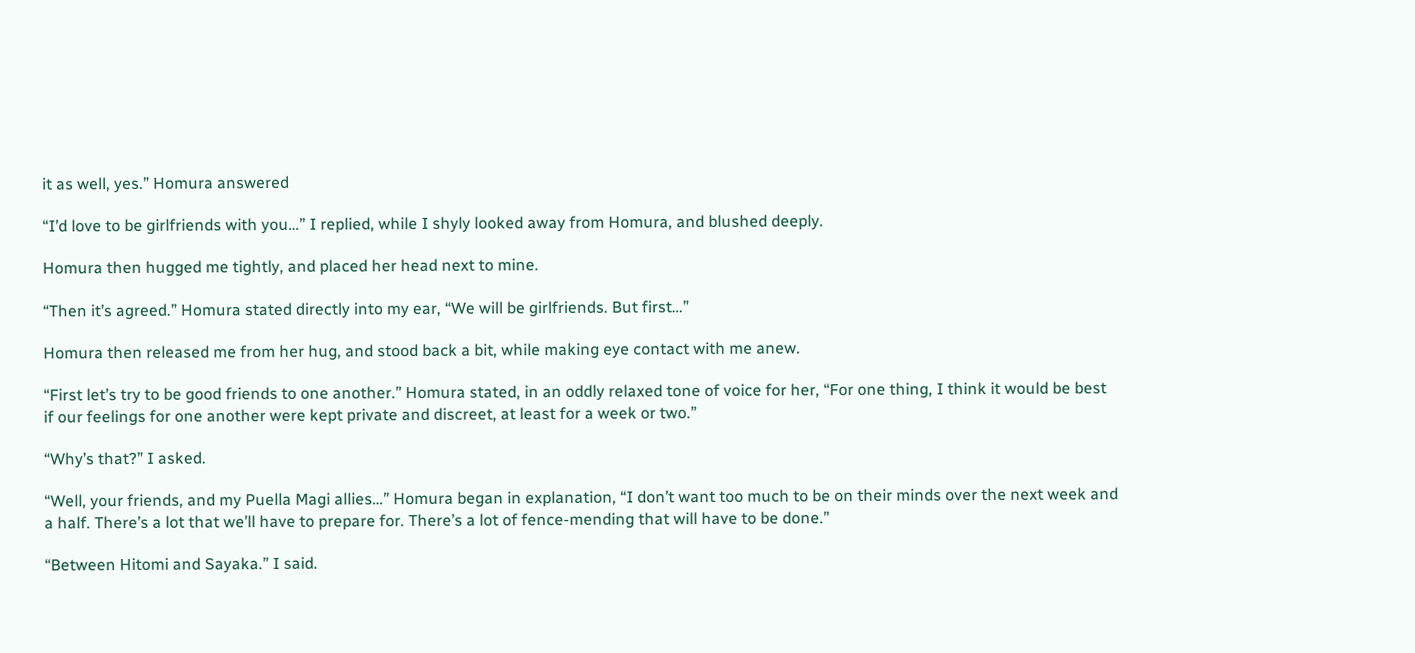it as well, yes.” Homura answered

“I’d love to be girlfriends with you…” I replied, while I shyly looked away from Homura, and blushed deeply.

Homura then hugged me tightly, and placed her head next to mine.

“Then it’s agreed.” Homura stated directly into my ear, “We will be girlfriends. But first…”

Homura then released me from her hug, and stood back a bit, while making eye contact with me anew.

“First let’s try to be good friends to one another.” Homura stated, in an oddly relaxed tone of voice for her, “For one thing, I think it would be best if our feelings for one another were kept private and discreet, at least for a week or two.”

“Why’s that?” I asked.

“Well, your friends, and my Puella Magi allies…” Homura began in explanation, “I don’t want too much to be on their minds over the next week and a half. There’s a lot that we’ll have to prepare for. There’s a lot of fence-mending that will have to be done.”

“Between Hitomi and Sayaka.” I said.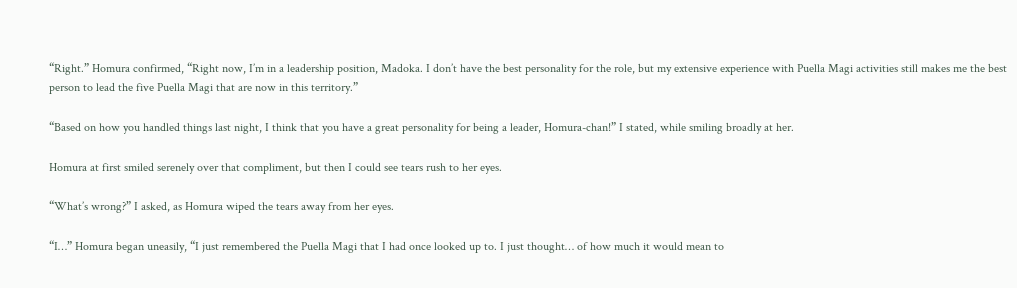“Right.” Homura confirmed, “Right now, I’m in a leadership position, Madoka. I don’t have the best personality for the role, but my extensive experience with Puella Magi activities still makes me the best person to lead the five Puella Magi that are now in this territory.”

“Based on how you handled things last night, I think that you have a great personality for being a leader, Homura-chan!” I stated, while smiling broadly at her.

Homura at first smiled serenely over that compliment, but then I could see tears rush to her eyes.

“What’s wrong?” I asked, as Homura wiped the tears away from her eyes.

“I…” Homura began uneasily, “I just remembered the Puella Magi that I had once looked up to. I just thought… of how much it would mean to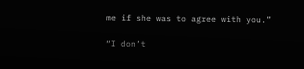me if she was to agree with you.”

“I don’t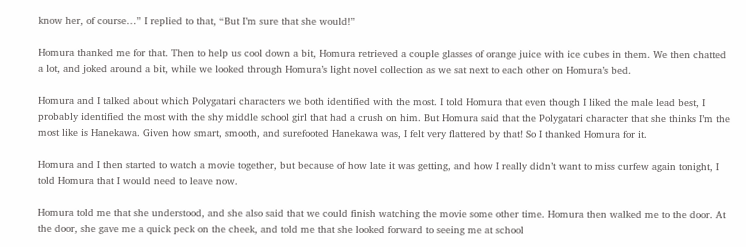know her, of course…” I replied to that, “But I’m sure that she would!”

Homura thanked me for that. Then to help us cool down a bit, Homura retrieved a couple glasses of orange juice with ice cubes in them. We then chatted a lot, and joked around a bit, while we looked through Homura’s light novel collection as we sat next to each other on Homura’s bed.

Homura and I talked about which Polygatari characters we both identified with the most. I told Homura that even though I liked the male lead best, I probably identified the most with the shy middle school girl that had a crush on him. But Homura said that the Polygatari character that she thinks I’m the most like is Hanekawa. Given how smart, smooth, and surefooted Hanekawa was, I felt very flattered by that! So I thanked Homura for it.

Homura and I then started to watch a movie together, but because of how late it was getting, and how I really didn’t want to miss curfew again tonight, I told Homura that I would need to leave now.

Homura told me that she understood, and she also said that we could finish watching the movie some other time. Homura then walked me to the door. At the door, she gave me a quick peck on the cheek, and told me that she looked forward to seeing me at school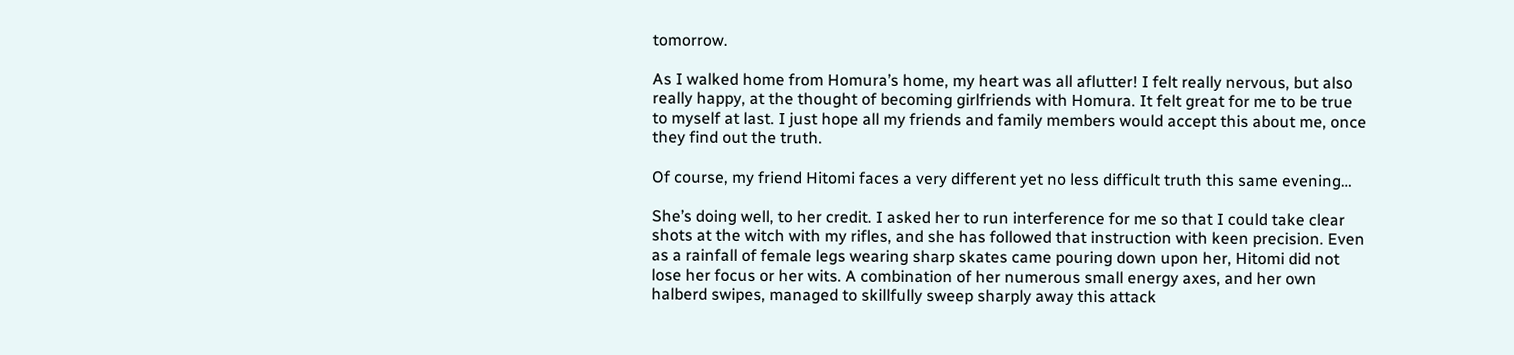tomorrow.

As I walked home from Homura’s home, my heart was all aflutter! I felt really nervous, but also really happy, at the thought of becoming girlfriends with Homura. It felt great for me to be true to myself at last. I just hope all my friends and family members would accept this about me, once they find out the truth.

Of course, my friend Hitomi faces a very different yet no less difficult truth this same evening…

She’s doing well, to her credit. I asked her to run interference for me so that I could take clear shots at the witch with my rifles, and she has followed that instruction with keen precision. Even as a rainfall of female legs wearing sharp skates came pouring down upon her, Hitomi did not lose her focus or her wits. A combination of her numerous small energy axes, and her own halberd swipes, managed to skillfully sweep sharply away this attack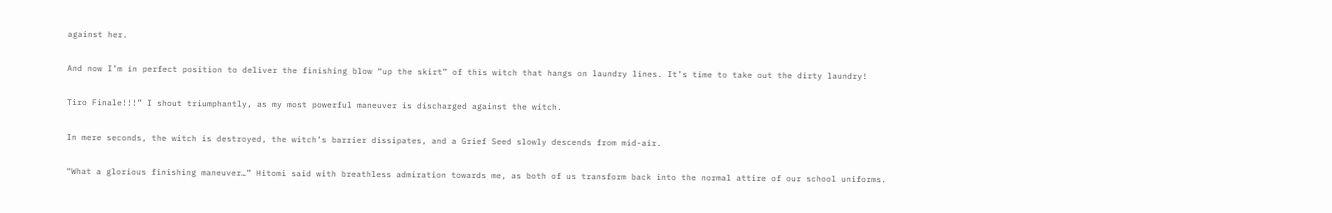against her.

And now I’m in perfect position to deliver the finishing blow “up the skirt” of this witch that hangs on laundry lines. It’s time to take out the dirty laundry!

Tiro Finale!!!” I shout triumphantly, as my most powerful maneuver is discharged against the witch.

In mere seconds, the witch is destroyed, the witch’s barrier dissipates, and a Grief Seed slowly descends from mid-air.

“What a glorious finishing maneuver…” Hitomi said with breathless admiration towards me, as both of us transform back into the normal attire of our school uniforms.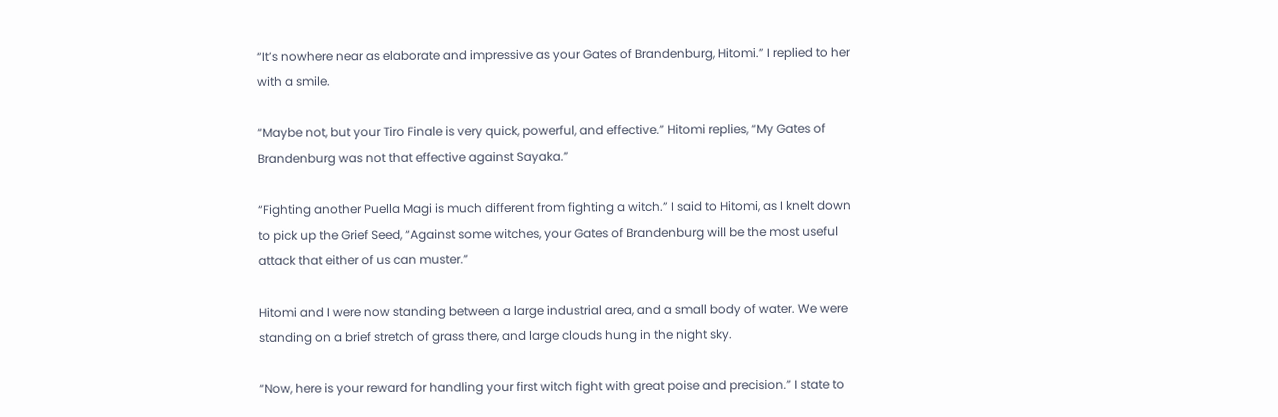“It’s nowhere near as elaborate and impressive as your Gates of Brandenburg, Hitomi.” I replied to her with a smile.

“Maybe not, but your Tiro Finale is very quick, powerful, and effective.” Hitomi replies, “My Gates of Brandenburg was not that effective against Sayaka.”

“Fighting another Puella Magi is much different from fighting a witch.” I said to Hitomi, as I knelt down to pick up the Grief Seed, “Against some witches, your Gates of Brandenburg will be the most useful attack that either of us can muster.”

Hitomi and I were now standing between a large industrial area, and a small body of water. We were standing on a brief stretch of grass there, and large clouds hung in the night sky.

“Now, here is your reward for handling your first witch fight with great poise and precision.” I state to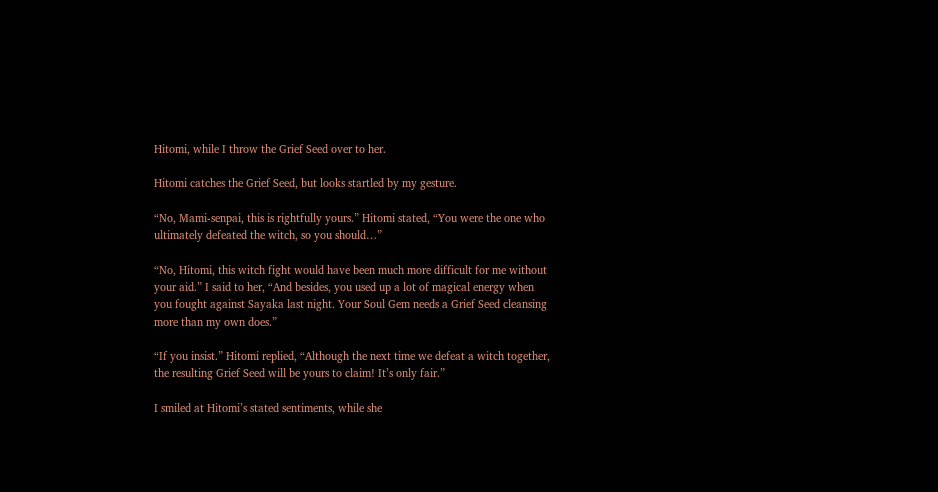Hitomi, while I throw the Grief Seed over to her.

Hitomi catches the Grief Seed, but looks startled by my gesture.

“No, Mami-senpai, this is rightfully yours.” Hitomi stated, “You were the one who ultimately defeated the witch, so you should…”

“No, Hitomi, this witch fight would have been much more difficult for me without your aid.” I said to her, “And besides, you used up a lot of magical energy when you fought against Sayaka last night. Your Soul Gem needs a Grief Seed cleansing more than my own does.”

“If you insist.” Hitomi replied, “Although the next time we defeat a witch together, the resulting Grief Seed will be yours to claim! It’s only fair.”

I smiled at Hitomi’s stated sentiments, while she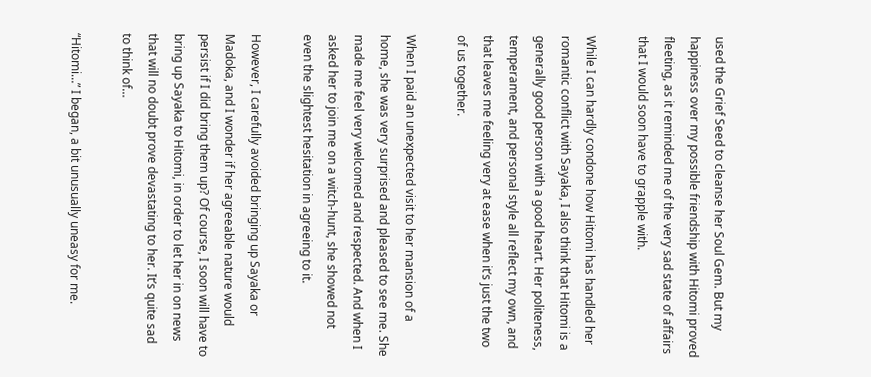used the Grief Seed to cleanse her Soul Gem. But my happiness over my possible friendship with Hitomi proved fleeting, as it reminded me of the very sad state of affairs that I would soon have to grapple with.

While I can hardly condone how Hitomi has handled her romantic conflict with Sayaka, I also think that Hitomi is a generally good person with a good heart. Her politeness, temperament, and personal style all reflect my own, and that leaves me feeling very at ease when it’s just the two of us together.

When I paid an unexpected visit to her mansion of a home, she was very surprised and pleased to see me. She made me feel very welcomed and respected. And when I asked her to join me on a witch-hunt, she showed not even the slightest hesitation in agreeing to it.

However, I carefully avoided bringing up Sayaka or Madoka, and I wonder if her agreeable nature would persist if I did bring them up? Of course, I soon will have to bring up Sayaka to Hitomi, in order to let her in on news that will no doubt prove devastating to her. It’s quite sad to think of…

“Hitomi…” I began, a bit unusually uneasy for me.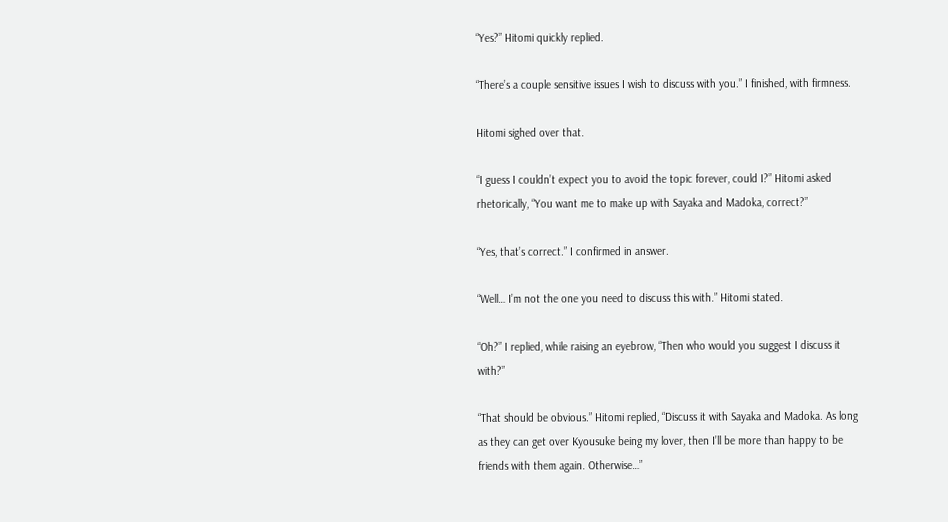“Yes?” Hitomi quickly replied.

“There’s a couple sensitive issues I wish to discuss with you.” I finished, with firmness.

Hitomi sighed over that.

“I guess I couldn’t expect you to avoid the topic forever, could I?” Hitomi asked rhetorically, “You want me to make up with Sayaka and Madoka, correct?”

“Yes, that’s correct.” I confirmed in answer.

“Well… I’m not the one you need to discuss this with.” Hitomi stated.

“Oh?” I replied, while raising an eyebrow, “Then who would you suggest I discuss it with?”

“That should be obvious.” Hitomi replied, “Discuss it with Sayaka and Madoka. As long as they can get over Kyousuke being my lover, then I’ll be more than happy to be friends with them again. Otherwise…”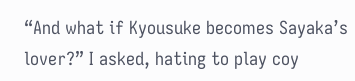“And what if Kyousuke becomes Sayaka’s lover?” I asked, hating to play coy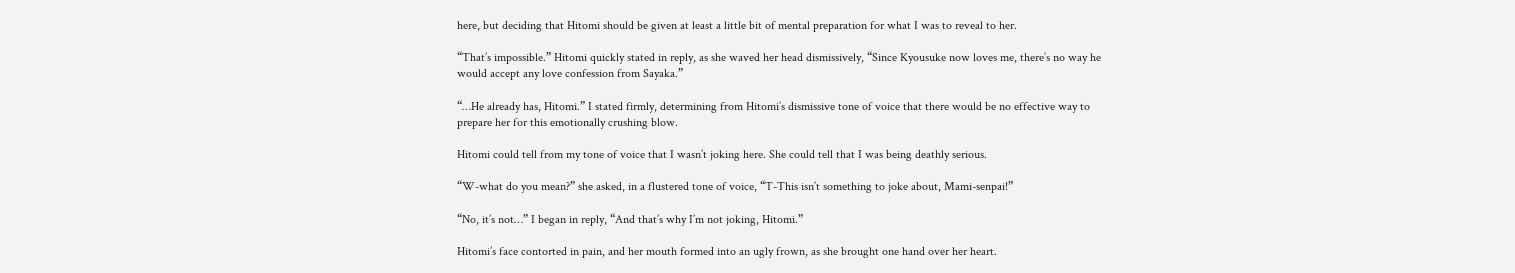here, but deciding that Hitomi should be given at least a little bit of mental preparation for what I was to reveal to her.

“That’s impossible.” Hitomi quickly stated in reply, as she waved her head dismissively, “Since Kyousuke now loves me, there’s no way he would accept any love confession from Sayaka.”

“…He already has, Hitomi.” I stated firmly, determining from Hitomi’s dismissive tone of voice that there would be no effective way to prepare her for this emotionally crushing blow.

Hitomi could tell from my tone of voice that I wasn’t joking here. She could tell that I was being deathly serious.

“W-what do you mean?” she asked, in a flustered tone of voice, “T-This isn’t something to joke about, Mami-senpai!”

“No, it’s not…” I began in reply, “And that’s why I’m not joking, Hitomi.”

Hitomi’s face contorted in pain, and her mouth formed into an ugly frown, as she brought one hand over her heart.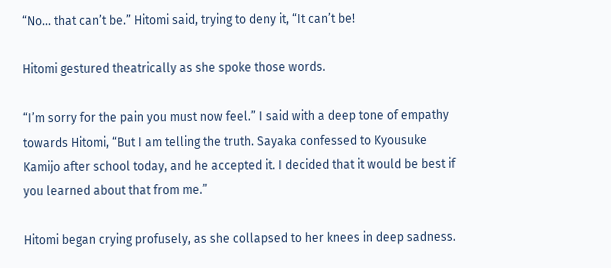“No… that can’t be.” Hitomi said, trying to deny it, “It can’t be!

Hitomi gestured theatrically as she spoke those words.

“I’m sorry for the pain you must now feel.” I said with a deep tone of empathy towards Hitomi, “But I am telling the truth. Sayaka confessed to Kyousuke Kamijo after school today, and he accepted it. I decided that it would be best if you learned about that from me.”

Hitomi began crying profusely, as she collapsed to her knees in deep sadness.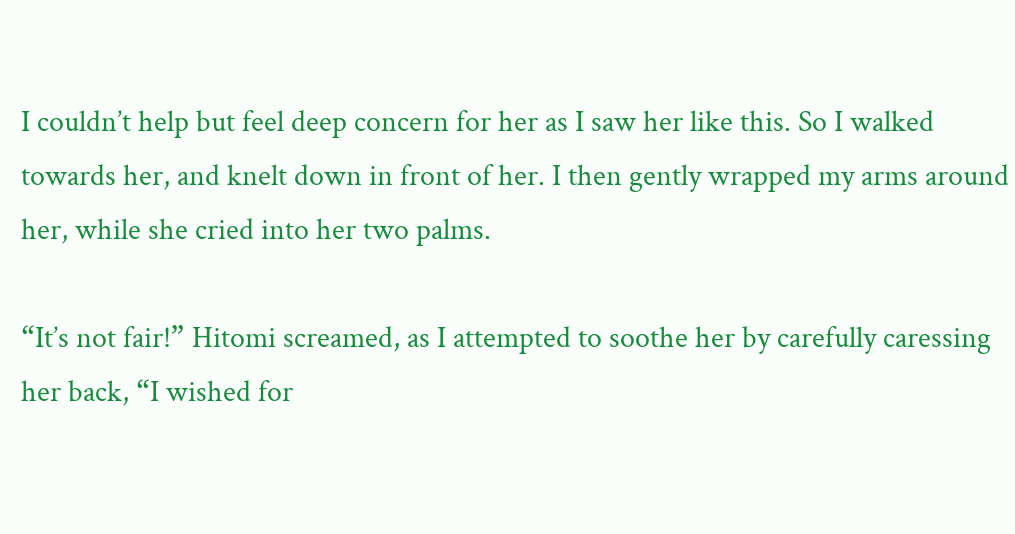I couldn’t help but feel deep concern for her as I saw her like this. So I walked towards her, and knelt down in front of her. I then gently wrapped my arms around her, while she cried into her two palms.

“It’s not fair!” Hitomi screamed, as I attempted to soothe her by carefully caressing her back, “I wished for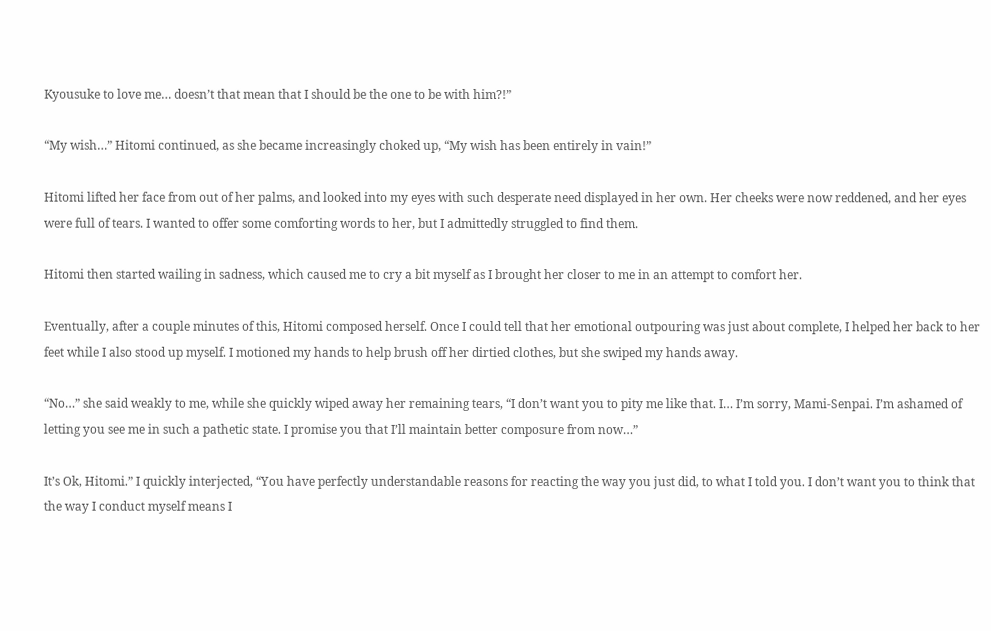Kyousuke to love me… doesn’t that mean that I should be the one to be with him?!”

“My wish…” Hitomi continued, as she became increasingly choked up, “My wish has been entirely in vain!”

Hitomi lifted her face from out of her palms, and looked into my eyes with such desperate need displayed in her own. Her cheeks were now reddened, and her eyes were full of tears. I wanted to offer some comforting words to her, but I admittedly struggled to find them.

Hitomi then started wailing in sadness, which caused me to cry a bit myself as I brought her closer to me in an attempt to comfort her.

Eventually, after a couple minutes of this, Hitomi composed herself. Once I could tell that her emotional outpouring was just about complete, I helped her back to her feet while I also stood up myself. I motioned my hands to help brush off her dirtied clothes, but she swiped my hands away.

“No…” she said weakly to me, while she quickly wiped away her remaining tears, “I don’t want you to pity me like that. I… I’m sorry, Mami-Senpai. I’m ashamed of letting you see me in such a pathetic state. I promise you that I’ll maintain better composure from now…”

It’s Ok, Hitomi.” I quickly interjected, “You have perfectly understandable reasons for reacting the way you just did, to what I told you. I don’t want you to think that the way I conduct myself means I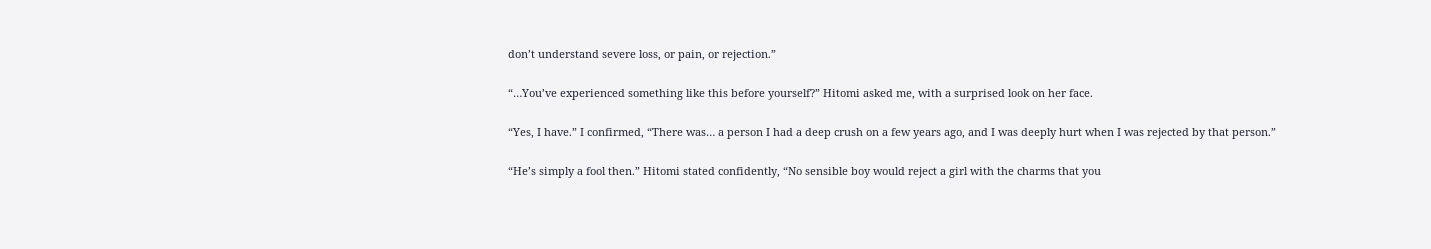don’t understand severe loss, or pain, or rejection.”

“…You’ve experienced something like this before yourself?” Hitomi asked me, with a surprised look on her face.

“Yes, I have.” I confirmed, “There was… a person I had a deep crush on a few years ago, and I was deeply hurt when I was rejected by that person.”

“He’s simply a fool then.” Hitomi stated confidently, “No sensible boy would reject a girl with the charms that you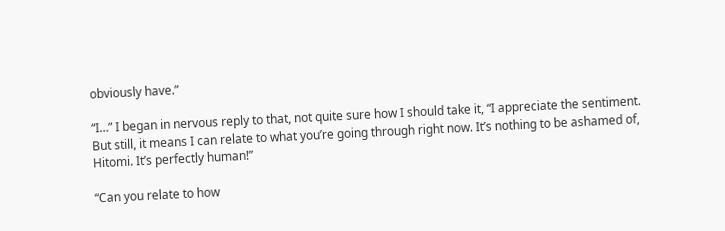obviously have.”

“I…” I began in nervous reply to that, not quite sure how I should take it, “I appreciate the sentiment. But still, it means I can relate to what you’re going through right now. It’s nothing to be ashamed of, Hitomi. It’s perfectly human!”

“Can you relate to how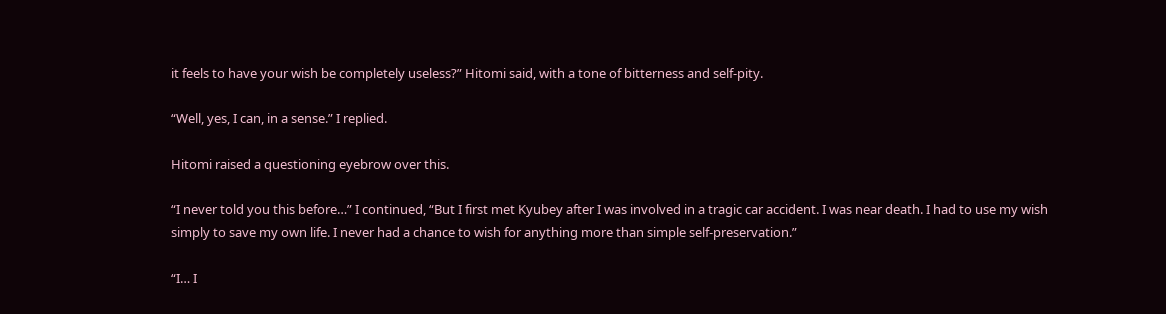it feels to have your wish be completely useless?” Hitomi said, with a tone of bitterness and self-pity.

“Well, yes, I can, in a sense.” I replied.

Hitomi raised a questioning eyebrow over this.

“I never told you this before…” I continued, “But I first met Kyubey after I was involved in a tragic car accident. I was near death. I had to use my wish simply to save my own life. I never had a chance to wish for anything more than simple self-preservation.”

“I… I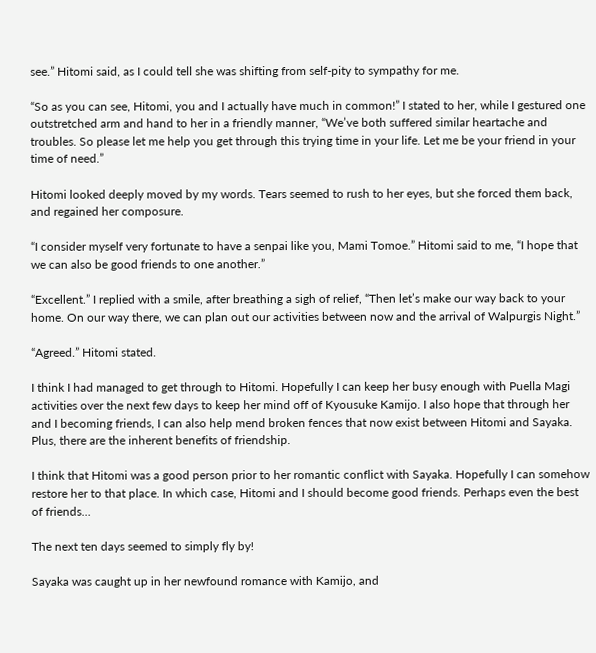see.” Hitomi said, as I could tell she was shifting from self-pity to sympathy for me.

“So as you can see, Hitomi, you and I actually have much in common!” I stated to her, while I gestured one outstretched arm and hand to her in a friendly manner, “We’ve both suffered similar heartache and troubles. So please let me help you get through this trying time in your life. Let me be your friend in your time of need.”

Hitomi looked deeply moved by my words. Tears seemed to rush to her eyes, but she forced them back, and regained her composure.

“I consider myself very fortunate to have a senpai like you, Mami Tomoe.” Hitomi said to me, “I hope that we can also be good friends to one another.”

“Excellent.” I replied with a smile, after breathing a sigh of relief, “Then let’s make our way back to your home. On our way there, we can plan out our activities between now and the arrival of Walpurgis Night.”

“Agreed.” Hitomi stated.

I think I had managed to get through to Hitomi. Hopefully I can keep her busy enough with Puella Magi activities over the next few days to keep her mind off of Kyousuke Kamijo. I also hope that through her and I becoming friends, I can also help mend broken fences that now exist between Hitomi and Sayaka. Plus, there are the inherent benefits of friendship.

I think that Hitomi was a good person prior to her romantic conflict with Sayaka. Hopefully I can somehow restore her to that place. In which case, Hitomi and I should become good friends. Perhaps even the best of friends…

The next ten days seemed to simply fly by!

Sayaka was caught up in her newfound romance with Kamijo, and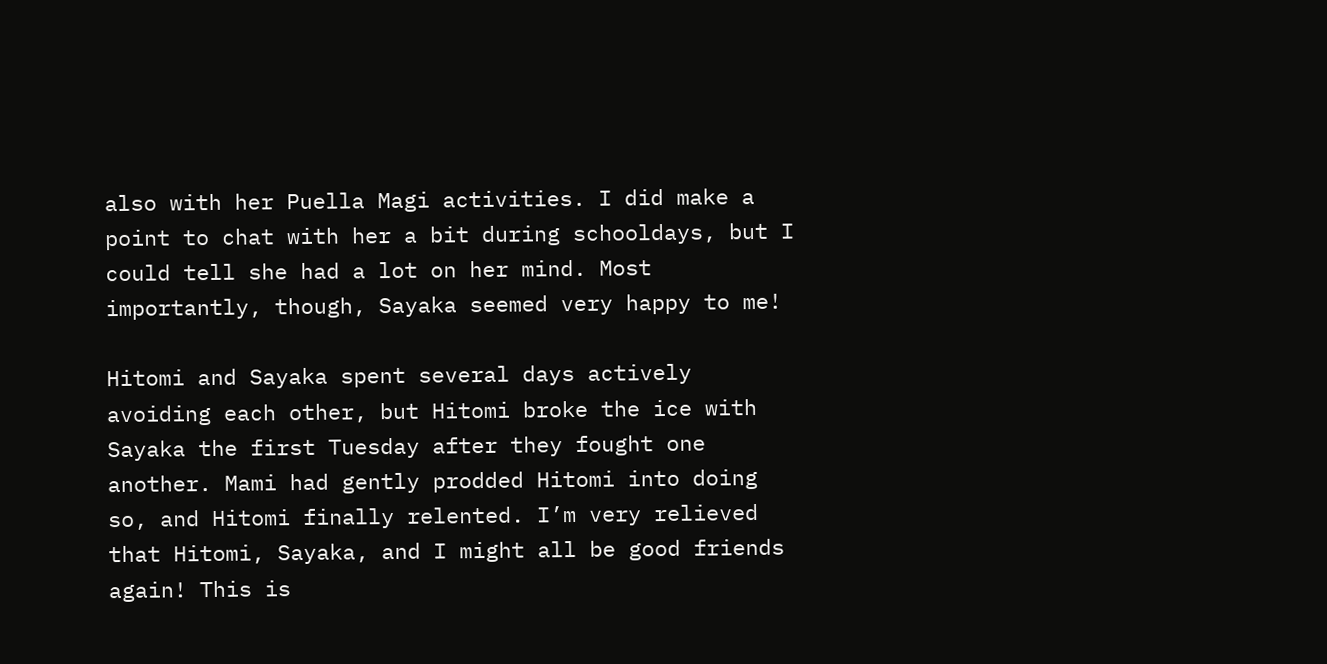also with her Puella Magi activities. I did make a point to chat with her a bit during schooldays, but I could tell she had a lot on her mind. Most importantly, though, Sayaka seemed very happy to me!

Hitomi and Sayaka spent several days actively avoiding each other, but Hitomi broke the ice with Sayaka the first Tuesday after they fought one another. Mami had gently prodded Hitomi into doing so, and Hitomi finally relented. I’m very relieved that Hitomi, Sayaka, and I might all be good friends again! This is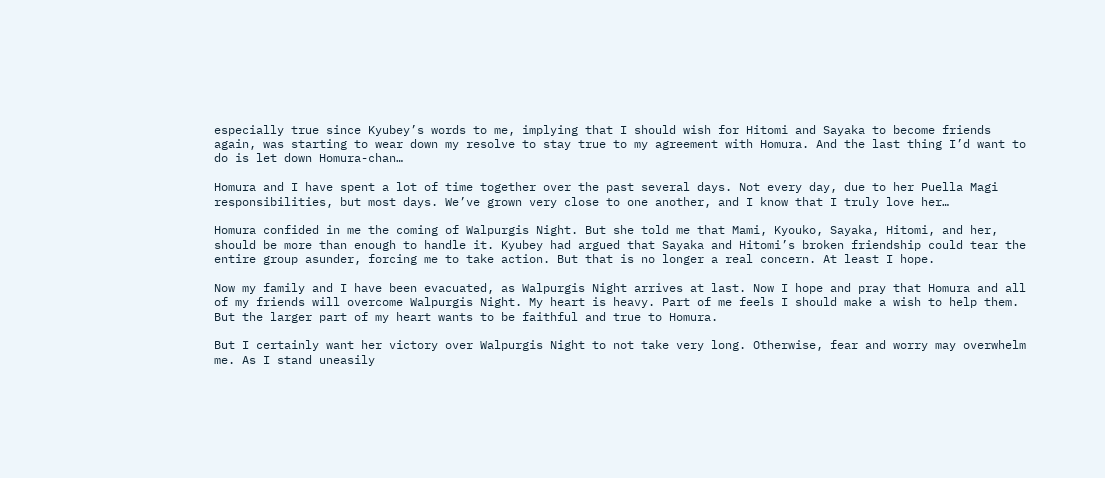especially true since Kyubey’s words to me, implying that I should wish for Hitomi and Sayaka to become friends again, was starting to wear down my resolve to stay true to my agreement with Homura. And the last thing I’d want to do is let down Homura-chan…

Homura and I have spent a lot of time together over the past several days. Not every day, due to her Puella Magi responsibilities, but most days. We’ve grown very close to one another, and I know that I truly love her…

Homura confided in me the coming of Walpurgis Night. But she told me that Mami, Kyouko, Sayaka, Hitomi, and her, should be more than enough to handle it. Kyubey had argued that Sayaka and Hitomi’s broken friendship could tear the entire group asunder, forcing me to take action. But that is no longer a real concern. At least I hope.

Now my family and I have been evacuated, as Walpurgis Night arrives at last. Now I hope and pray that Homura and all of my friends will overcome Walpurgis Night. My heart is heavy. Part of me feels I should make a wish to help them. But the larger part of my heart wants to be faithful and true to Homura.

But I certainly want her victory over Walpurgis Night to not take very long. Otherwise, fear and worry may overwhelm me. As I stand uneasily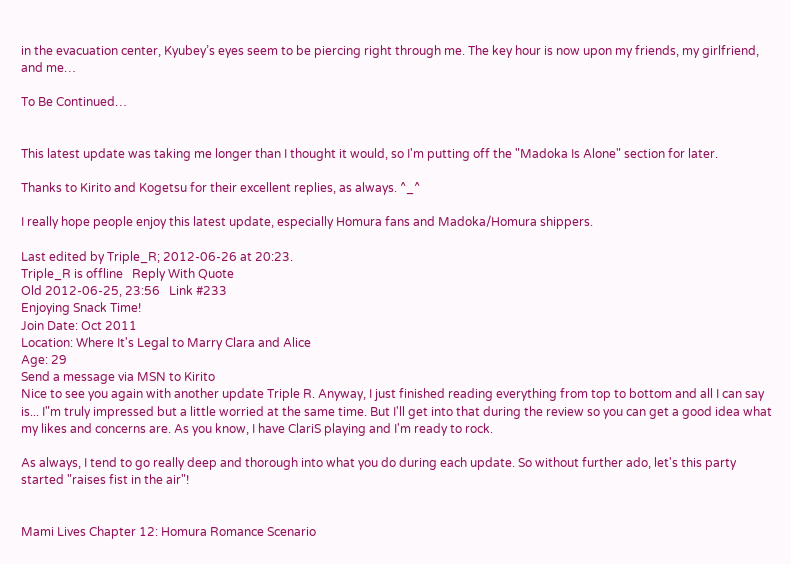in the evacuation center, Kyubey’s eyes seem to be piercing right through me. The key hour is now upon my friends, my girlfriend, and me…

To Be Continued…


This latest update was taking me longer than I thought it would, so I'm putting off the "Madoka Is Alone" section for later.

Thanks to Kirito and Kogetsu for their excellent replies, as always. ^_^

I really hope people enjoy this latest update, especially Homura fans and Madoka/Homura shippers.

Last edited by Triple_R; 2012-06-26 at 20:23.
Triple_R is offline   Reply With Quote
Old 2012-06-25, 23:56   Link #233
Enjoying Snack Time!
Join Date: Oct 2011
Location: Where It's Legal to Marry Clara and Alice
Age: 29
Send a message via MSN to Kirito
Nice to see you again with another update Triple R. Anyway, I just finished reading everything from top to bottom and all I can say is... I"m truly impressed but a little worried at the same time. But I'll get into that during the review so you can get a good idea what my likes and concerns are. As you know, I have ClariS playing and I'm ready to rock.

As always, I tend to go really deep and thorough into what you do during each update. So without further ado, let's this party started "raises fist in the air"!


Mami Lives Chapter 12: Homura Romance Scenario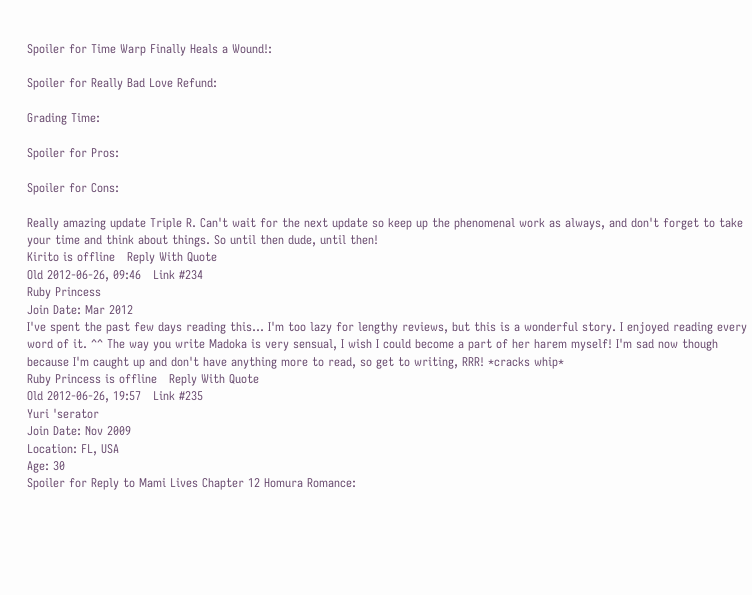Spoiler for Time Warp Finally Heals a Wound!:

Spoiler for Really Bad Love Refund:

Grading Time:

Spoiler for Pros:

Spoiler for Cons:

Really amazing update Triple R. Can't wait for the next update so keep up the phenomenal work as always, and don't forget to take your time and think about things. So until then dude, until then!
Kirito is offline   Reply With Quote
Old 2012-06-26, 09:46   Link #234
Ruby Princess
Join Date: Mar 2012
I've spent the past few days reading this... I'm too lazy for lengthy reviews, but this is a wonderful story. I enjoyed reading every word of it. ^^ The way you write Madoka is very sensual, I wish I could become a part of her harem myself! I'm sad now though because I'm caught up and don't have anything more to read, so get to writing, RRR! *cracks whip*
Ruby Princess is offline   Reply With Quote
Old 2012-06-26, 19:57   Link #235
Yuri 'serator
Join Date: Nov 2009
Location: FL, USA
Age: 30
Spoiler for Reply to Mami Lives Chapter 12 Homura Romance: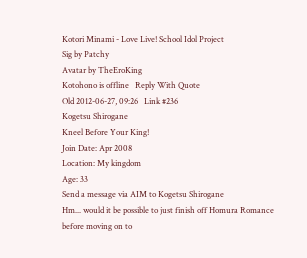Kotori Minami - Love Live! School Idol Project
Sig by Patchy
Avatar by TheEroKing
Kotohono is offline   Reply With Quote
Old 2012-06-27, 09:26   Link #236
Kogetsu Shirogane
Kneel Before Your King!
Join Date: Apr 2008
Location: My kingdom
Age: 33
Send a message via AIM to Kogetsu Shirogane
Hm... would it be possible to just finish off Homura Romance before moving on to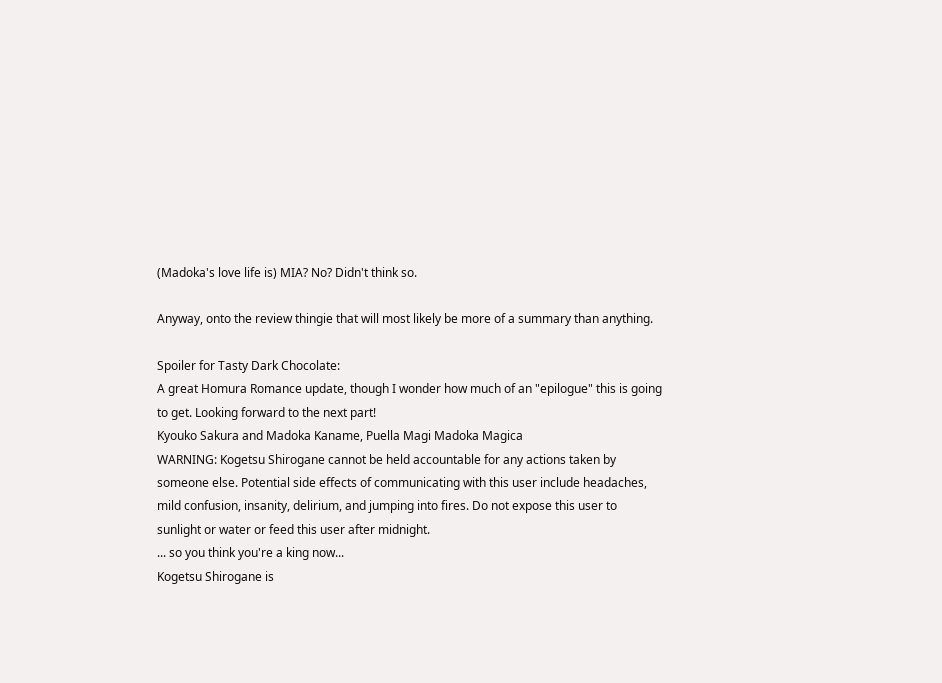(Madoka's love life is) MIA? No? Didn't think so.

Anyway, onto the review thingie that will most likely be more of a summary than anything.

Spoiler for Tasty Dark Chocolate:
A great Homura Romance update, though I wonder how much of an "epilogue" this is going to get. Looking forward to the next part!
Kyouko Sakura and Madoka Kaname, Puella Magi Madoka Magica
WARNING: Kogetsu Shirogane cannot be held accountable for any actions taken by someone else. Potential side effects of communicating with this user include headaches, mild confusion, insanity, delirium, and jumping into fires. Do not expose this user to sunlight or water or feed this user after midnight.
... so you think you're a king now...
Kogetsu Shirogane is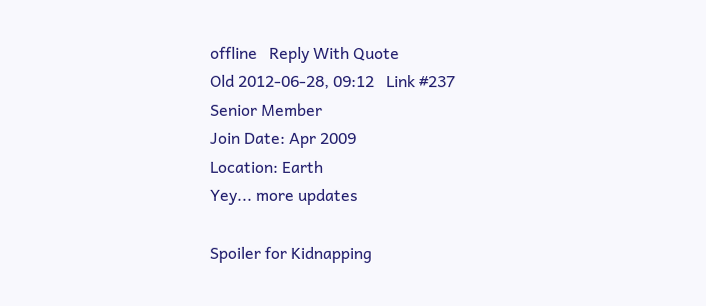offline   Reply With Quote
Old 2012-06-28, 09:12   Link #237
Senior Member
Join Date: Apr 2009
Location: Earth
Yey... more updates

Spoiler for Kidnapping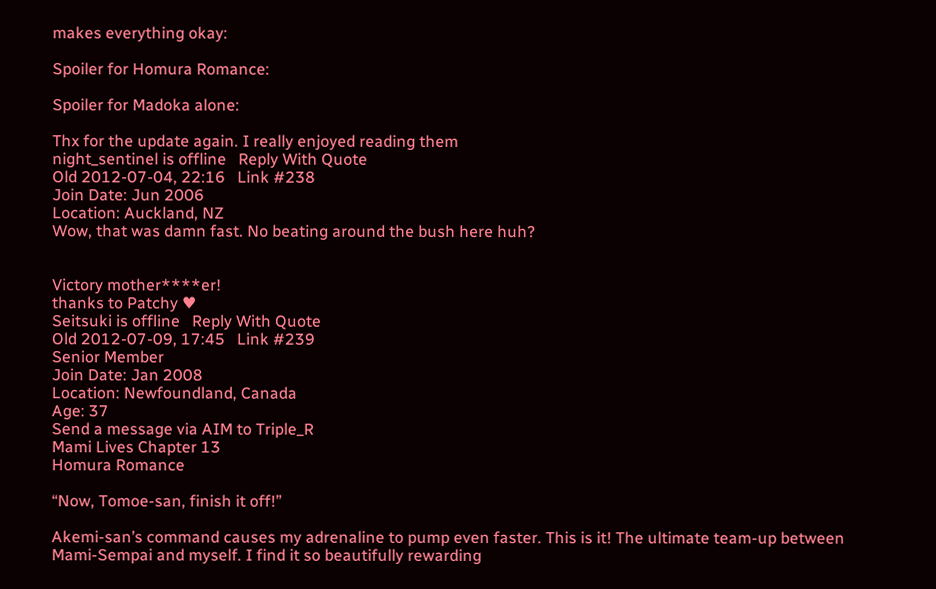makes everything okay:

Spoiler for Homura Romance:

Spoiler for Madoka alone:

Thx for the update again. I really enjoyed reading them
night_sentinel is offline   Reply With Quote
Old 2012-07-04, 22:16   Link #238
Join Date: Jun 2006
Location: Auckland, NZ
Wow, that was damn fast. No beating around the bush here huh?


Victory mother****er!
thanks to Patchy ♥
Seitsuki is offline   Reply With Quote
Old 2012-07-09, 17:45   Link #239
Senior Member
Join Date: Jan 2008
Location: Newfoundland, Canada
Age: 37
Send a message via AIM to Triple_R
Mami Lives Chapter 13
Homura Romance

“Now, Tomoe-san, finish it off!”

Akemi-san’s command causes my adrenaline to pump even faster. This is it! The ultimate team-up between Mami-Sempai and myself. I find it so beautifully rewarding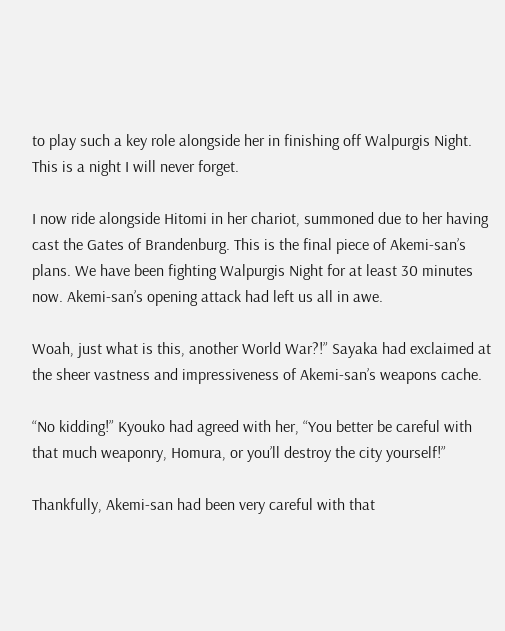to play such a key role alongside her in finishing off Walpurgis Night. This is a night I will never forget.

I now ride alongside Hitomi in her chariot, summoned due to her having cast the Gates of Brandenburg. This is the final piece of Akemi-san’s plans. We have been fighting Walpurgis Night for at least 30 minutes now. Akemi-san’s opening attack had left us all in awe.

Woah, just what is this, another World War?!” Sayaka had exclaimed at the sheer vastness and impressiveness of Akemi-san’s weapons cache.

“No kidding!” Kyouko had agreed with her, “You better be careful with that much weaponry, Homura, or you’ll destroy the city yourself!”

Thankfully, Akemi-san had been very careful with that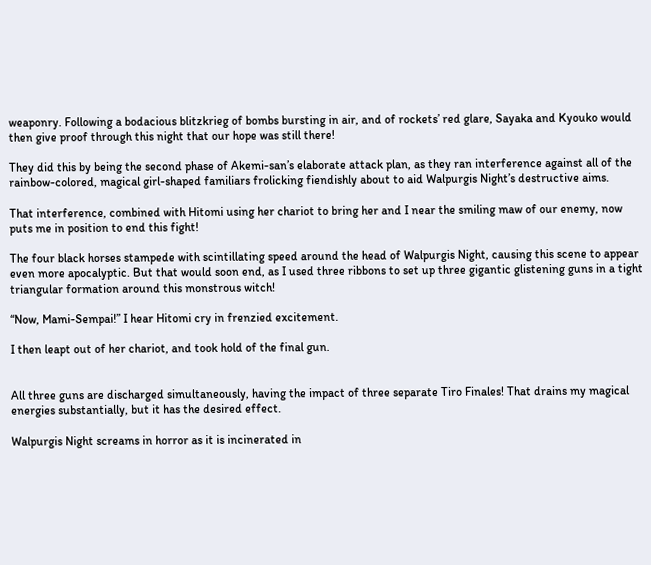weaponry. Following a bodacious blitzkrieg of bombs bursting in air, and of rockets’ red glare, Sayaka and Kyouko would then give proof through this night that our hope was still there!

They did this by being the second phase of Akemi-san’s elaborate attack plan, as they ran interference against all of the rainbow-colored, magical girl-shaped familiars frolicking fiendishly about to aid Walpurgis Night’s destructive aims.

That interference, combined with Hitomi using her chariot to bring her and I near the smiling maw of our enemy, now puts me in position to end this fight!

The four black horses stampede with scintillating speed around the head of Walpurgis Night, causing this scene to appear even more apocalyptic. But that would soon end, as I used three ribbons to set up three gigantic glistening guns in a tight triangular formation around this monstrous witch!

“Now, Mami-Sempai!” I hear Hitomi cry in frenzied excitement.

I then leapt out of her chariot, and took hold of the final gun.


All three guns are discharged simultaneously, having the impact of three separate Tiro Finales! That drains my magical energies substantially, but it has the desired effect.

Walpurgis Night screams in horror as it is incinerated in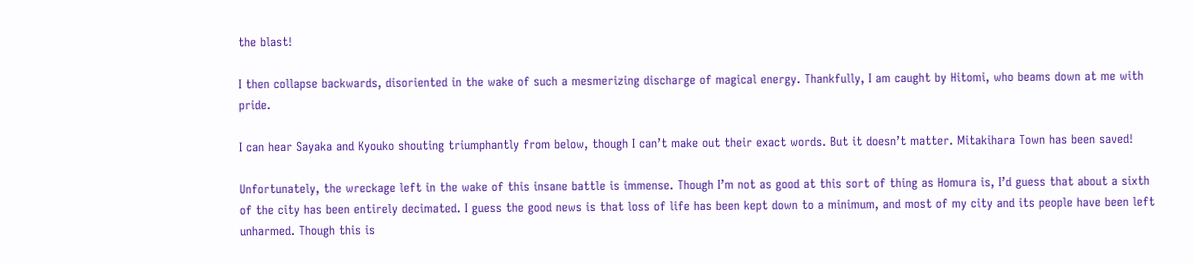the blast!

I then collapse backwards, disoriented in the wake of such a mesmerizing discharge of magical energy. Thankfully, I am caught by Hitomi, who beams down at me with pride.

I can hear Sayaka and Kyouko shouting triumphantly from below, though I can’t make out their exact words. But it doesn’t matter. Mitakihara Town has been saved!

Unfortunately, the wreckage left in the wake of this insane battle is immense. Though I’m not as good at this sort of thing as Homura is, I’d guess that about a sixth of the city has been entirely decimated. I guess the good news is that loss of life has been kept down to a minimum, and most of my city and its people have been left unharmed. Though this is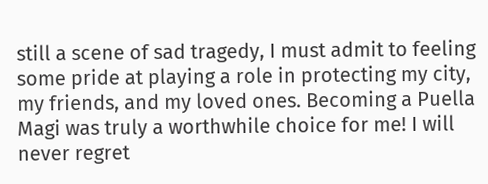still a scene of sad tragedy, I must admit to feeling some pride at playing a role in protecting my city, my friends, and my loved ones. Becoming a Puella Magi was truly a worthwhile choice for me! I will never regret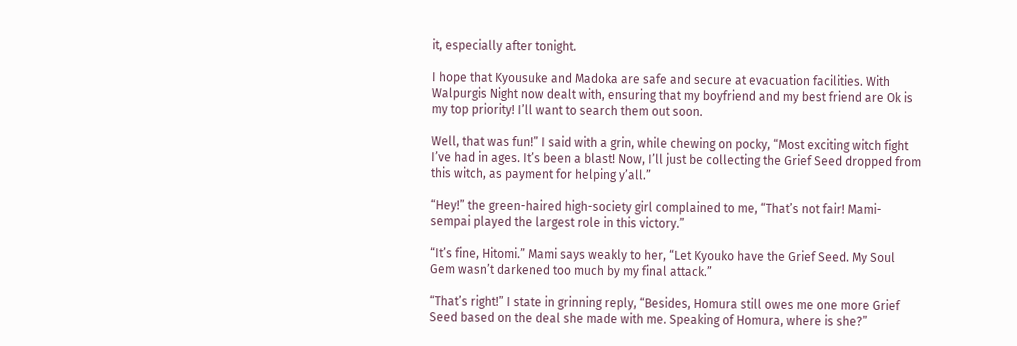it, especially after tonight.

I hope that Kyousuke and Madoka are safe and secure at evacuation facilities. With Walpurgis Night now dealt with, ensuring that my boyfriend and my best friend are Ok is my top priority! I’ll want to search them out soon.

Well, that was fun!” I said with a grin, while chewing on pocky, “Most exciting witch fight I’ve had in ages. It’s been a blast! Now, I’ll just be collecting the Grief Seed dropped from this witch, as payment for helping y’all.”

“Hey!” the green-haired high-society girl complained to me, “That’s not fair! Mami-sempai played the largest role in this victory.”

“It’s fine, Hitomi.” Mami says weakly to her, “Let Kyouko have the Grief Seed. My Soul Gem wasn’t darkened too much by my final attack.”

“That’s right!” I state in grinning reply, “Besides, Homura still owes me one more Grief Seed based on the deal she made with me. Speaking of Homura, where is she?”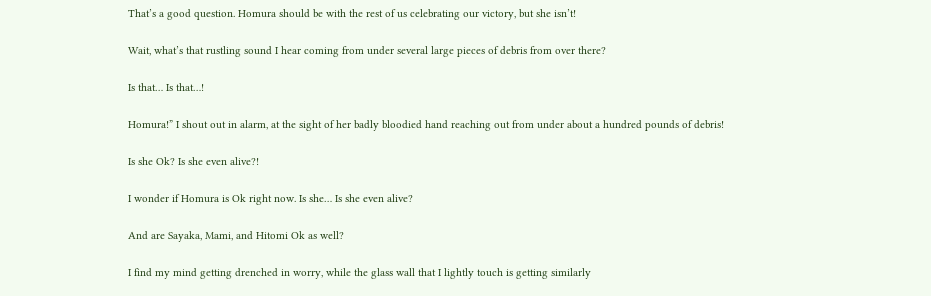That’s a good question. Homura should be with the rest of us celebrating our victory, but she isn’t!

Wait, what’s that rustling sound I hear coming from under several large pieces of debris from over there?

Is that… Is that…!

Homura!” I shout out in alarm, at the sight of her badly bloodied hand reaching out from under about a hundred pounds of debris!

Is she Ok? Is she even alive?!

I wonder if Homura is Ok right now. Is she… Is she even alive?

And are Sayaka, Mami, and Hitomi Ok as well?

I find my mind getting drenched in worry, while the glass wall that I lightly touch is getting similarly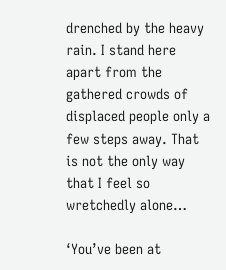drenched by the heavy rain. I stand here apart from the gathered crowds of displaced people only a few steps away. That is not the only way that I feel so wretchedly alone…

‘You’ve been at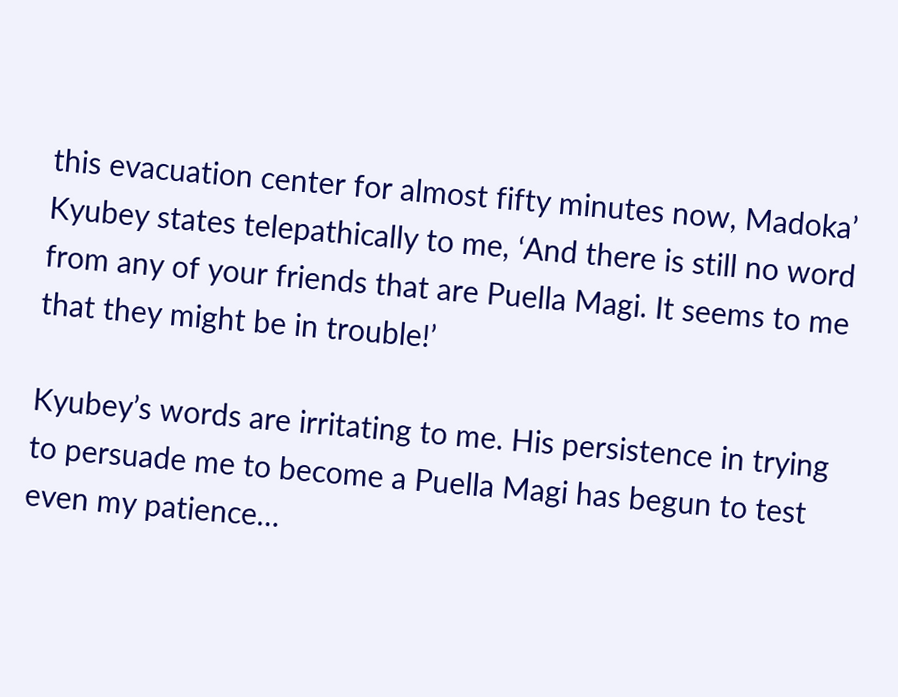this evacuation center for almost fifty minutes now, Madoka’ Kyubey states telepathically to me, ‘And there is still no word from any of your friends that are Puella Magi. It seems to me that they might be in trouble!’

Kyubey’s words are irritating to me. His persistence in trying to persuade me to become a Puella Magi has begun to test even my patience…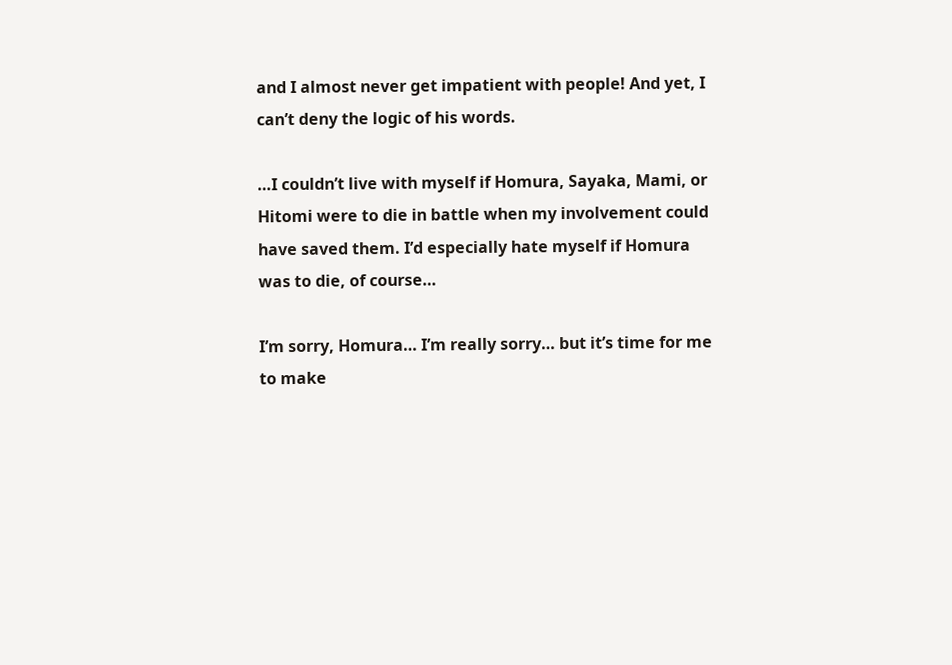and I almost never get impatient with people! And yet, I can’t deny the logic of his words.

…I couldn’t live with myself if Homura, Sayaka, Mami, or Hitomi were to die in battle when my involvement could have saved them. I’d especially hate myself if Homura was to die, of course…

I’m sorry, Homura… I’m really sorry… but it’s time for me to make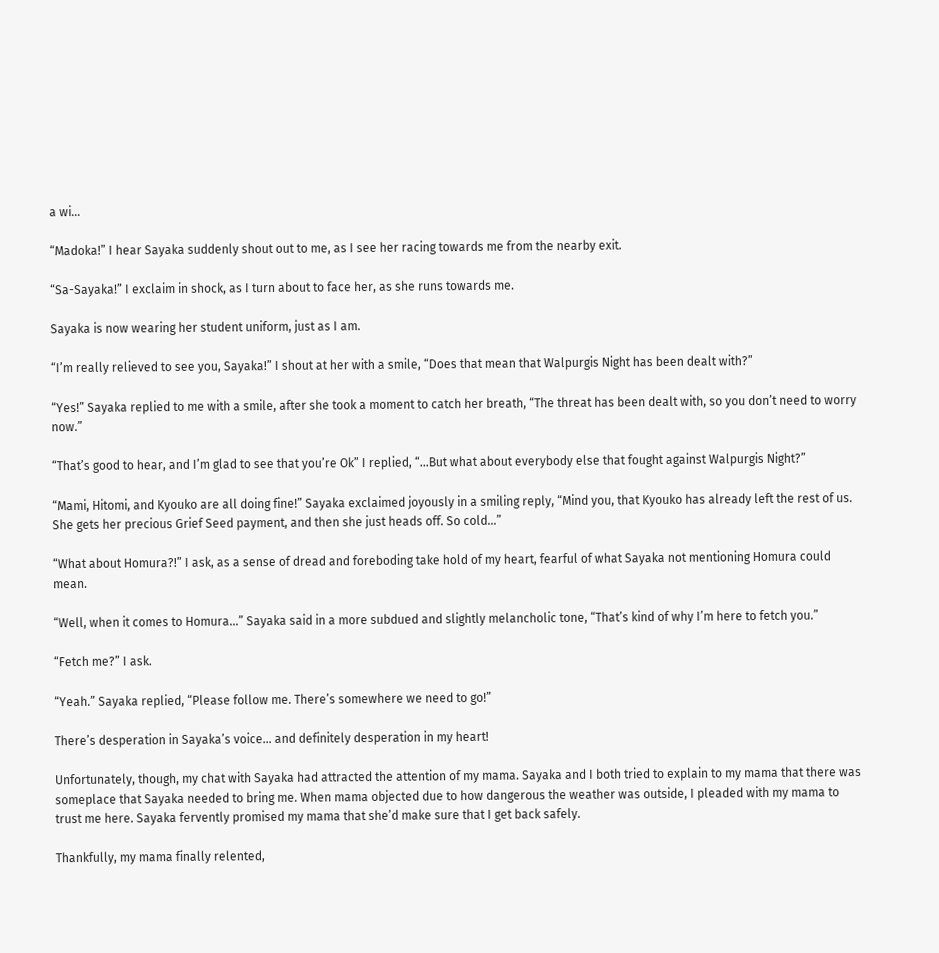a wi…

“Madoka!” I hear Sayaka suddenly shout out to me, as I see her racing towards me from the nearby exit.

“Sa-Sayaka!” I exclaim in shock, as I turn about to face her, as she runs towards me.

Sayaka is now wearing her student uniform, just as I am.

“I’m really relieved to see you, Sayaka!” I shout at her with a smile, “Does that mean that Walpurgis Night has been dealt with?”

“Yes!” Sayaka replied to me with a smile, after she took a moment to catch her breath, “The threat has been dealt with, so you don’t need to worry now.”

“That’s good to hear, and I’m glad to see that you’re Ok” I replied, “…But what about everybody else that fought against Walpurgis Night?”

“Mami, Hitomi, and Kyouko are all doing fine!” Sayaka exclaimed joyously in a smiling reply, “Mind you, that Kyouko has already left the rest of us. She gets her precious Grief Seed payment, and then she just heads off. So cold…”

“What about Homura?!” I ask, as a sense of dread and foreboding take hold of my heart, fearful of what Sayaka not mentioning Homura could mean.

“Well, when it comes to Homura…” Sayaka said in a more subdued and slightly melancholic tone, “That’s kind of why I’m here to fetch you.”

“Fetch me?” I ask.

“Yeah.” Sayaka replied, “Please follow me. There’s somewhere we need to go!”

There’s desperation in Sayaka’s voice… and definitely desperation in my heart!

Unfortunately, though, my chat with Sayaka had attracted the attention of my mama. Sayaka and I both tried to explain to my mama that there was someplace that Sayaka needed to bring me. When mama objected due to how dangerous the weather was outside, I pleaded with my mama to trust me here. Sayaka fervently promised my mama that she’d make sure that I get back safely.

Thankfully, my mama finally relented,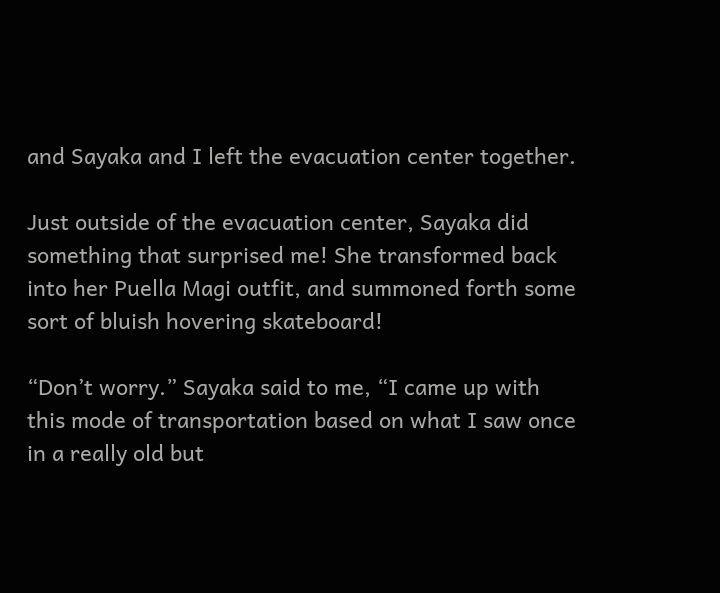and Sayaka and I left the evacuation center together.

Just outside of the evacuation center, Sayaka did something that surprised me! She transformed back into her Puella Magi outfit, and summoned forth some sort of bluish hovering skateboard!

“Don’t worry.” Sayaka said to me, “I came up with this mode of transportation based on what I saw once in a really old but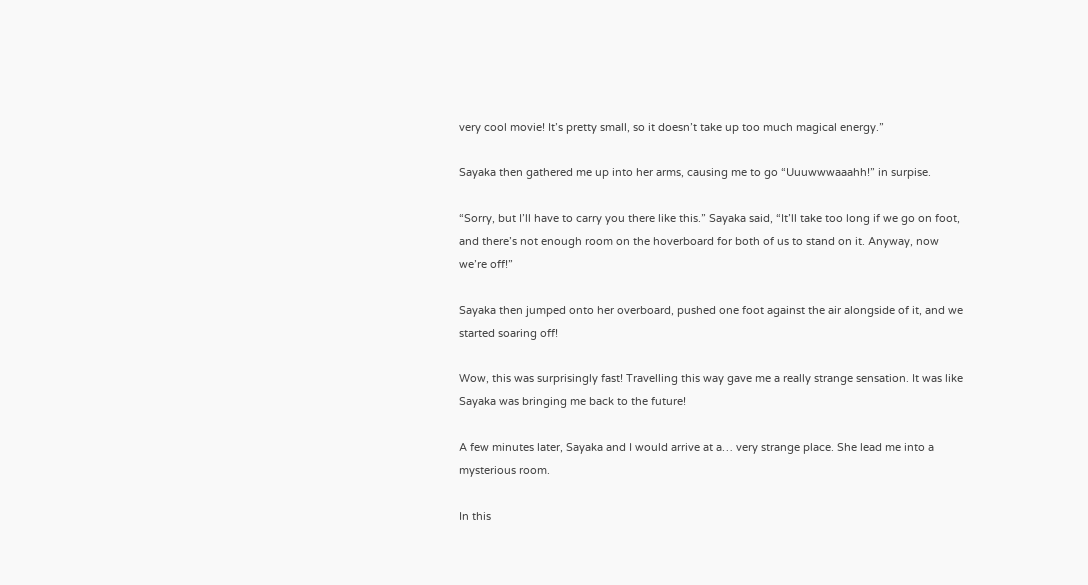very cool movie! It’s pretty small, so it doesn’t take up too much magical energy.”

Sayaka then gathered me up into her arms, causing me to go “Uuuwwwaaahh!” in surpise.

“Sorry, but I’ll have to carry you there like this.” Sayaka said, “It’ll take too long if we go on foot, and there’s not enough room on the hoverboard for both of us to stand on it. Anyway, now we’re off!”

Sayaka then jumped onto her overboard, pushed one foot against the air alongside of it, and we started soaring off!

Wow, this was surprisingly fast! Travelling this way gave me a really strange sensation. It was like Sayaka was bringing me back to the future!

A few minutes later, Sayaka and I would arrive at a… very strange place. She lead me into a mysterious room.

In this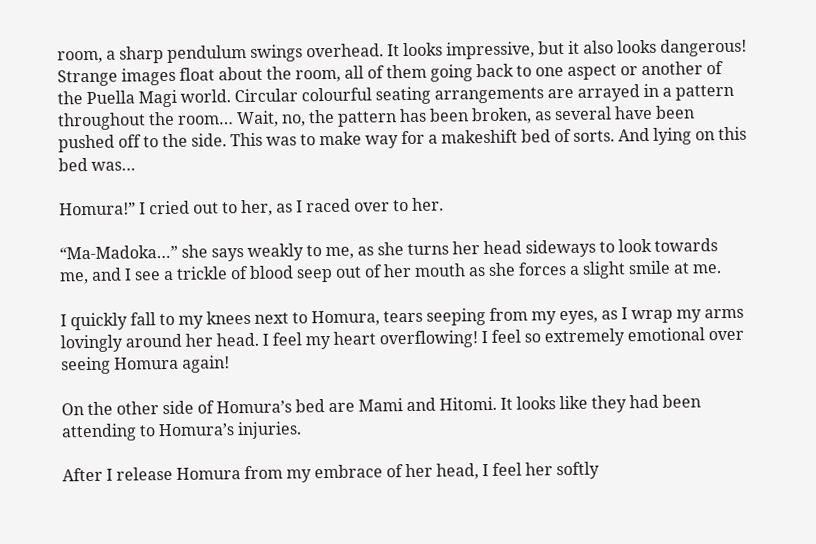room, a sharp pendulum swings overhead. It looks impressive, but it also looks dangerous! Strange images float about the room, all of them going back to one aspect or another of the Puella Magi world. Circular colourful seating arrangements are arrayed in a pattern throughout the room… Wait, no, the pattern has been broken, as several have been pushed off to the side. This was to make way for a makeshift bed of sorts. And lying on this bed was…

Homura!” I cried out to her, as I raced over to her.

“Ma-Madoka…” she says weakly to me, as she turns her head sideways to look towards me, and I see a trickle of blood seep out of her mouth as she forces a slight smile at me.

I quickly fall to my knees next to Homura, tears seeping from my eyes, as I wrap my arms lovingly around her head. I feel my heart overflowing! I feel so extremely emotional over seeing Homura again!

On the other side of Homura’s bed are Mami and Hitomi. It looks like they had been attending to Homura’s injuries.

After I release Homura from my embrace of her head, I feel her softly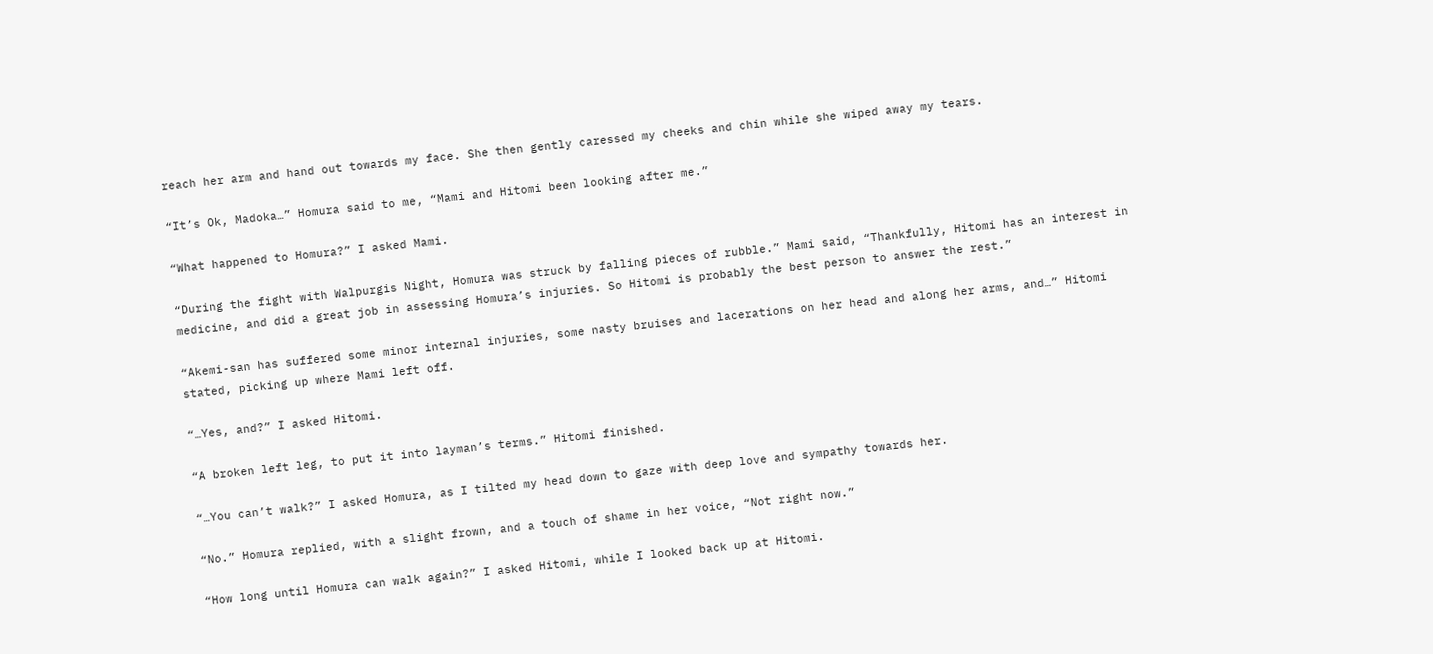reach her arm and hand out towards my face. She then gently caressed my cheeks and chin while she wiped away my tears.

“It’s Ok, Madoka…” Homura said to me, “Mami and Hitomi been looking after me.”

“What happened to Homura?” I asked Mami.

“During the fight with Walpurgis Night, Homura was struck by falling pieces of rubble.” Mami said, “Thankfully, Hitomi has an interest in medicine, and did a great job in assessing Homura’s injuries. So Hitomi is probably the best person to answer the rest.”

“Akemi-san has suffered some minor internal injuries, some nasty bruises and lacerations on her head and along her arms, and…” Hitomi stated, picking up where Mami left off.

“…Yes, and?” I asked Hitomi.

“A broken left leg, to put it into layman’s terms.” Hitomi finished.

“…You can’t walk?” I asked Homura, as I tilted my head down to gaze with deep love and sympathy towards her.

“No.” Homura replied, with a slight frown, and a touch of shame in her voice, “Not right now.”

“How long until Homura can walk again?” I asked Hitomi, while I looked back up at Hitomi.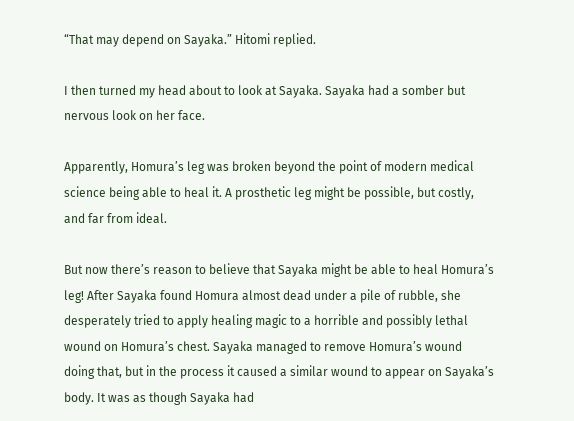“That may depend on Sayaka.” Hitomi replied.

I then turned my head about to look at Sayaka. Sayaka had a somber but nervous look on her face.

Apparently, Homura’s leg was broken beyond the point of modern medical science being able to heal it. A prosthetic leg might be possible, but costly, and far from ideal.

But now there’s reason to believe that Sayaka might be able to heal Homura’s leg! After Sayaka found Homura almost dead under a pile of rubble, she desperately tried to apply healing magic to a horrible and possibly lethal wound on Homura’s chest. Sayaka managed to remove Homura’s wound doing that, but in the process it caused a similar wound to appear on Sayaka’s body. It was as though Sayaka had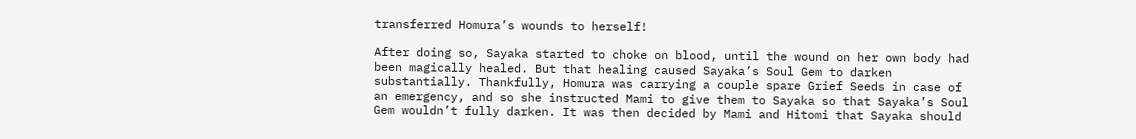transferred Homura’s wounds to herself!

After doing so, Sayaka started to choke on blood, until the wound on her own body had been magically healed. But that healing caused Sayaka’s Soul Gem to darken substantially. Thankfully, Homura was carrying a couple spare Grief Seeds in case of an emergency, and so she instructed Mami to give them to Sayaka so that Sayaka’s Soul Gem wouldn’t fully darken. It was then decided by Mami and Hitomi that Sayaka should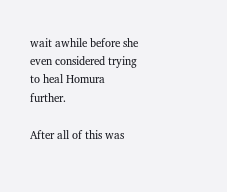wait awhile before she even considered trying to heal Homura further.

After all of this was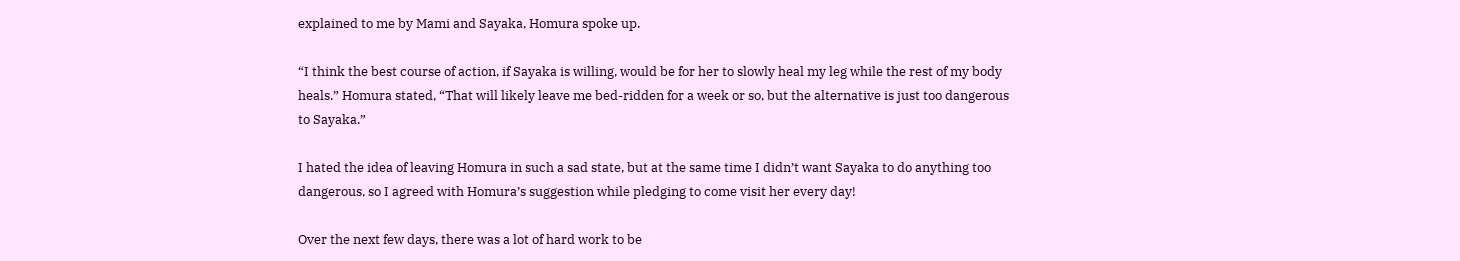explained to me by Mami and Sayaka, Homura spoke up.

“I think the best course of action, if Sayaka is willing, would be for her to slowly heal my leg while the rest of my body heals.” Homura stated, “That will likely leave me bed-ridden for a week or so, but the alternative is just too dangerous to Sayaka.”

I hated the idea of leaving Homura in such a sad state, but at the same time I didn’t want Sayaka to do anything too dangerous, so I agreed with Homura’s suggestion while pledging to come visit her every day!

Over the next few days, there was a lot of hard work to be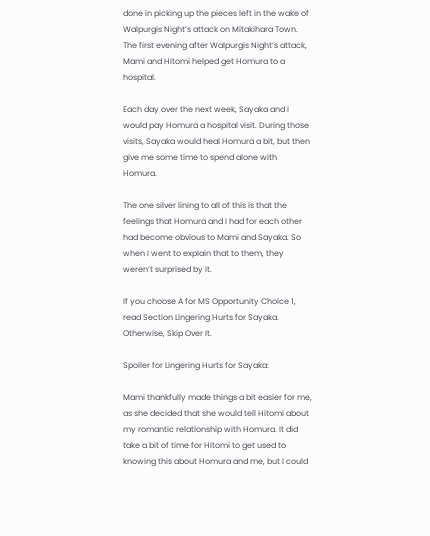done in picking up the pieces left in the wake of Walpurgis Night’s attack on Mitakihara Town. The first evening after Walpurgis Night’s attack, Mami and Hitomi helped get Homura to a hospital.

Each day over the next week, Sayaka and I would pay Homura a hospital visit. During those visits, Sayaka would heal Homura a bit, but then give me some time to spend alone with Homura.

The one silver lining to all of this is that the feelings that Homura and I had for each other had become obvious to Mami and Sayaka. So when I went to explain that to them, they weren’t surprised by it.

If you choose A for MS Opportunity Choice 1, read Section Lingering Hurts for Sayaka. Otherwise, Skip Over It.

Spoiler for Lingering Hurts for Sayaka:

Mami thankfully made things a bit easier for me, as she decided that she would tell Hitomi about my romantic relationship with Homura. It did take a bit of time for Hitomi to get used to knowing this about Homura and me, but I could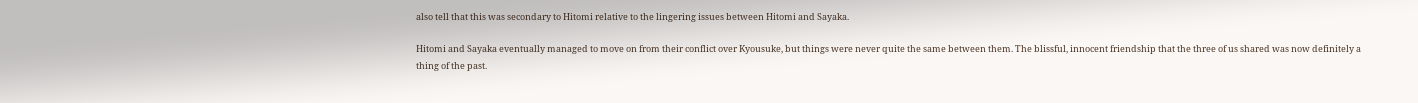also tell that this was secondary to Hitomi relative to the lingering issues between Hitomi and Sayaka.

Hitomi and Sayaka eventually managed to move on from their conflict over Kyousuke, but things were never quite the same between them. The blissful, innocent friendship that the three of us shared was now definitely a thing of the past.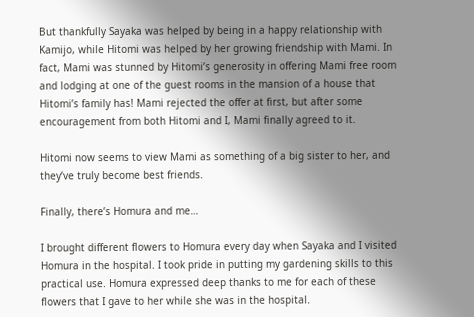But thankfully Sayaka was helped by being in a happy relationship with Kamijo, while Hitomi was helped by her growing friendship with Mami. In fact, Mami was stunned by Hitomi’s generosity in offering Mami free room and lodging at one of the guest rooms in the mansion of a house that Hitomi’s family has! Mami rejected the offer at first, but after some encouragement from both Hitomi and I, Mami finally agreed to it.

Hitomi now seems to view Mami as something of a big sister to her, and they’ve truly become best friends.

Finally, there’s Homura and me…

I brought different flowers to Homura every day when Sayaka and I visited Homura in the hospital. I took pride in putting my gardening skills to this practical use. Homura expressed deep thanks to me for each of these flowers that I gave to her while she was in the hospital.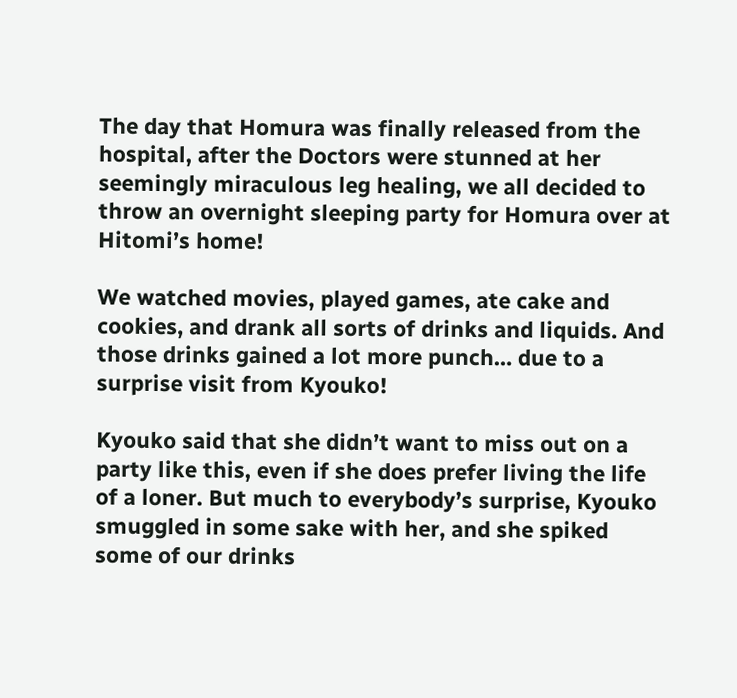The day that Homura was finally released from the hospital, after the Doctors were stunned at her seemingly miraculous leg healing, we all decided to throw an overnight sleeping party for Homura over at Hitomi’s home!

We watched movies, played games, ate cake and cookies, and drank all sorts of drinks and liquids. And those drinks gained a lot more punch… due to a surprise visit from Kyouko!

Kyouko said that she didn’t want to miss out on a party like this, even if she does prefer living the life of a loner. But much to everybody’s surprise, Kyouko smuggled in some sake with her, and she spiked some of our drinks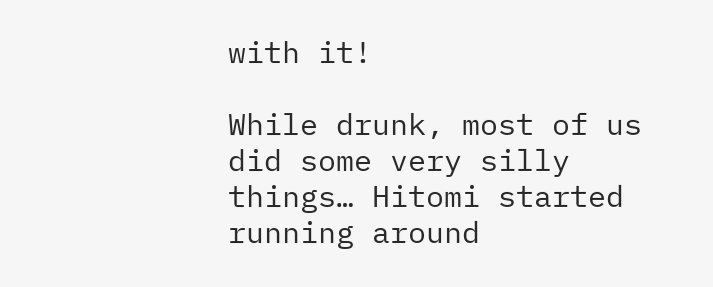with it!

While drunk, most of us did some very silly things… Hitomi started running around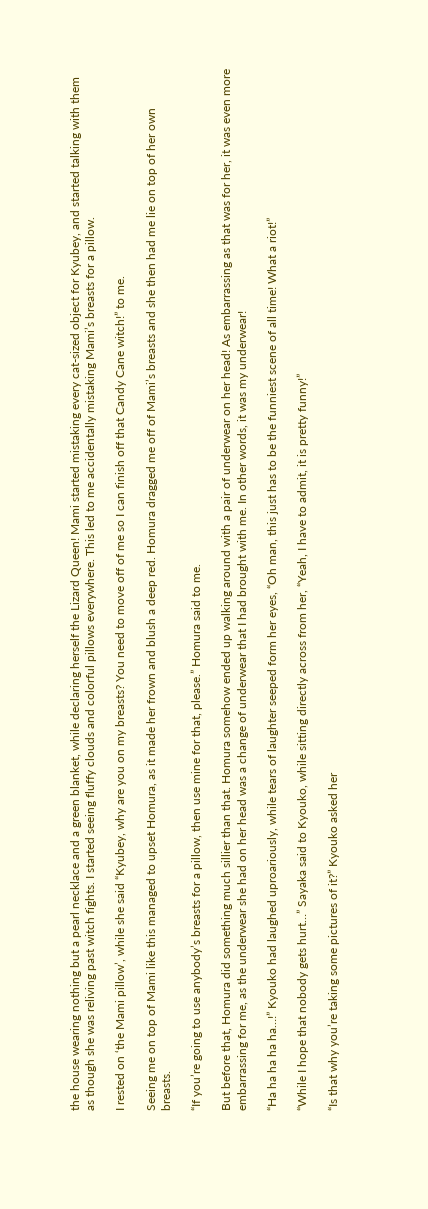the house wearing nothing but a pearl necklace and a green blanket, while declaring herself the Lizard Queen! Mami started mistaking every cat-sized object for Kyubey, and started talking with them as though she was reliving past witch fights. I started seeing fluffy clouds and colorful pillows everywhere. This led to me accidentally mistaking Mami’s breasts for a pillow.

I rested on ‘the Mami pillow’, while she said “Kyubey, why are you on my breasts? You need to move off of me so I can finish off that Candy Cane witch!” to me.

Seeing me on top of Mami like this managed to upset Homura, as it made her frown and blush a deep red. Homura dragged me off of Mami’s breasts and she then had me lie on top of her own breasts.

“If you’re going to use anybody’s breasts for a pillow, then use mine for that, please.” Homura said to me.

But before that, Homura did something much sillier than that. Homura somehow ended up walking around with a pair of underwear on her head! As embarrassing as that was for her, it was even more embarrassing for me, as the underwear she had on her head was a change of underwear that I had brought with me. In other words, it was my underwear!

“Ha ha ha ha ha…!” Kyouko had laughed uproariously, while tears of laughter seeped form her eyes, “Oh man, this just has to be the funniest scene of all time! What a riot!”

“While I hope that nobody gets hurt…” Sayaka said to Kyouko, while sitting directly across from her, “Yeah, I have to admit, it is pretty funny!”

“Is that why you’re taking some pictures of it?” Kyouko asked her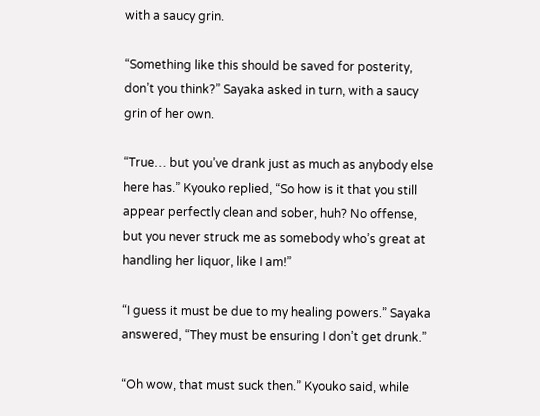with a saucy grin.

“Something like this should be saved for posterity, don’t you think?” Sayaka asked in turn, with a saucy grin of her own.

“True… but you’ve drank just as much as anybody else here has.” Kyouko replied, “So how is it that you still appear perfectly clean and sober, huh? No offense, but you never struck me as somebody who’s great at handling her liquor, like I am!”

“I guess it must be due to my healing powers.” Sayaka answered, “They must be ensuring I don’t get drunk.”

“Oh wow, that must suck then.” Kyouko said, while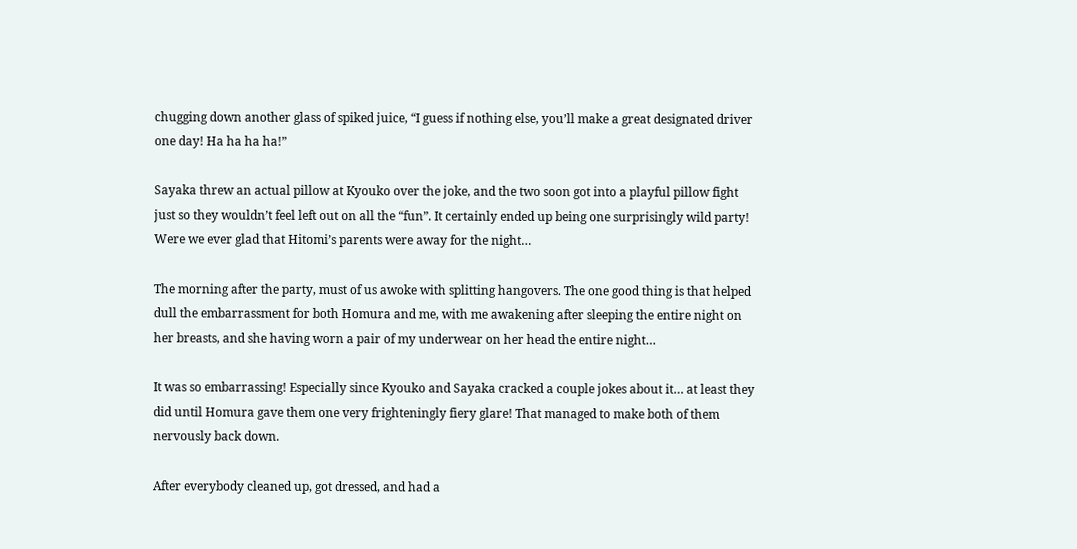chugging down another glass of spiked juice, “I guess if nothing else, you’ll make a great designated driver one day! Ha ha ha ha!”

Sayaka threw an actual pillow at Kyouko over the joke, and the two soon got into a playful pillow fight just so they wouldn’t feel left out on all the “fun”. It certainly ended up being one surprisingly wild party! Were we ever glad that Hitomi’s parents were away for the night…

The morning after the party, must of us awoke with splitting hangovers. The one good thing is that helped dull the embarrassment for both Homura and me, with me awakening after sleeping the entire night on her breasts, and she having worn a pair of my underwear on her head the entire night…

It was so embarrassing! Especially since Kyouko and Sayaka cracked a couple jokes about it… at least they did until Homura gave them one very frighteningly fiery glare! That managed to make both of them nervously back down.

After everybody cleaned up, got dressed, and had a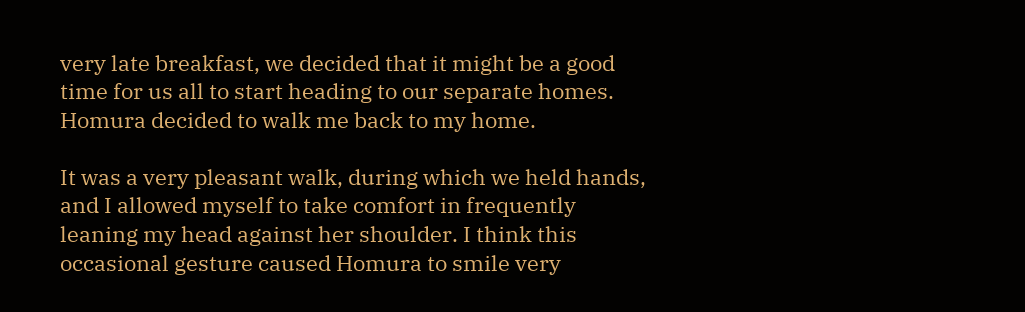very late breakfast, we decided that it might be a good time for us all to start heading to our separate homes. Homura decided to walk me back to my home.

It was a very pleasant walk, during which we held hands, and I allowed myself to take comfort in frequently leaning my head against her shoulder. I think this occasional gesture caused Homura to smile very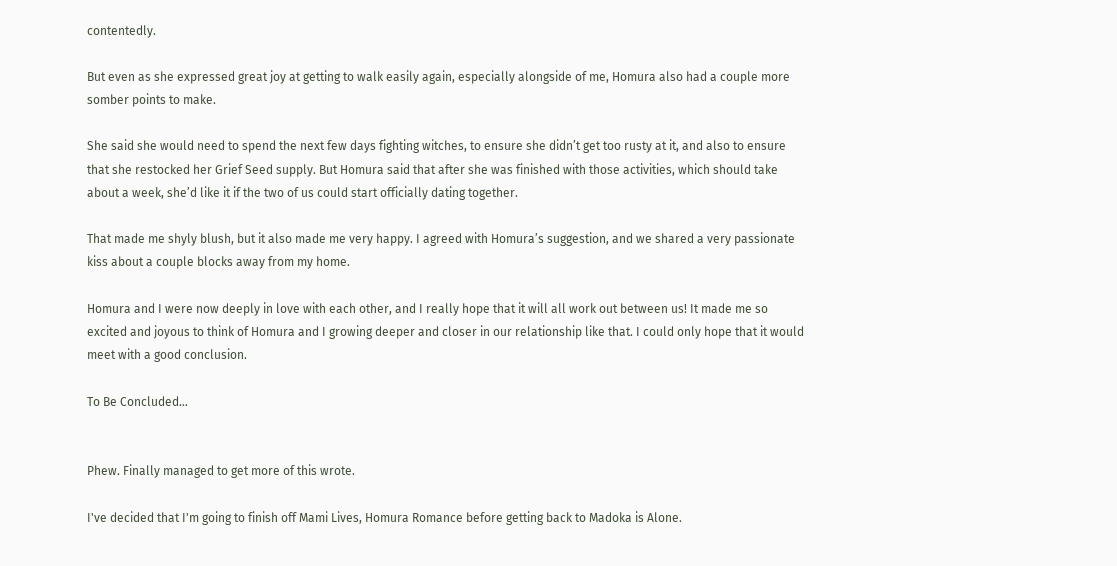contentedly.

But even as she expressed great joy at getting to walk easily again, especially alongside of me, Homura also had a couple more somber points to make.

She said she would need to spend the next few days fighting witches, to ensure she didn’t get too rusty at it, and also to ensure that she restocked her Grief Seed supply. But Homura said that after she was finished with those activities, which should take about a week, she’d like it if the two of us could start officially dating together.

That made me shyly blush, but it also made me very happy. I agreed with Homura’s suggestion, and we shared a very passionate kiss about a couple blocks away from my home.

Homura and I were now deeply in love with each other, and I really hope that it will all work out between us! It made me so excited and joyous to think of Homura and I growing deeper and closer in our relationship like that. I could only hope that it would meet with a good conclusion.

To Be Concluded…


Phew. Finally managed to get more of this wrote.

I've decided that I'm going to finish off Mami Lives, Homura Romance before getting back to Madoka is Alone.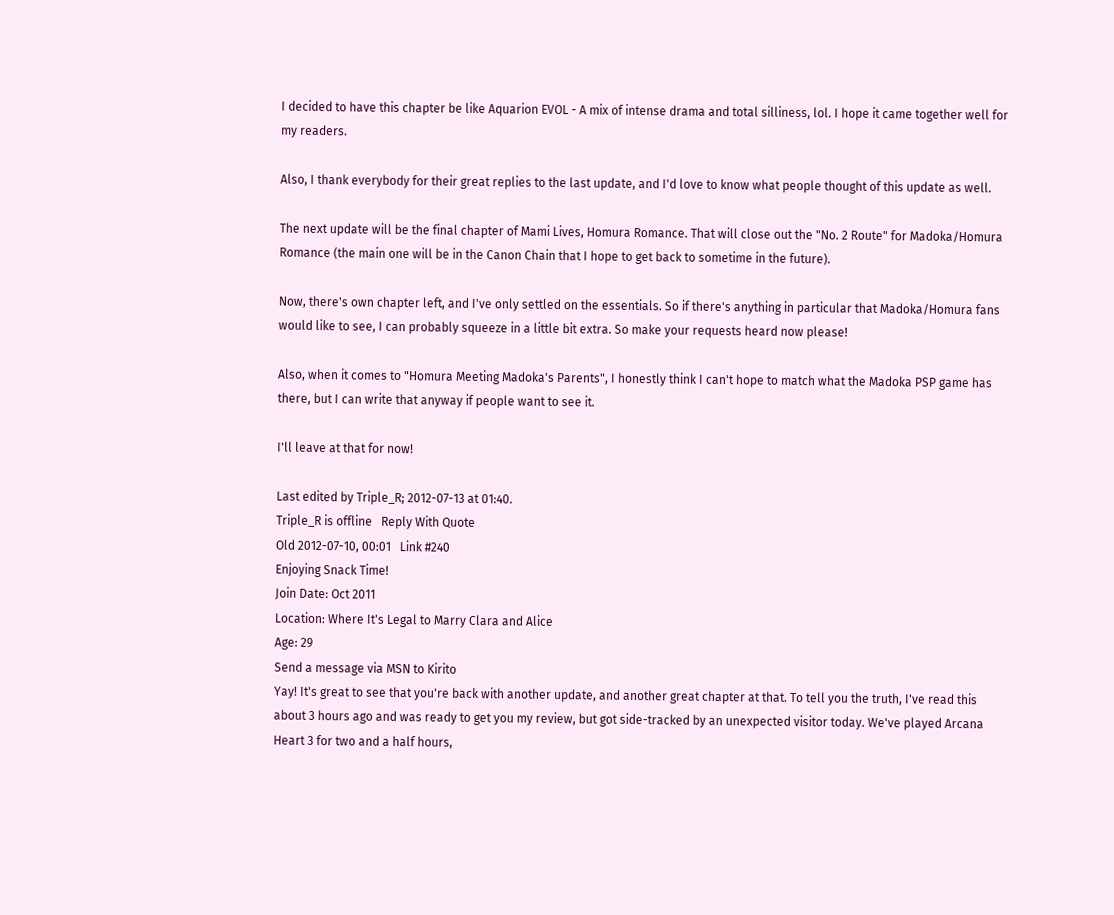I decided to have this chapter be like Aquarion EVOL - A mix of intense drama and total silliness, lol. I hope it came together well for my readers.

Also, I thank everybody for their great replies to the last update, and I'd love to know what people thought of this update as well.

The next update will be the final chapter of Mami Lives, Homura Romance. That will close out the "No. 2 Route" for Madoka/Homura Romance (the main one will be in the Canon Chain that I hope to get back to sometime in the future).

Now, there's own chapter left, and I've only settled on the essentials. So if there's anything in particular that Madoka/Homura fans would like to see, I can probably squeeze in a little bit extra. So make your requests heard now please!

Also, when it comes to "Homura Meeting Madoka's Parents", I honestly think I can't hope to match what the Madoka PSP game has there, but I can write that anyway if people want to see it.

I'll leave at that for now!

Last edited by Triple_R; 2012-07-13 at 01:40.
Triple_R is offline   Reply With Quote
Old 2012-07-10, 00:01   Link #240
Enjoying Snack Time!
Join Date: Oct 2011
Location: Where It's Legal to Marry Clara and Alice
Age: 29
Send a message via MSN to Kirito
Yay! It's great to see that you're back with another update, and another great chapter at that. To tell you the truth, I've read this about 3 hours ago and was ready to get you my review, but got side-tracked by an unexpected visitor today. We've played Arcana Heart 3 for two and a half hours,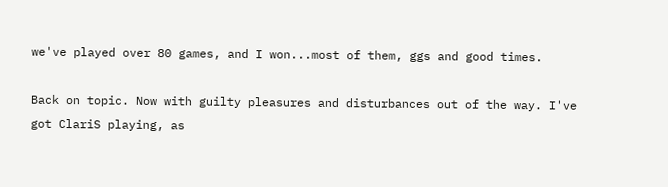we've played over 80 games, and I won...most of them, ggs and good times.

Back on topic. Now with guilty pleasures and disturbances out of the way. I've got ClariS playing, as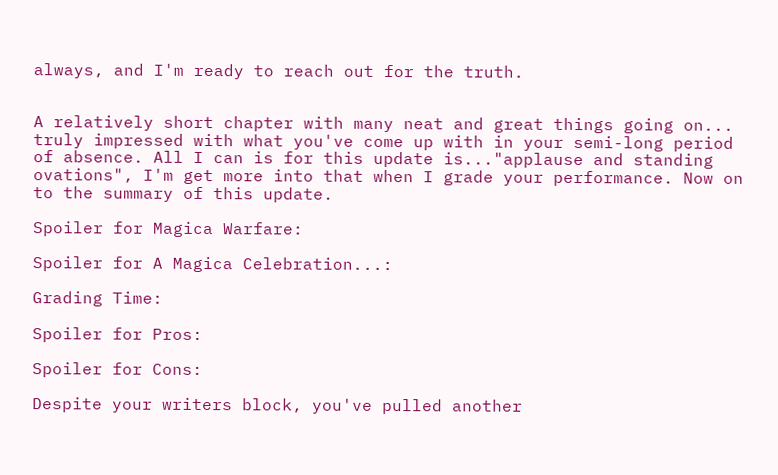always, and I'm ready to reach out for the truth.


A relatively short chapter with many neat and great things going on... truly impressed with what you've come up with in your semi-long period of absence. All I can is for this update is..."applause and standing ovations", I'm get more into that when I grade your performance. Now on to the summary of this update.

Spoiler for Magica Warfare:

Spoiler for A Magica Celebration...:

Grading Time:

Spoiler for Pros:

Spoiler for Cons:

Despite your writers block, you've pulled another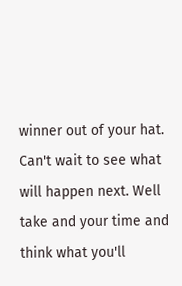winner out of your hat. Can't wait to see what will happen next. Well take and your time and think what you'll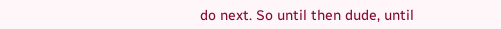do next. So until then dude, until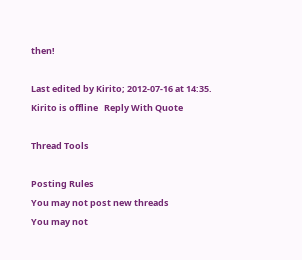then!

Last edited by Kirito; 2012-07-16 at 14:35.
Kirito is offline   Reply With Quote

Thread Tools

Posting Rules
You may not post new threads
You may not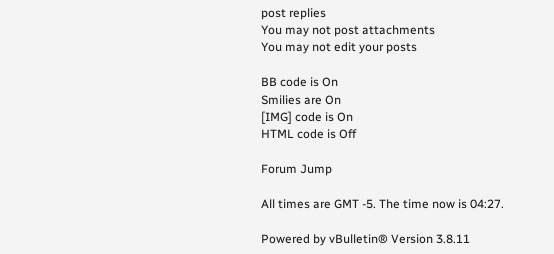post replies
You may not post attachments
You may not edit your posts

BB code is On
Smilies are On
[IMG] code is On
HTML code is Off

Forum Jump

All times are GMT -5. The time now is 04:27.

Powered by vBulletin® Version 3.8.11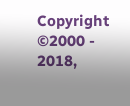Copyright ©2000 - 2018,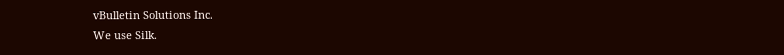vBulletin Solutions Inc.
We use Silk.